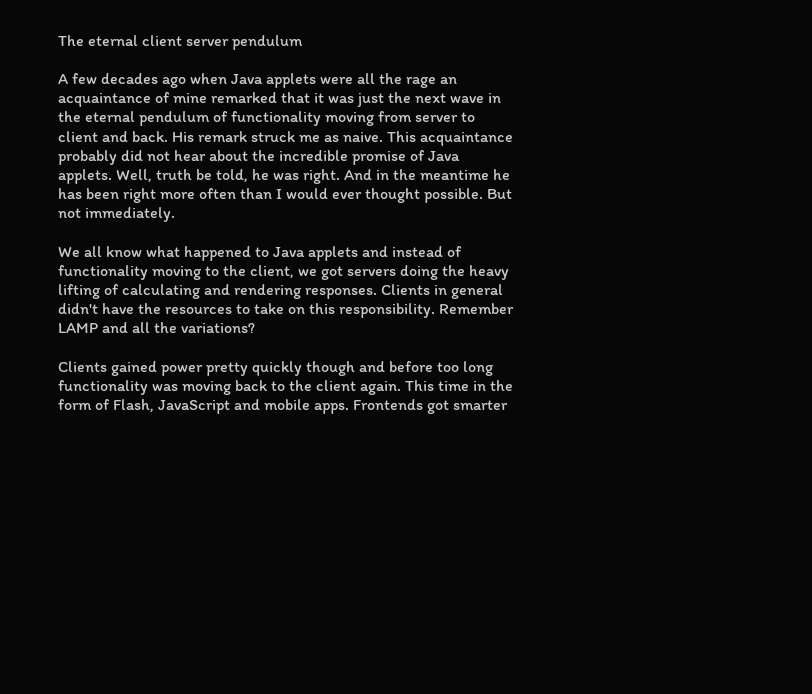The eternal client server pendulum

A few decades ago when Java applets were all the rage an acquaintance of mine remarked that it was just the next wave in the eternal pendulum of functionality moving from server to client and back. His remark struck me as naive. This acquaintance probably did not hear about the incredible promise of Java applets. Well, truth be told, he was right. And in the meantime he has been right more often than I would ever thought possible. But not immediately.

We all know what happened to Java applets and instead of functionality moving to the client, we got servers doing the heavy lifting of calculating and rendering responses. Clients in general didn't have the resources to take on this responsibility. Remember LAMP and all the variations?

Clients gained power pretty quickly though and before too long functionality was moving back to the client again. This time in the form of Flash, JavaScript and mobile apps. Frontends got smarter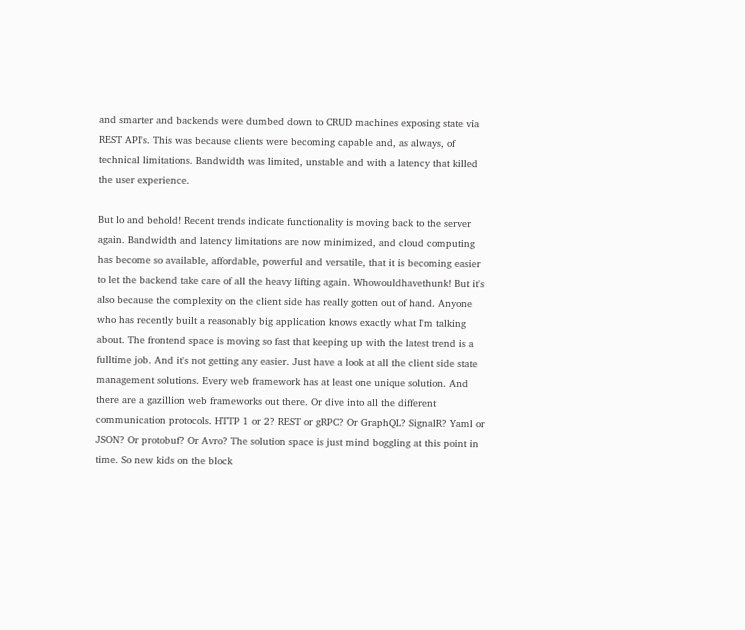and smarter and backends were dumbed down to CRUD machines exposing state via REST API's. This was because clients were becoming capable and, as always, of technical limitations. Bandwidth was limited, unstable and with a latency that killed the user experience.

But lo and behold! Recent trends indicate functionality is moving back to the server again. Bandwidth and latency limitations are now minimized, and cloud computing has become so available, affordable, powerful and versatile, that it is becoming easier to let the backend take care of all the heavy lifting again. Whowouldhavethunk! But it's also because the complexity on the client side has really gotten out of hand. Anyone who has recently built a reasonably big application knows exactly what I'm talking about. The frontend space is moving so fast that keeping up with the latest trend is a fulltime job. And it's not getting any easier. Just have a look at all the client side state management solutions. Every web framework has at least one unique solution. And there are a gazillion web frameworks out there. Or dive into all the different communication protocols. HTTP 1 or 2? REST or gRPC? Or GraphQL? SignalR? Yaml or JSON? Or protobuf? Or Avro? The solution space is just mind boggling at this point in time. So new kids on the block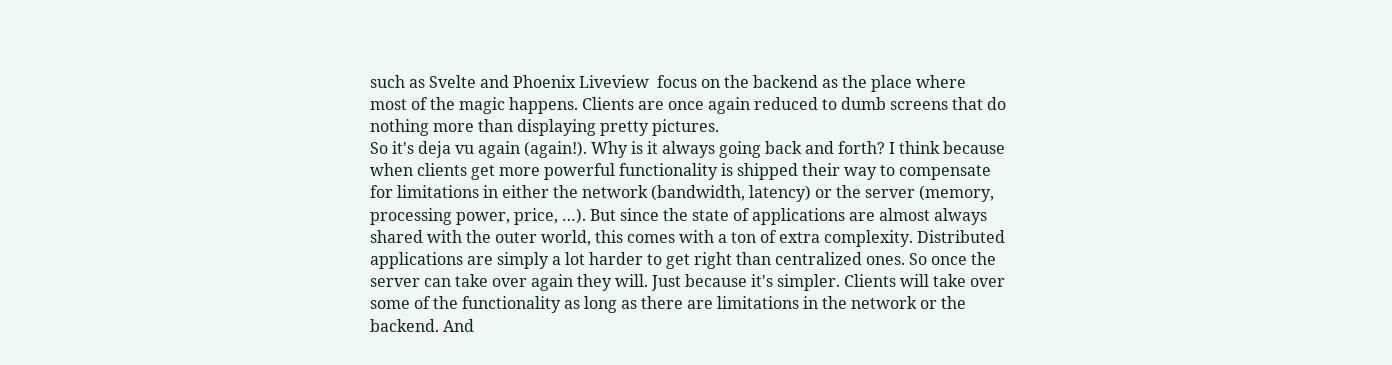such as Svelte and Phoenix Liveview  focus on the backend as the place where most of the magic happens. Clients are once again reduced to dumb screens that do nothing more than displaying pretty pictures.
So it's deja vu again (again!). Why is it always going back and forth? I think because when clients get more powerful functionality is shipped their way to compensate for limitations in either the network (bandwidth, latency) or the server (memory, processing power, price, …). But since the state of applications are almost always shared with the outer world, this comes with a ton of extra complexity. Distributed applications are simply a lot harder to get right than centralized ones. So once the server can take over again they will. Just because it's simpler. Clients will take over some of the functionality as long as there are limitations in the network or the backend. And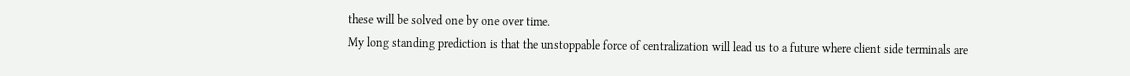these will be solved one by one over time.
My long standing prediction is that the unstoppable force of centralization will lead us to a future where client side terminals are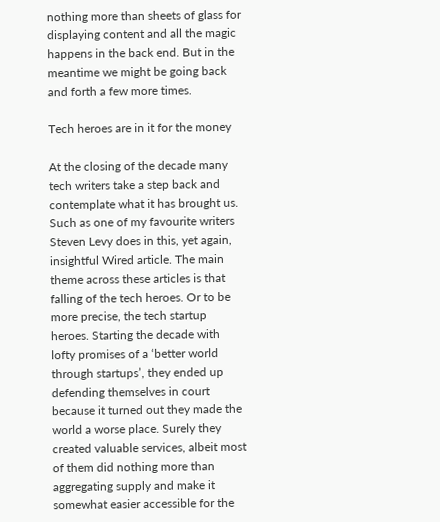nothing more than sheets of glass for displaying content and all the magic happens in the back end. But in the meantime we might be going back and forth a few more times.

Tech heroes are in it for the money

At the closing of the decade many tech writers take a step back and contemplate what it has brought us. Such as one of my favourite writers Steven Levy does in this, yet again, insightful Wired article. The main theme across these articles is that falling of the tech heroes. Or to be more precise, the tech startup heroes. Starting the decade with lofty promises of a ‘better world through startups’, they ended up defending themselves in court because it turned out they made the world a worse place. Surely they created valuable services, albeit most of them did nothing more than aggregating supply and make it somewhat easier accessible for the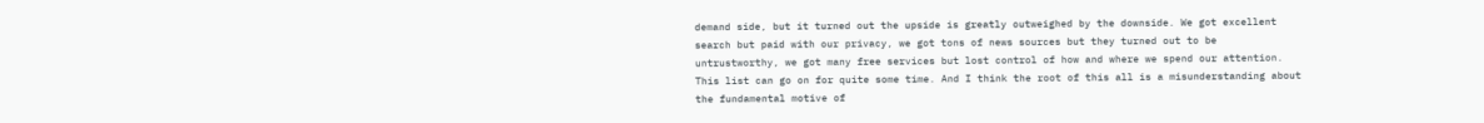demand side, but it turned out the upside is greatly outweighed by the downside. We got excellent search but paid with our privacy, we got tons of news sources but they turned out to be untrustworthy, we got many free services but lost control of how and where we spend our attention. This list can go on for quite some time. And I think the root of this all is a misunderstanding about the fundamental motive of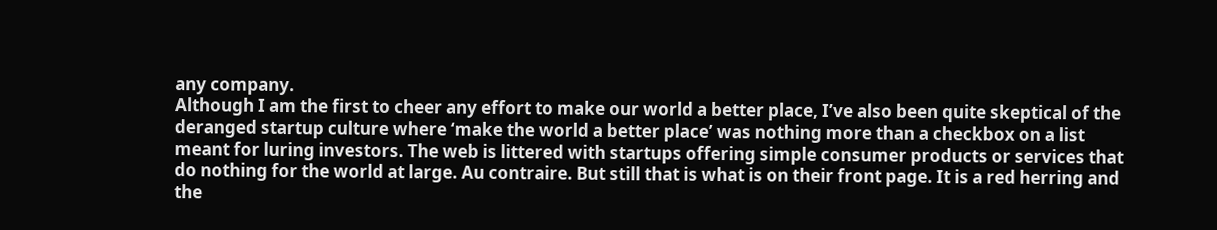any company.
Although I am the first to cheer any effort to make our world a better place, I’ve also been quite skeptical of the deranged startup culture where ‘make the world a better place’ was nothing more than a checkbox on a list meant for luring investors. The web is littered with startups offering simple consumer products or services that do nothing for the world at large. Au contraire. But still that is what is on their front page. It is a red herring and the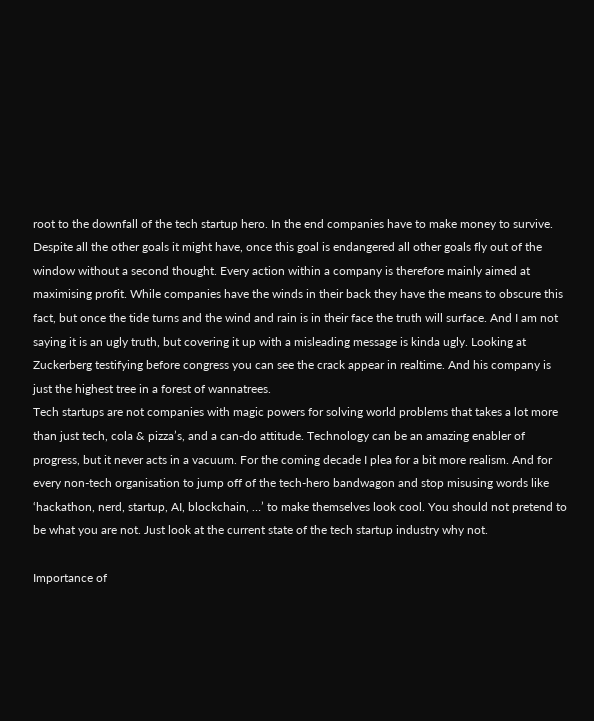root to the downfall of the tech startup hero. In the end companies have to make money to survive. Despite all the other goals it might have, once this goal is endangered all other goals fly out of the window without a second thought. Every action within a company is therefore mainly aimed at maximising profit. While companies have the winds in their back they have the means to obscure this fact, but once the tide turns and the wind and rain is in their face the truth will surface. And I am not saying it is an ugly truth, but covering it up with a misleading message is kinda ugly. Looking at Zuckerberg testifying before congress you can see the crack appear in realtime. And his company is just the highest tree in a forest of wannatrees.
Tech startups are not companies with magic powers for solving world problems that takes a lot more than just tech, cola & pizza’s, and a can-do attitude. Technology can be an amazing enabler of progress, but it never acts in a vacuum. For the coming decade I plea for a bit more realism. And for every non-tech organisation to jump off of the tech-hero bandwagon and stop misusing words like ‘hackathon, nerd, startup, AI, blockchain, …’ to make themselves look cool. You should not pretend to be what you are not. Just look at the current state of the tech startup industry why not.

Importance of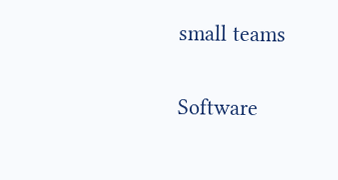small teams

Software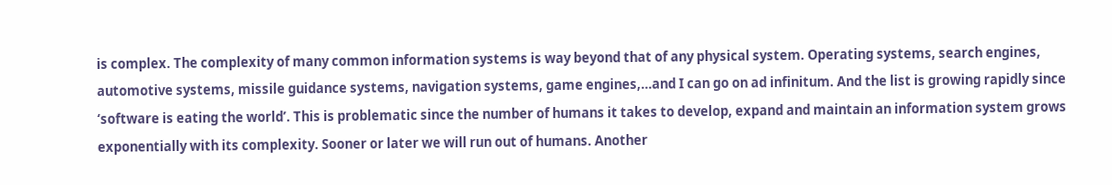is complex. The complexity of many common information systems is way beyond that of any physical system. Operating systems, search engines, automotive systems, missile guidance systems, navigation systems, game engines,…and I can go on ad infinitum. And the list is growing rapidly since ‘software is eating the world’. This is problematic since the number of humans it takes to develop, expand and maintain an information system grows exponentially with its complexity. Sooner or later we will run out of humans. Another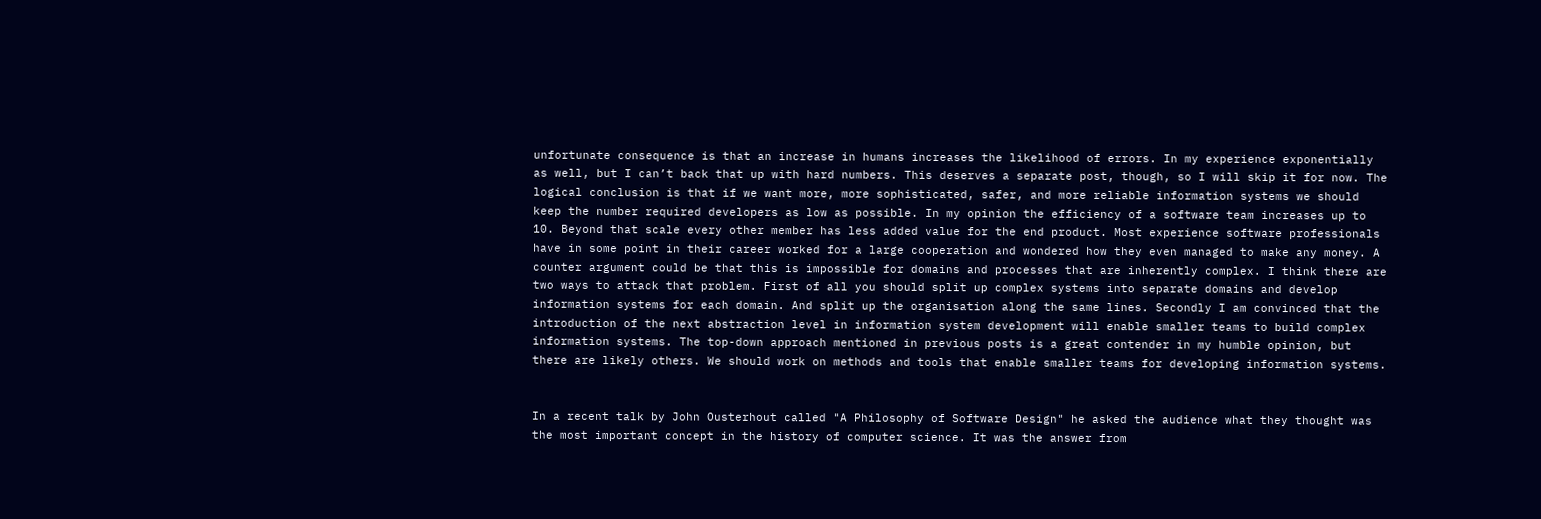unfortunate consequence is that an increase in humans increases the likelihood of errors. In my experience exponentially as well, but I can’t back that up with hard numbers. This deserves a separate post, though, so I will skip it for now. The logical conclusion is that if we want more, more sophisticated, safer, and more reliable information systems we should keep the number required developers as low as possible. In my opinion the efficiency of a software team increases up to 10. Beyond that scale every other member has less added value for the end product. Most experience software professionals have in some point in their career worked for a large cooperation and wondered how they even managed to make any money. A counter argument could be that this is impossible for domains and processes that are inherently complex. I think there are two ways to attack that problem. First of all you should split up complex systems into separate domains and develop information systems for each domain. And split up the organisation along the same lines. Secondly I am convinced that the introduction of the next abstraction level in information system development will enable smaller teams to build complex information systems. The top-down approach mentioned in previous posts is a great contender in my humble opinion, but there are likely others. We should work on methods and tools that enable smaller teams for developing information systems.


In a recent talk by John Ousterhout called "A Philosophy of Software Design" he asked the audience what they thought was the most important concept in the history of computer science. It was the answer from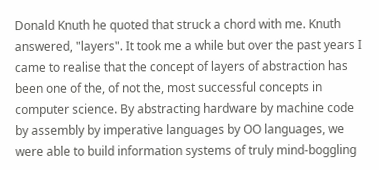Donald Knuth he quoted that struck a chord with me. Knuth answered, "layers". It took me a while but over the past years I came to realise that the concept of layers of abstraction has been one of the, of not the, most successful concepts in computer science. By abstracting hardware by machine code by assembly by imperative languages by OO languages, we were able to build information systems of truly mind-boggling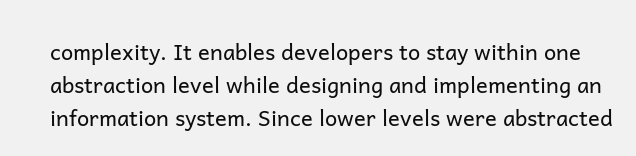complexity. It enables developers to stay within one abstraction level while designing and implementing an information system. Since lower levels were abstracted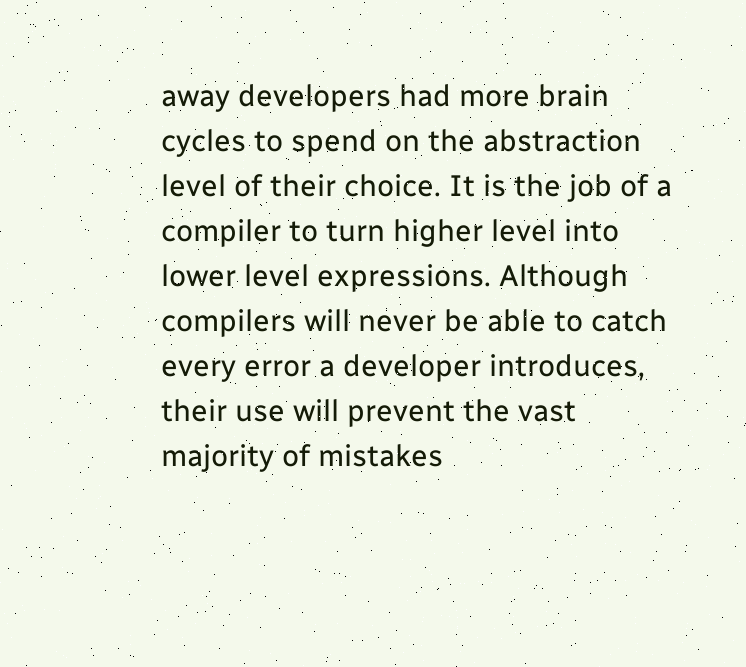away developers had more brain cycles to spend on the abstraction level of their choice. It is the job of a compiler to turn higher level into lower level expressions. Although compilers will never be able to catch every error a developer introduces, their use will prevent the vast majority of mistakes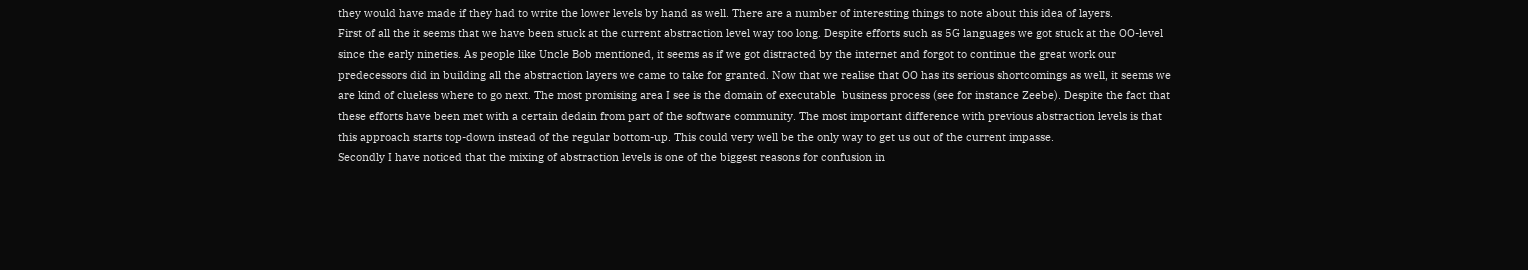they would have made if they had to write the lower levels by hand as well. There are a number of interesting things to note about this idea of layers.
First of all the it seems that we have been stuck at the current abstraction level way too long. Despite efforts such as 5G languages we got stuck at the OO-level since the early nineties. As people like Uncle Bob mentioned, it seems as if we got distracted by the internet and forgot to continue the great work our predecessors did in building all the abstraction layers we came to take for granted. Now that we realise that OO has its serious shortcomings as well, it seems we are kind of clueless where to go next. The most promising area I see is the domain of executable  business process (see for instance Zeebe). Despite the fact that these efforts have been met with a certain dedain from part of the software community. The most important difference with previous abstraction levels is that this approach starts top-down instead of the regular bottom-up. This could very well be the only way to get us out of the current impasse.
Secondly I have noticed that the mixing of abstraction levels is one of the biggest reasons for confusion in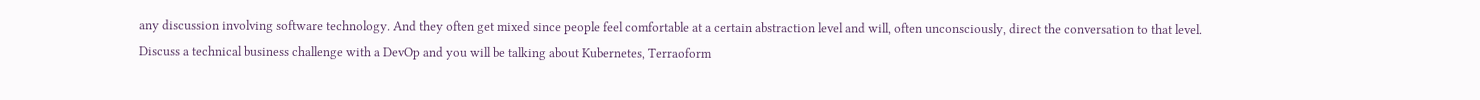any discussion involving software technology. And they often get mixed since people feel comfortable at a certain abstraction level and will, often unconsciously, direct the conversation to that level. Discuss a technical business challenge with a DevOp and you will be talking about Kubernetes, Terraoform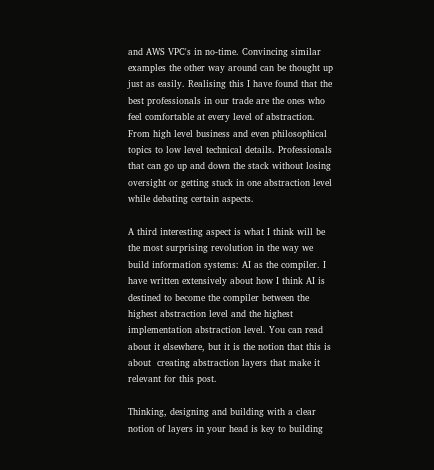and AWS VPC's in no-time. Convincing similar examples the other way around can be thought up just as easily. Realising this I have found that the best professionals in our trade are the ones who feel comfortable at every level of abstraction. From high level business and even philosophical topics to low level technical details. Professionals that can go up and down the stack without losing oversight or getting stuck in one abstraction level while debating certain aspects.

A third interesting aspect is what I think will be the most surprising revolution in the way we build information systems: AI as the compiler. I have written extensively about how I think AI is destined to become the compiler between the highest abstraction level and the highest implementation abstraction level. You can read about it elsewhere, but it is the notion that this is about  creating abstraction layers that make it relevant for this post.

Thinking, designing and building with a clear notion of layers in your head is key to building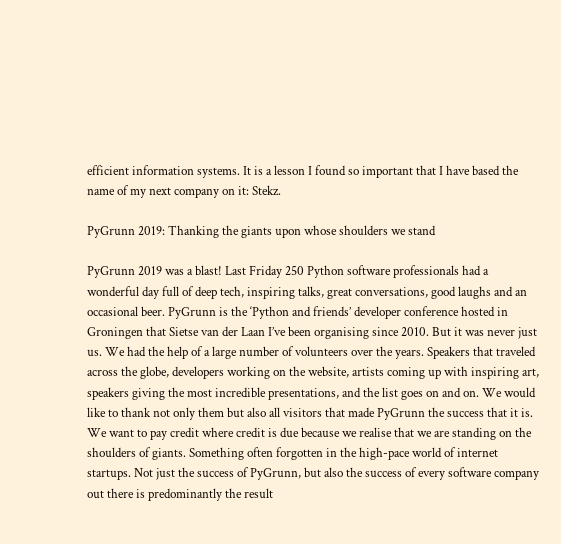efficient information systems. It is a lesson I found so important that I have based the name of my next company on it: Stekz.

PyGrunn 2019: Thanking the giants upon whose shoulders we stand

PyGrunn 2019 was a blast! Last Friday 250 Python software professionals had a wonderful day full of deep tech, inspiring talks, great conversations, good laughs and an occasional beer. PyGrunn is the ‘Python and friends’ developer conference hosted in Groningen that Sietse van der Laan I’ve been organising since 2010. But it was never just us. We had the help of a large number of volunteers over the years. Speakers that traveled across the globe, developers working on the website, artists coming up with inspiring art, speakers giving the most incredible presentations, and the list goes on and on. We would like to thank not only them but also all visitors that made PyGrunn the success that it is.
We want to pay credit where credit is due because we realise that we are standing on the shoulders of giants. Something often forgotten in the high-pace world of internet startups. Not just the success of PyGrunn, but also the success of every software company out there is predominantly the result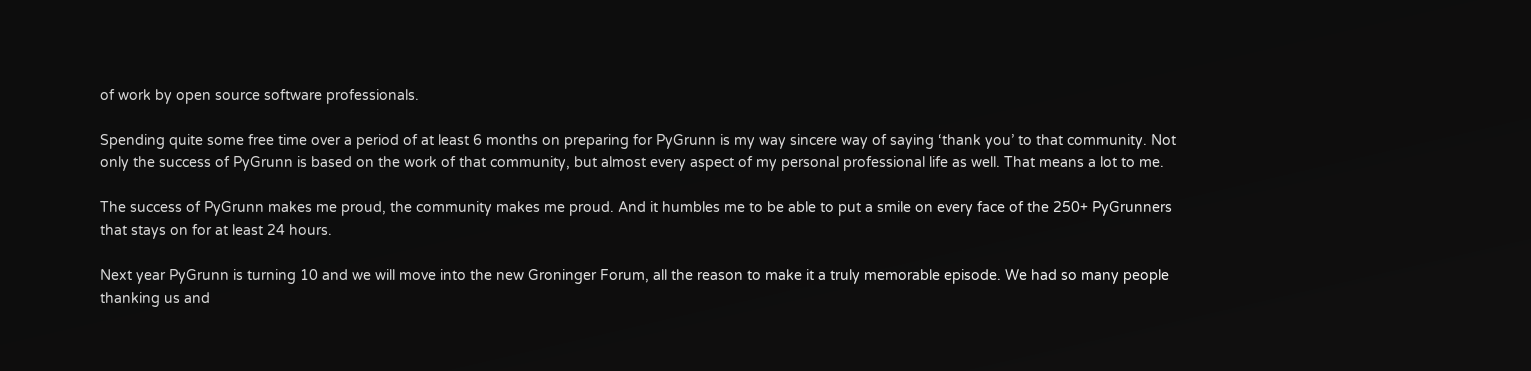of work by open source software professionals.

Spending quite some free time over a period of at least 6 months on preparing for PyGrunn is my way sincere way of saying ‘thank you’ to that community. Not only the success of PyGrunn is based on the work of that community, but almost every aspect of my personal professional life as well. That means a lot to me.

The success of PyGrunn makes me proud, the community makes me proud. And it humbles me to be able to put a smile on every face of the 250+ PyGrunners that stays on for at least 24 hours.

Next year PyGrunn is turning 10 and we will move into the new Groninger Forum, all the reason to make it a truly memorable episode. We had so many people thanking us and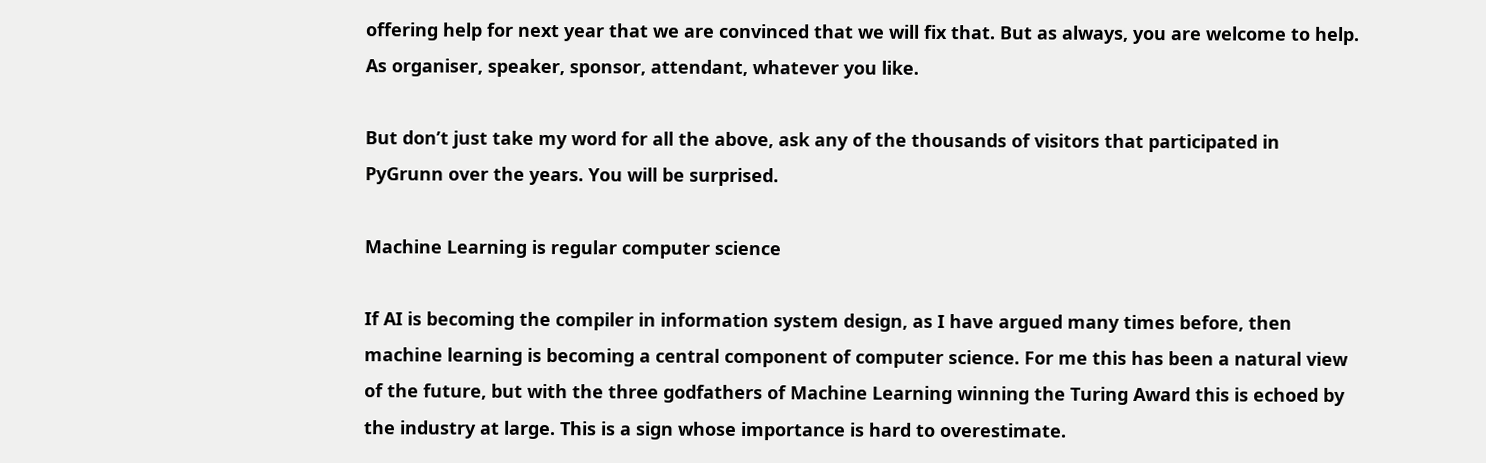offering help for next year that we are convinced that we will fix that. But as always, you are welcome to help. As organiser, speaker, sponsor, attendant, whatever you like.

But don’t just take my word for all the above, ask any of the thousands of visitors that participated in PyGrunn over the years. You will be surprised.

Machine Learning is regular computer science

If AI is becoming the compiler in information system design, as I have argued many times before, then machine learning is becoming a central component of computer science. For me this has been a natural view of the future, but with the three godfathers of Machine Learning winning the Turing Award this is echoed by the industry at large. This is a sign whose importance is hard to overestimate.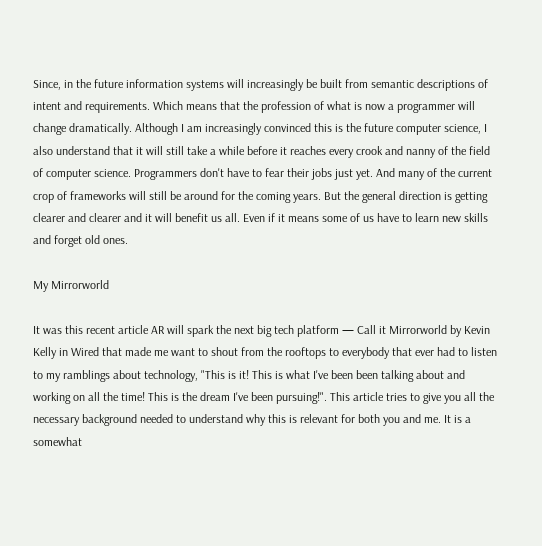Since, in the future information systems will increasingly be built from semantic descriptions of intent and requirements. Which means that the profession of what is now a programmer will change dramatically. Although I am increasingly convinced this is the future computer science, I also understand that it will still take a while before it reaches every crook and nanny of the field of computer science. Programmers don't have to fear their jobs just yet. And many of the current crop of frameworks will still be around for the coming years. But the general direction is getting clearer and clearer and it will benefit us all. Even if it means some of us have to learn new skills and forget old ones.

My Mirrorworld

It was this recent article AR will spark the next big tech platform — Call it Mirrorworld by Kevin Kelly in Wired that made me want to shout from the rooftops to everybody that ever had to listen to my ramblings about technology, "This is it! This is what I've been been talking about and working on all the time! This is the dream I've been pursuing!". This article tries to give you all the necessary background needed to understand why this is relevant for both you and me. It is a somewhat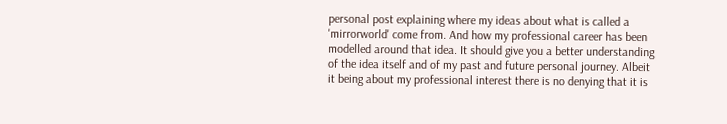personal post explaining where my ideas about what is called a 'mirrorworld' come from. And how my professional career has been modelled around that idea. It should give you a better understanding of the idea itself and of my past and future personal journey. Albeit it being about my professional interest there is no denying that it is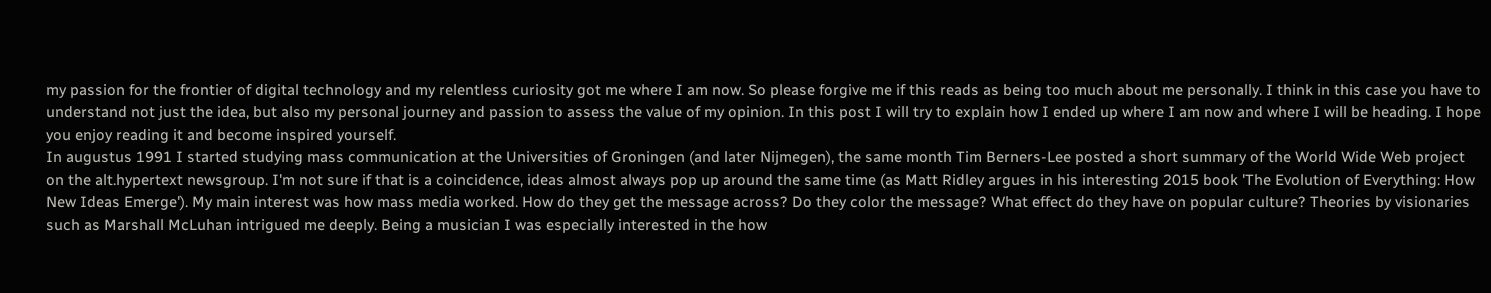my passion for the frontier of digital technology and my relentless curiosity got me where I am now. So please forgive me if this reads as being too much about me personally. I think in this case you have to understand not just the idea, but also my personal journey and passion to assess the value of my opinion. In this post I will try to explain how I ended up where I am now and where I will be heading. I hope you enjoy reading it and become inspired yourself.
In augustus 1991 I started studying mass communication at the Universities of Groningen (and later Nijmegen), the same month Tim Berners-Lee posted a short summary of the World Wide Web project on the alt.hypertext newsgroup. I'm not sure if that is a coincidence, ideas almost always pop up around the same time (as Matt Ridley argues in his interesting 2015 book 'The Evolution of Everything: How New Ideas Emerge'). My main interest was how mass media worked. How do they get the message across? Do they color the message? What effect do they have on popular culture? Theories by visionaries such as Marshall McLuhan intrigued me deeply. Being a musician I was especially interested in the how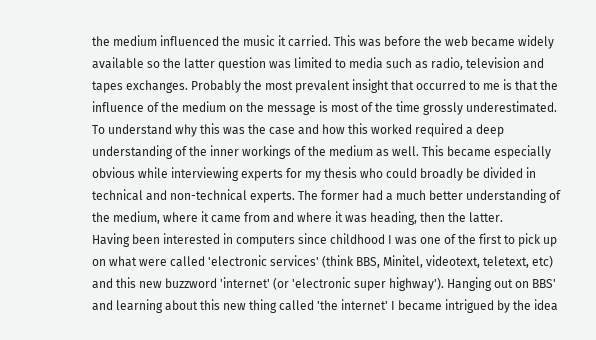the medium influenced the music it carried. This was before the web became widely available so the latter question was limited to media such as radio, television and tapes exchanges. Probably the most prevalent insight that occurred to me is that the influence of the medium on the message is most of the time grossly underestimated. To understand why this was the case and how this worked required a deep understanding of the inner workings of the medium as well. This became especially obvious while interviewing experts for my thesis who could broadly be divided in technical and non-technical experts. The former had a much better understanding of the medium, where it came from and where it was heading, then the latter.
Having been interested in computers since childhood I was one of the first to pick up on what were called 'electronic services' (think BBS, Minitel, videotext, teletext, etc) and this new buzzword 'internet' (or 'electronic super highway'). Hanging out on BBS' and learning about this new thing called 'the internet' I became intrigued by the idea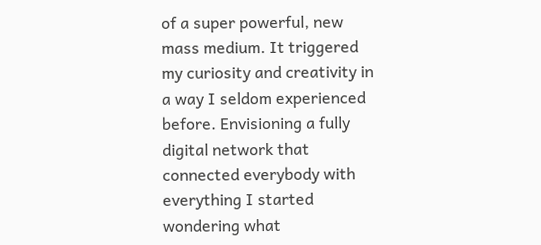of a super powerful, new mass medium. It triggered my curiosity and creativity in a way I seldom experienced before. Envisioning a fully digital network that connected everybody with everything I started wondering what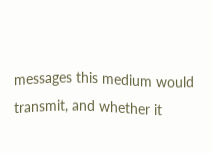messages this medium would transmit, and whether it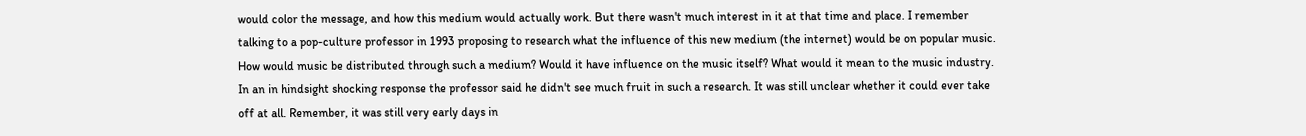would color the message, and how this medium would actually work. But there wasn't much interest in it at that time and place. I remember talking to a pop-culture professor in 1993 proposing to research what the influence of this new medium (the internet) would be on popular music. How would music be distributed through such a medium? Would it have influence on the music itself? What would it mean to the music industry. In an in hindsight shocking response the professor said he didn't see much fruit in such a research. It was still unclear whether it could ever take off at all. Remember, it was still very early days in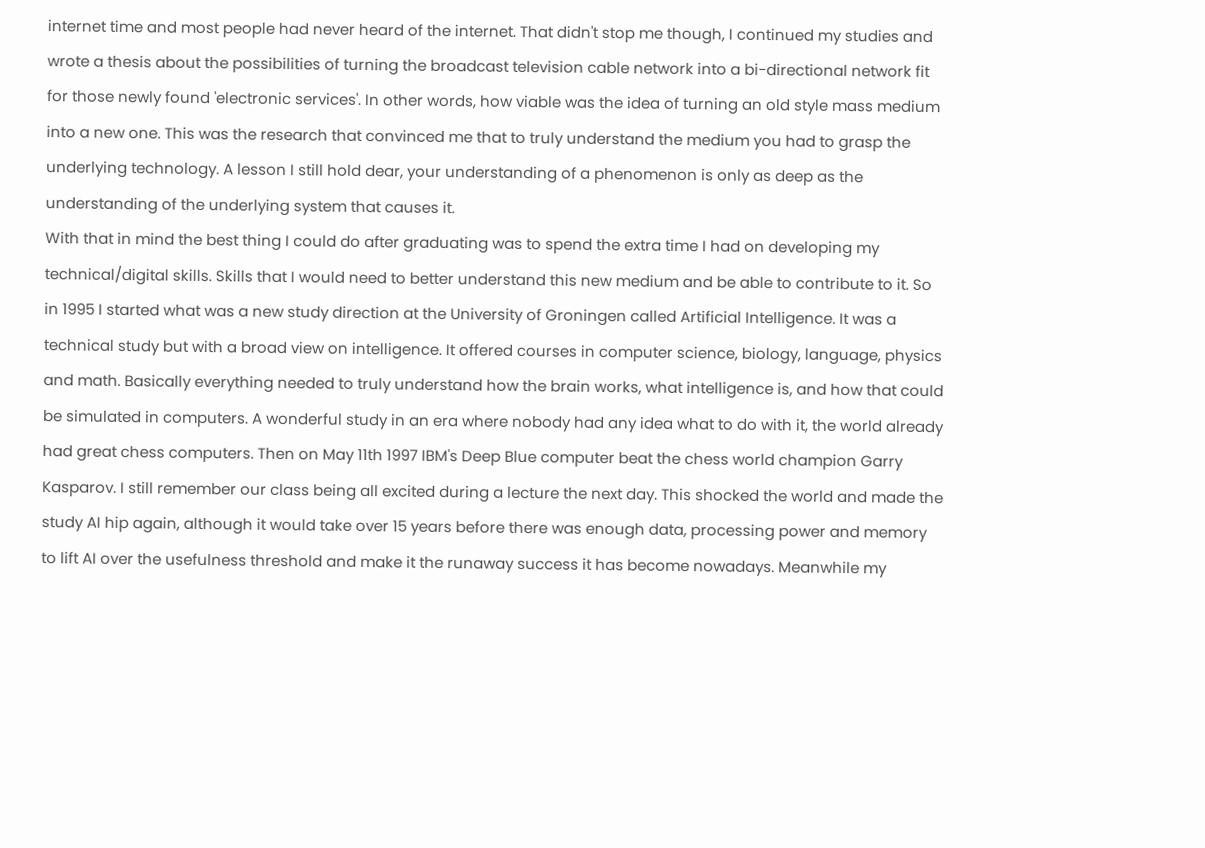internet time and most people had never heard of the internet. That didn't stop me though, I continued my studies and wrote a thesis about the possibilities of turning the broadcast television cable network into a bi-directional network fit for those newly found 'electronic services'. In other words, how viable was the idea of turning an old style mass medium into a new one. This was the research that convinced me that to truly understand the medium you had to grasp the underlying technology. A lesson I still hold dear, your understanding of a phenomenon is only as deep as the understanding of the underlying system that causes it.
With that in mind the best thing I could do after graduating was to spend the extra time I had on developing my technical/digital skills. Skills that I would need to better understand this new medium and be able to contribute to it. So in 1995 I started what was a new study direction at the University of Groningen called Artificial Intelligence. It was a technical study but with a broad view on intelligence. It offered courses in computer science, biology, language, physics and math. Basically everything needed to truly understand how the brain works, what intelligence is, and how that could be simulated in computers. A wonderful study in an era where nobody had any idea what to do with it, the world already had great chess computers. Then on May 11th 1997 IBM's Deep Blue computer beat the chess world champion Garry Kasparov. I still remember our class being all excited during a lecture the next day. This shocked the world and made the study AI hip again, although it would take over 15 years before there was enough data, processing power and memory to lift AI over the usefulness threshold and make it the runaway success it has become nowadays. Meanwhile my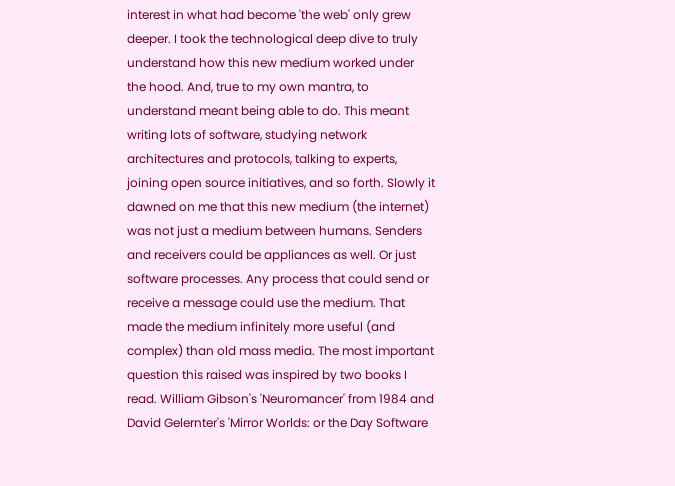interest in what had become 'the web' only grew deeper. I took the technological deep dive to truly understand how this new medium worked under the hood. And, true to my own mantra, to understand meant being able to do. This meant writing lots of software, studying network architectures and protocols, talking to experts, joining open source initiatives, and so forth. Slowly it dawned on me that this new medium (the internet) was not just a medium between humans. Senders and receivers could be appliances as well. Or just software processes. Any process that could send or receive a message could use the medium. That made the medium infinitely more useful (and complex) than old mass media. The most important question this raised was inspired by two books I read. William Gibson's 'Neuromancer' from 1984 and David Gelernter's 'Mirror Worlds: or the Day Software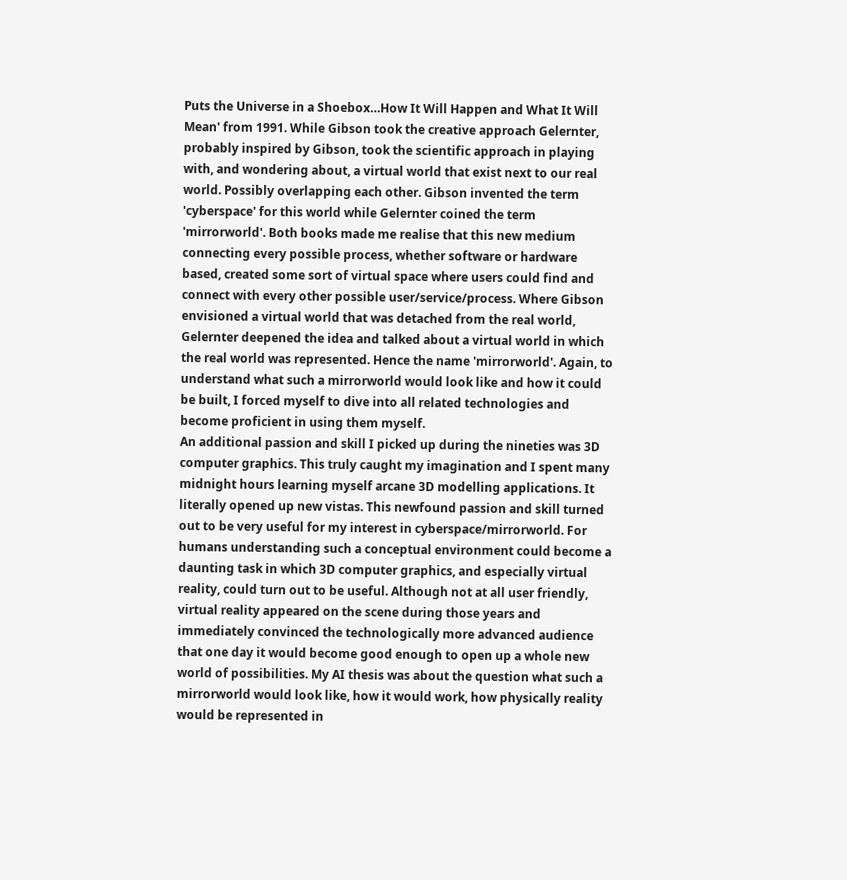Puts the Universe in a Shoebox…How It Will Happen and What It Will Mean' from 1991. While Gibson took the creative approach Gelernter, probably inspired by Gibson, took the scientific approach in playing with, and wondering about, a virtual world that exist next to our real world. Possibly overlapping each other. Gibson invented the term 'cyberspace' for this world while Gelernter coined the term 'mirrorworld'. Both books made me realise that this new medium connecting every possible process, whether software or hardware based, created some sort of virtual space where users could find and connect with every other possible user/service/process. Where Gibson envisioned a virtual world that was detached from the real world, Gelernter deepened the idea and talked about a virtual world in which the real world was represented. Hence the name 'mirrorworld'. Again, to understand what such a mirrorworld would look like and how it could be built, I forced myself to dive into all related technologies and become proficient in using them myself.
An additional passion and skill I picked up during the nineties was 3D computer graphics. This truly caught my imagination and I spent many midnight hours learning myself arcane 3D modelling applications. It literally opened up new vistas. This newfound passion and skill turned out to be very useful for my interest in cyberspace/mirrorworld. For humans understanding such a conceptual environment could become a daunting task in which 3D computer graphics, and especially virtual reality, could turn out to be useful. Although not at all user friendly, virtual reality appeared on the scene during those years and immediately convinced the technologically more advanced audience that one day it would become good enough to open up a whole new world of possibilities. My AI thesis was about the question what such a mirrorworld would look like, how it would work, how physically reality would be represented in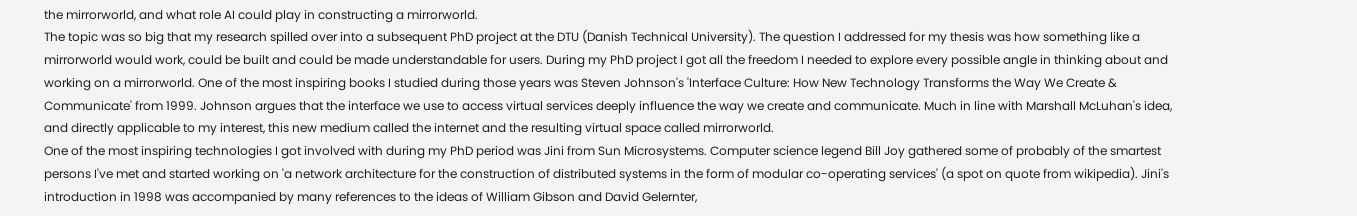the mirrorworld, and what role AI could play in constructing a mirrorworld.
The topic was so big that my research spilled over into a subsequent PhD project at the DTU (Danish Technical University). The question I addressed for my thesis was how something like a mirrorworld would work, could be built and could be made understandable for users. During my PhD project I got all the freedom I needed to explore every possible angle in thinking about and working on a mirrorworld. One of the most inspiring books I studied during those years was Steven Johnson's 'Interface Culture: How New Technology Transforms the Way We Create & Communicate' from 1999. Johnson argues that the interface we use to access virtual services deeply influence the way we create and communicate. Much in line with Marshall McLuhan's idea, and directly applicable to my interest, this new medium called the internet and the resulting virtual space called mirrorworld.
One of the most inspiring technologies I got involved with during my PhD period was Jini from Sun Microsystems. Computer science legend Bill Joy gathered some of probably of the smartest persons I've met and started working on 'a network architecture for the construction of distributed systems in the form of modular co-operating services' (a spot on quote from wikipedia). Jini's introduction in 1998 was accompanied by many references to the ideas of William Gibson and David Gelernter,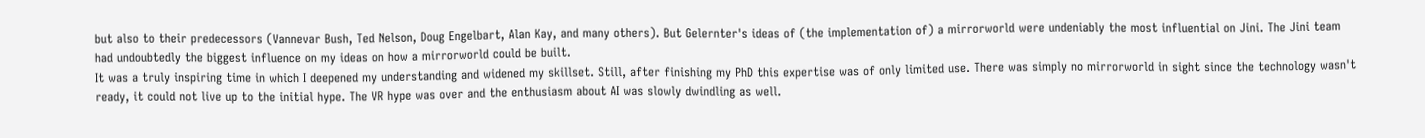but also to their predecessors (Vannevar Bush, Ted Nelson, Doug Engelbart, Alan Kay, and many others). But Gelernter's ideas of (the implementation of) a mirrorworld were undeniably the most influential on Jini. The Jini team had undoubtedly the biggest influence on my ideas on how a mirrorworld could be built.
It was a truly inspiring time in which I deepened my understanding and widened my skillset. Still, after finishing my PhD this expertise was of only limited use. There was simply no mirrorworld in sight since the technology wasn't ready, it could not live up to the initial hype. The VR hype was over and the enthusiasm about AI was slowly dwindling as well.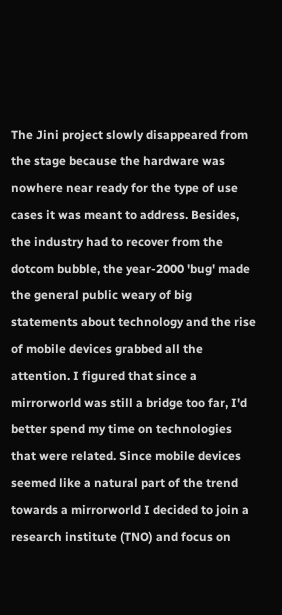The Jini project slowly disappeared from the stage because the hardware was nowhere near ready for the type of use cases it was meant to address. Besides, the industry had to recover from the dotcom bubble, the year-2000 'bug' made the general public weary of big statements about technology and the rise of mobile devices grabbed all the attention. I figured that since a mirrorworld was still a bridge too far, I'd better spend my time on technologies that were related. Since mobile devices seemed like a natural part of the trend towards a mirrorworld I decided to join a research institute (TNO) and focus on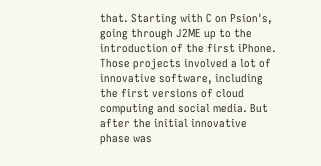that. Starting with C on Psion's, going through J2ME up to the introduction of the first iPhone. Those projects involved a lot of innovative software, including the first versions of cloud computing and social media. But after the initial innovative phase was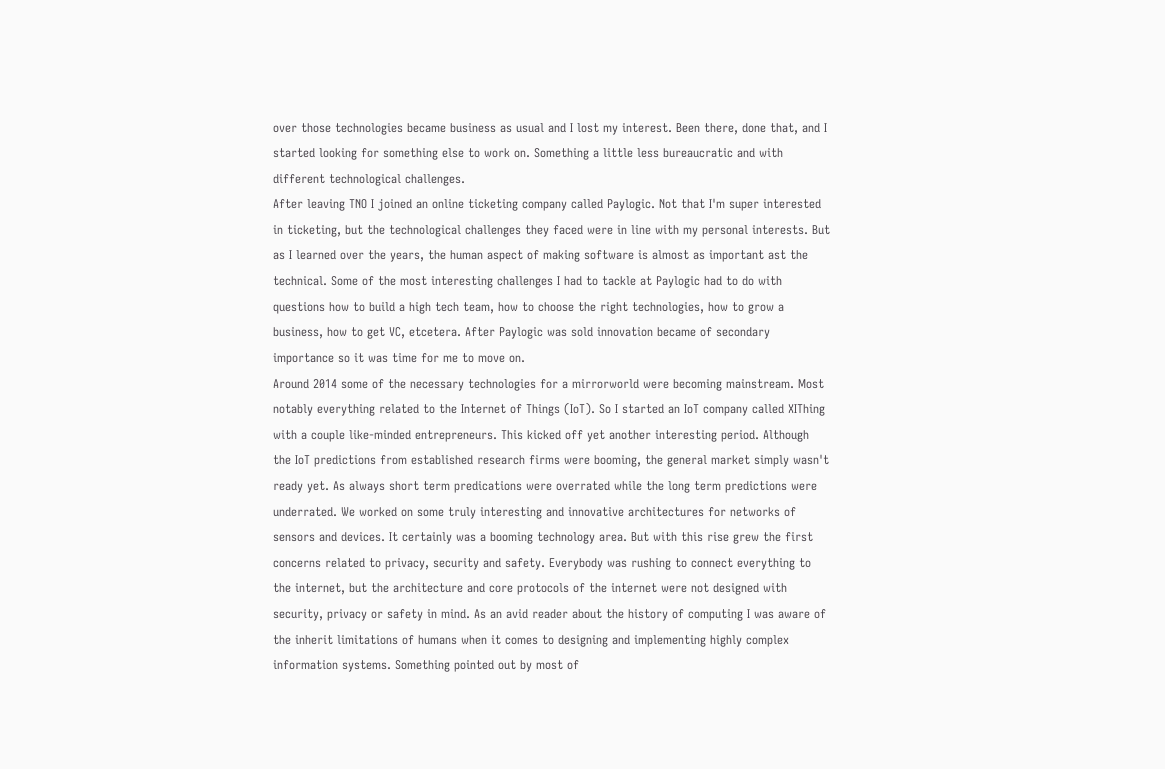over those technologies became business as usual and I lost my interest. Been there, done that, and I started looking for something else to work on. Something a little less bureaucratic and with different technological challenges.
After leaving TNO I joined an online ticketing company called Paylogic. Not that I'm super interested in ticketing, but the technological challenges they faced were in line with my personal interests. But as I learned over the years, the human aspect of making software is almost as important ast the technical. Some of the most interesting challenges I had to tackle at Paylogic had to do with questions how to build a high tech team, how to choose the right technologies, how to grow a business, how to get VC, etcetera. After Paylogic was sold innovation became of secondary importance so it was time for me to move on.
Around 2014 some of the necessary technologies for a mirrorworld were becoming mainstream. Most notably everything related to the Internet of Things (IoT). So I started an IoT company called XIThing with a couple like-minded entrepreneurs. This kicked off yet another interesting period. Although the IoT predictions from established research firms were booming, the general market simply wasn't ready yet. As always short term predications were overrated while the long term predictions were underrated. We worked on some truly interesting and innovative architectures for networks of sensors and devices. It certainly was a booming technology area. But with this rise grew the first concerns related to privacy, security and safety. Everybody was rushing to connect everything to the internet, but the architecture and core protocols of the internet were not designed with security, privacy or safety in mind. As an avid reader about the history of computing I was aware of the inherit limitations of humans when it comes to designing and implementing highly complex information systems. Something pointed out by most of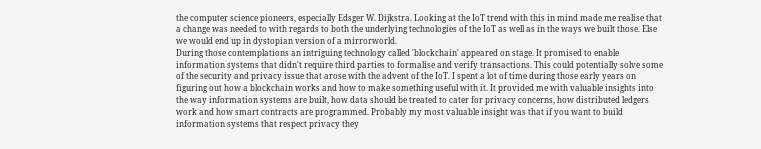the computer science pioneers, especially Edsger W. Dijkstra. Looking at the IoT trend with this in mind made me realise that a change was needed to with regards to both the underlying technologies of the IoT as well as in the ways we built those. Else we would end up in dystopian version of a mirrorworld.
During those contemplations an intriguing technology called 'blockchain' appeared on stage. It promised to enable information systems that didn't require third parties to formalise and verify transactions. This could potentially solve some of the security and privacy issue that arose with the advent of the IoT. I spent a lot of time during those early years on figuring out how a blockchain works and how to make something useful with it. It provided me with valuable insights into the way information systems are built, how data should be treated to cater for privacy concerns, how distributed ledgers work and how smart contracts are programmed. Probably my most valuable insight was that if you want to build information systems that respect privacy they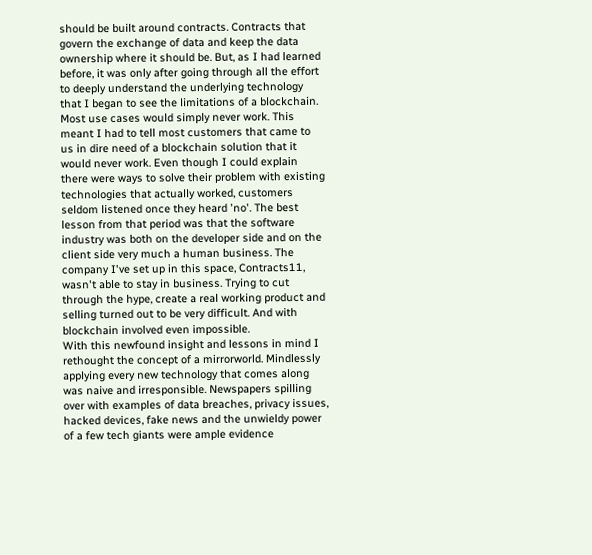should be built around contracts. Contracts that govern the exchange of data and keep the data ownership where it should be. But, as I had learned before, it was only after going through all the effort to deeply understand the underlying technology that I began to see the limitations of a blockchain. Most use cases would simply never work. This meant I had to tell most customers that came to us in dire need of a blockchain solution that it would never work. Even though I could explain there were ways to solve their problem with existing technologies that actually worked, customers seldom listened once they heard 'no'. The best lesson from that period was that the software industry was both on the developer side and on the client side very much a human business. The company I've set up in this space, Contracts11, wasn't able to stay in business. Trying to cut through the hype, create a real working product and selling turned out to be very difficult. And with blockchain involved even impossible.
With this newfound insight and lessons in mind I rethought the concept of a mirrorworld. Mindlessly applying every new technology that comes along was naive and irresponsible. Newspapers spilling over with examples of data breaches, privacy issues, hacked devices, fake news and the unwieldy power of a few tech giants were ample evidence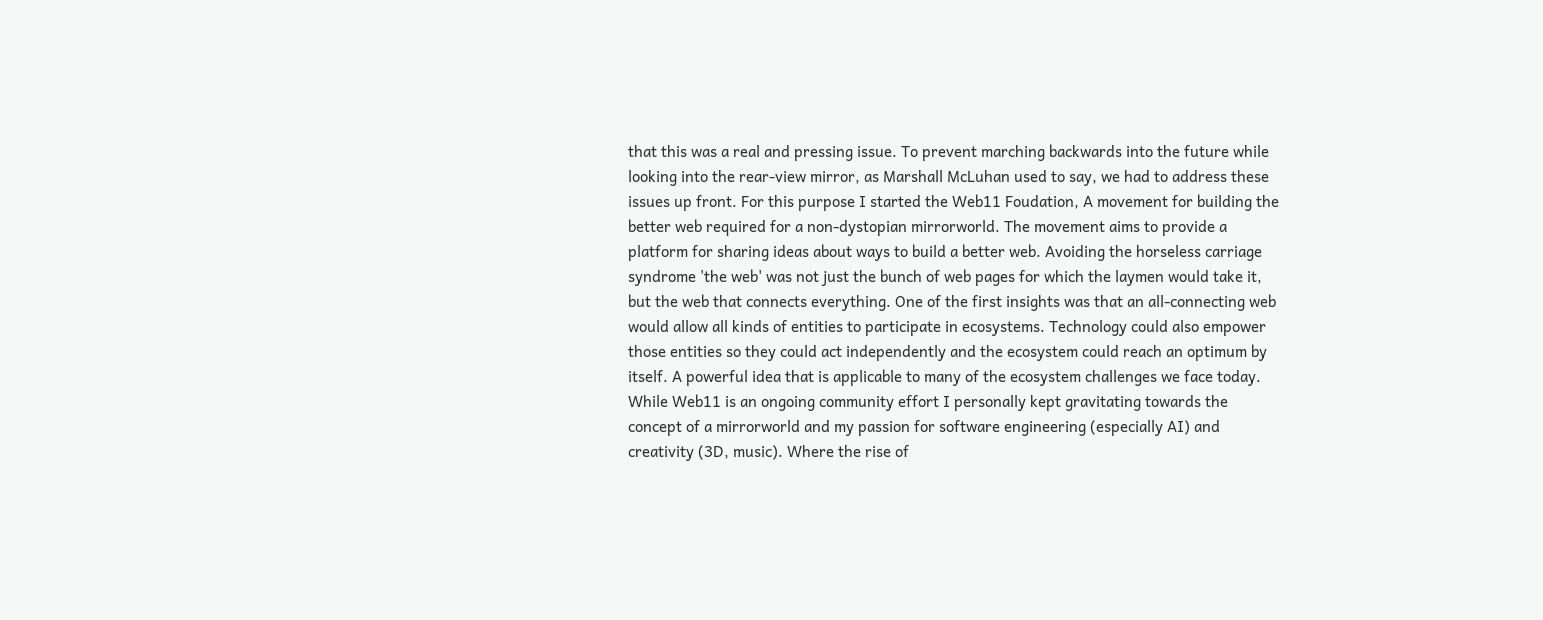that this was a real and pressing issue. To prevent marching backwards into the future while looking into the rear-view mirror, as Marshall McLuhan used to say, we had to address these issues up front. For this purpose I started the Web11 Foudation, A movement for building the better web required for a non-dystopian mirrorworld. The movement aims to provide a platform for sharing ideas about ways to build a better web. Avoiding the horseless carriage syndrome 'the web' was not just the bunch of web pages for which the laymen would take it, but the web that connects everything. One of the first insights was that an all-connecting web would allow all kinds of entities to participate in ecosystems. Technology could also empower those entities so they could act independently and the ecosystem could reach an optimum by itself. A powerful idea that is applicable to many of the ecosystem challenges we face today.
While Web11 is an ongoing community effort I personally kept gravitating towards the concept of a mirrorworld and my passion for software engineering (especially AI) and creativity (3D, music). Where the rise of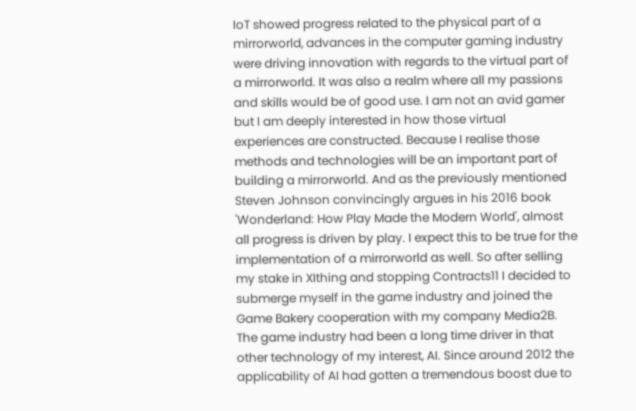IoT showed progress related to the physical part of a mirrorworld, advances in the computer gaming industry were driving innovation with regards to the virtual part of a mirrorworld. It was also a realm where all my passions and skills would be of good use. I am not an avid gamer but I am deeply interested in how those virtual experiences are constructed. Because I realise those methods and technologies will be an important part of building a mirrorworld. And as the previously mentioned Steven Johnson convincingly argues in his 2016 book 'Wonderland: How Play Made the Modern World', almost all progress is driven by play. I expect this to be true for the implementation of a mirrorworld as well. So after selling my stake in XIthing and stopping Contracts11 I decided to submerge myself in the game industry and joined the Game Bakery cooperation with my company Media2B.
The game industry had been a long time driver in that other technology of my interest, AI. Since around 2012 the applicability of AI had gotten a tremendous boost due to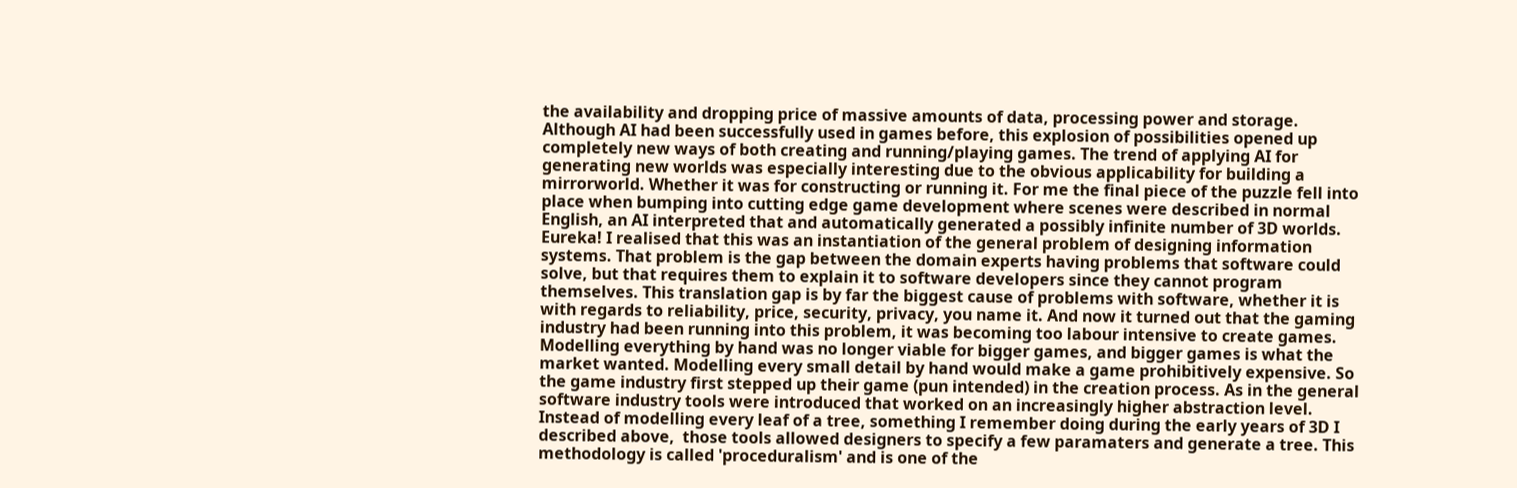the availability and dropping price of massive amounts of data, processing power and storage. Although AI had been successfully used in games before, this explosion of possibilities opened up completely new ways of both creating and running/playing games. The trend of applying AI for generating new worlds was especially interesting due to the obvious applicability for building a mirrorworld. Whether it was for constructing or running it. For me the final piece of the puzzle fell into place when bumping into cutting edge game development where scenes were described in normal English, an AI interpreted that and automatically generated a possibly infinite number of 3D worlds. Eureka! I realised that this was an instantiation of the general problem of designing information systems. That problem is the gap between the domain experts having problems that software could solve, but that requires them to explain it to software developers since they cannot program themselves. This translation gap is by far the biggest cause of problems with software, whether it is with regards to reliability, price, security, privacy, you name it. And now it turned out that the gaming industry had been running into this problem, it was becoming too labour intensive to create games. Modelling everything by hand was no longer viable for bigger games, and bigger games is what the market wanted. Modelling every small detail by hand would make a game prohibitively expensive. So the game industry first stepped up their game (pun intended) in the creation process. As in the general software industry tools were introduced that worked on an increasingly higher abstraction level. Instead of modelling every leaf of a tree, something I remember doing during the early years of 3D I described above,  those tools allowed designers to specify a few paramaters and generate a tree. This methodology is called 'proceduralism' and is one of the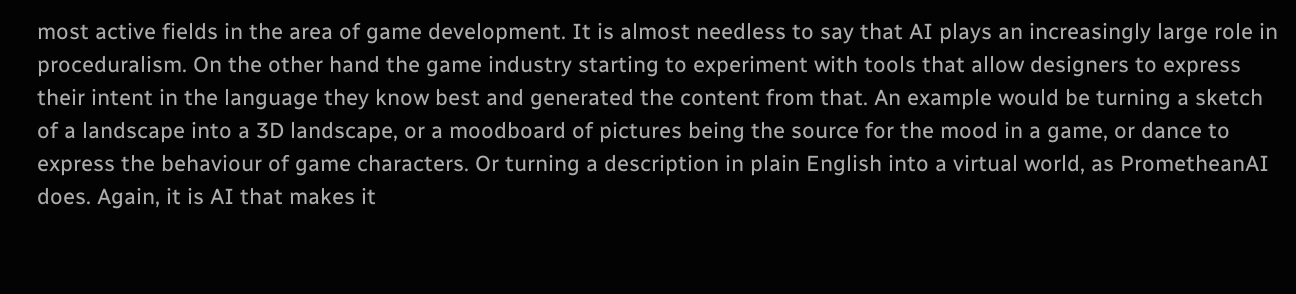most active fields in the area of game development. It is almost needless to say that AI plays an increasingly large role in proceduralism. On the other hand the game industry starting to experiment with tools that allow designers to express their intent in the language they know best and generated the content from that. An example would be turning a sketch of a landscape into a 3D landscape, or a moodboard of pictures being the source for the mood in a game, or dance to express the behaviour of game characters. Or turning a description in plain English into a virtual world, as PrometheanAI does. Again, it is AI that makes it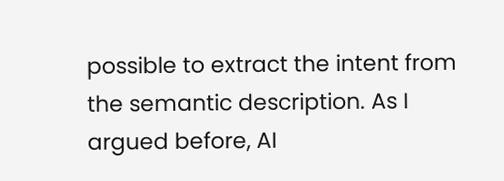possible to extract the intent from the semantic description. As I argued before, AI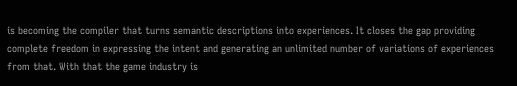is becoming the compiler that turns semantic descriptions into experiences. It closes the gap providing complete freedom in expressing the intent and generating an unlimited number of variations of experiences from that. With that the game industry is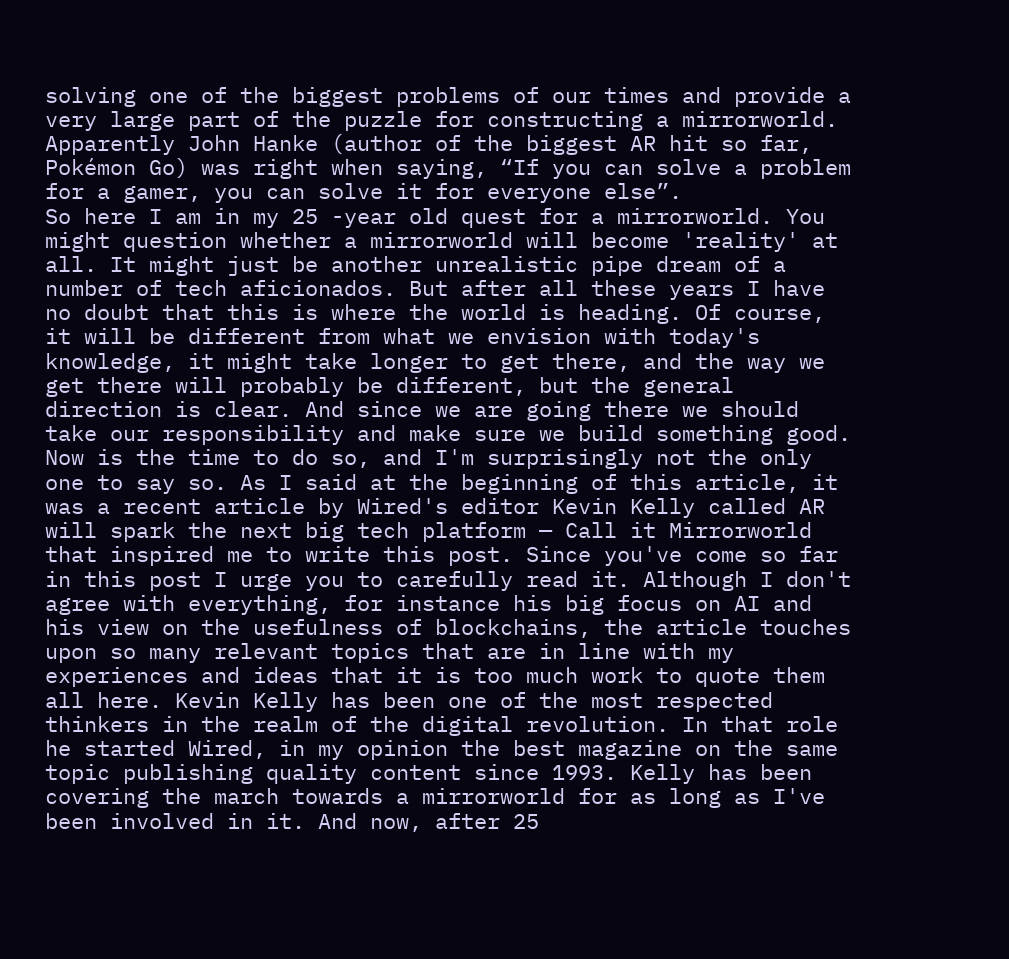solving one of the biggest problems of our times and provide a very large part of the puzzle for constructing a mirrorworld. Apparently John Hanke (author of the biggest AR hit so far, Pokémon Go) was right when saying, “If you can solve a problem for a gamer, you can solve it for everyone else”.
So here I am in my 25 -year old quest for a mirrorworld. You might question whether a mirrorworld will become 'reality' at all. It might just be another unrealistic pipe dream of a number of tech aficionados. But after all these years I have no doubt that this is where the world is heading. Of course, it will be different from what we envision with today's knowledge, it might take longer to get there, and the way we get there will probably be different, but the general direction is clear. And since we are going there we should take our responsibility and make sure we build something good. Now is the time to do so, and I'm surprisingly not the only one to say so. As I said at the beginning of this article, it was a recent article by Wired's editor Kevin Kelly called AR will spark the next big tech platform — Call it Mirrorworld that inspired me to write this post. Since you've come so far in this post I urge you to carefully read it. Although I don't agree with everything, for instance his big focus on AI and his view on the usefulness of blockchains, the article touches upon so many relevant topics that are in line with my experiences and ideas that it is too much work to quote them all here. Kevin Kelly has been one of the most respected thinkers in the realm of the digital revolution. In that role he started Wired, in my opinion the best magazine on the same topic publishing quality content since 1993. Kelly has been covering the march towards a mirrorworld for as long as I've been involved in it. And now, after 25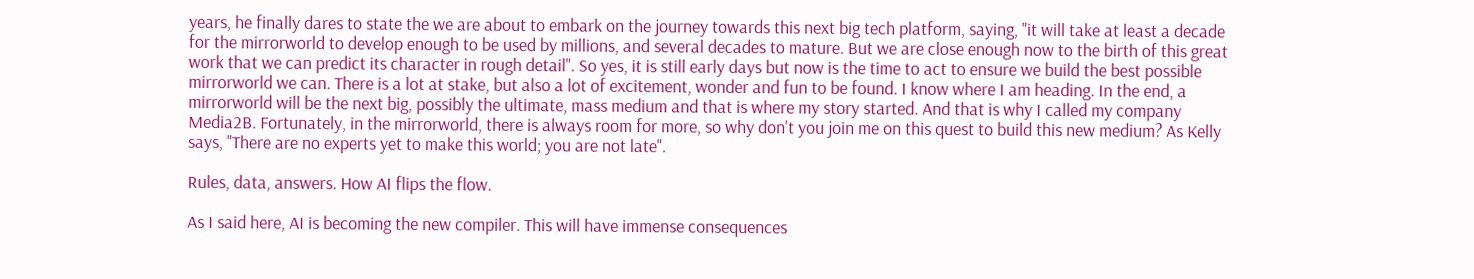years, he finally dares to state the we are about to embark on the journey towards this next big tech platform, saying, "it will take at least a decade for the mirrorworld to develop enough to be used by millions, and several decades to mature. But we are close enough now to the birth of this great work that we can predict its character in rough detail". So yes, it is still early days but now is the time to act to ensure we build the best possible mirrorworld we can. There is a lot at stake, but also a lot of excitement, wonder and fun to be found. I know where I am heading. In the end, a mirrorworld will be the next big, possibly the ultimate, mass medium and that is where my story started. And that is why I called my company Media2B. Fortunately, in the mirrorworld, there is always room for more, so why don't you join me on this quest to build this new medium? As Kelly says, "There are no experts yet to make this world; you are not late".

Rules, data, answers. How AI flips the flow.

As I said here, AI is becoming the new compiler. This will have immense consequences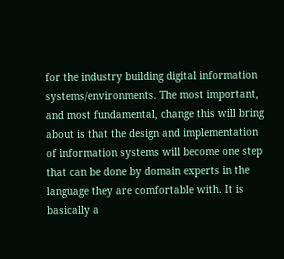for the industry building digital information systems/environments. The most important, and most fundamental, change this will bring about is that the design and implementation of information systems will become one step that can be done by domain experts in the language they are comfortable with. It is basically a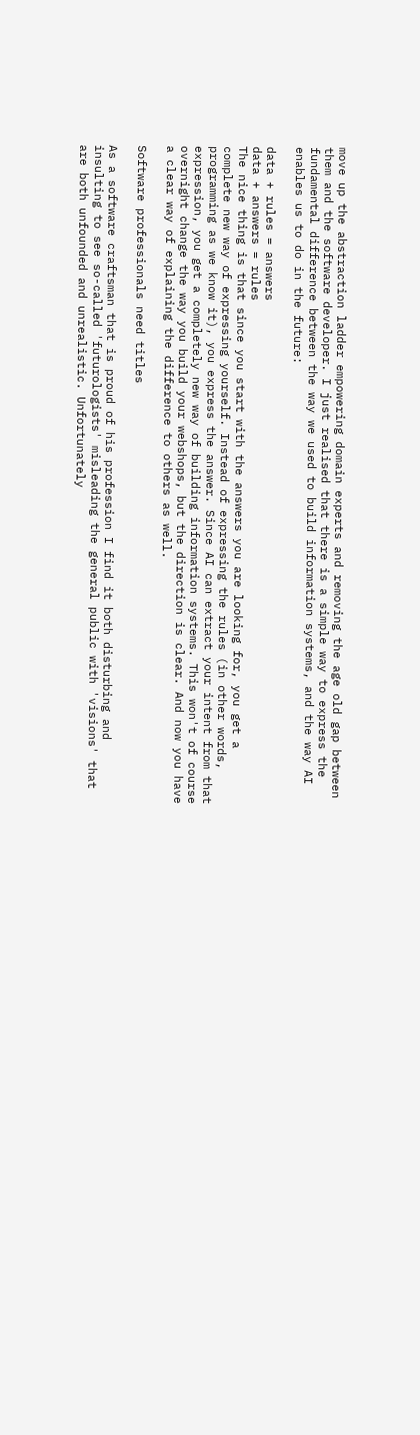move up the abstraction ladder empowering domain experts and removing the age old gap between them and the software developer. I just realised that there is a simple way to express the fundamental difference between the way we used to build information systems, and the way AI enables us to do in the future:

data + rules = answers
data + answers = rules
The nice thing is that since you start with the answers you are looking for, you get a complete new way of expressing yourself. Instead of expressing the rules (in other words, programming as we know it), you express the answer. Since AI can extract your intent from that expression, you get a completely new way of building information systems. This won't of course overnight change the way you build your webshops, but the direction is clear. And now you have a clear way of explaining the difference to others as well.

Software professionals need titles

As a software craftsman that is proud of his profession I find it both disturbing and insulting to see so-called 'futurologists' misleading the general public with 'visions' that are both unfounded and unrealistic. Unfortunately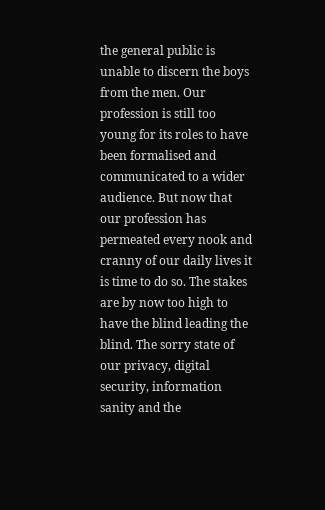the general public is unable to discern the boys from the men. Our profession is still too young for its roles to have been formalised and communicated to a wider audience. But now that our profession has permeated every nook and cranny of our daily lives it is time to do so. The stakes are by now too high to have the blind leading the blind. The sorry state of our privacy, digital security, information sanity and the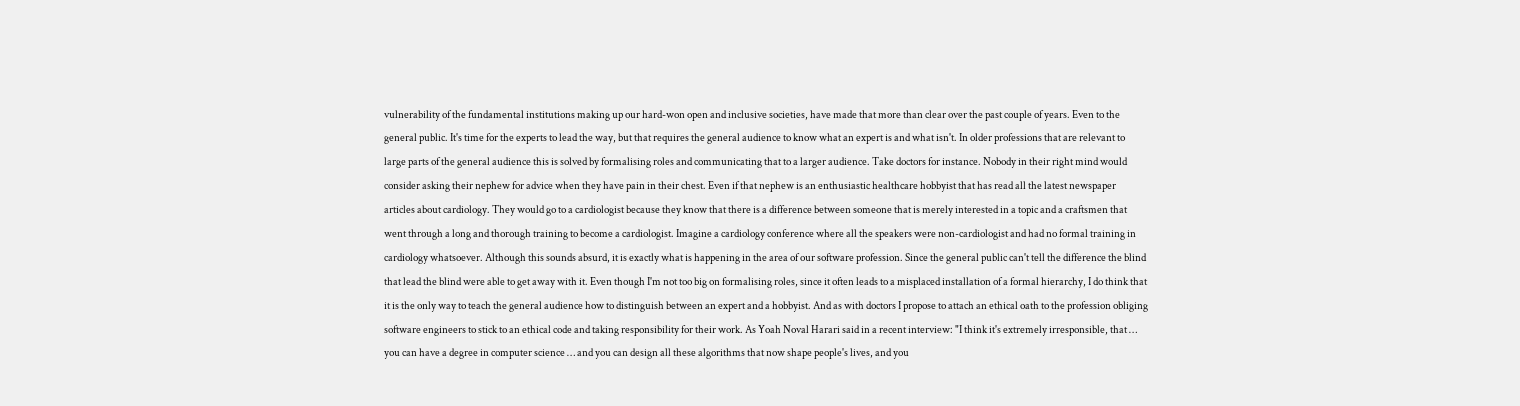vulnerability of the fundamental institutions making up our hard-won open and inclusive societies, have made that more than clear over the past couple of years. Even to the general public. It's time for the experts to lead the way, but that requires the general audience to know what an expert is and what isn't. In older professions that are relevant to large parts of the general audience this is solved by formalising roles and communicating that to a larger audience. Take doctors for instance. Nobody in their right mind would consider asking their nephew for advice when they have pain in their chest. Even if that nephew is an enthusiastic healthcare hobbyist that has read all the latest newspaper articles about cardiology. They would go to a cardiologist because they know that there is a difference between someone that is merely interested in a topic and a craftsmen that went through a long and thorough training to become a cardiologist. Imagine a cardiology conference where all the speakers were non-cardiologist and had no formal training in cardiology whatsoever. Although this sounds absurd, it is exactly what is happening in the area of our software profession. Since the general public can't tell the difference the blind that lead the blind were able to get away with it. Even though I'm not too big on formalising roles, since it often leads to a misplaced installation of a formal hierarchy, I do think that it is the only way to teach the general audience how to distinguish between an expert and a hobbyist. And as with doctors I propose to attach an ethical oath to the profession obliging software engineers to stick to an ethical code and taking responsibility for their work. As Yoah Noval Harari said in a recent interview: "I think it's extremely irresponsible, that … you can have a degree in computer science … and you can design all these algorithms that now shape people's lives, and you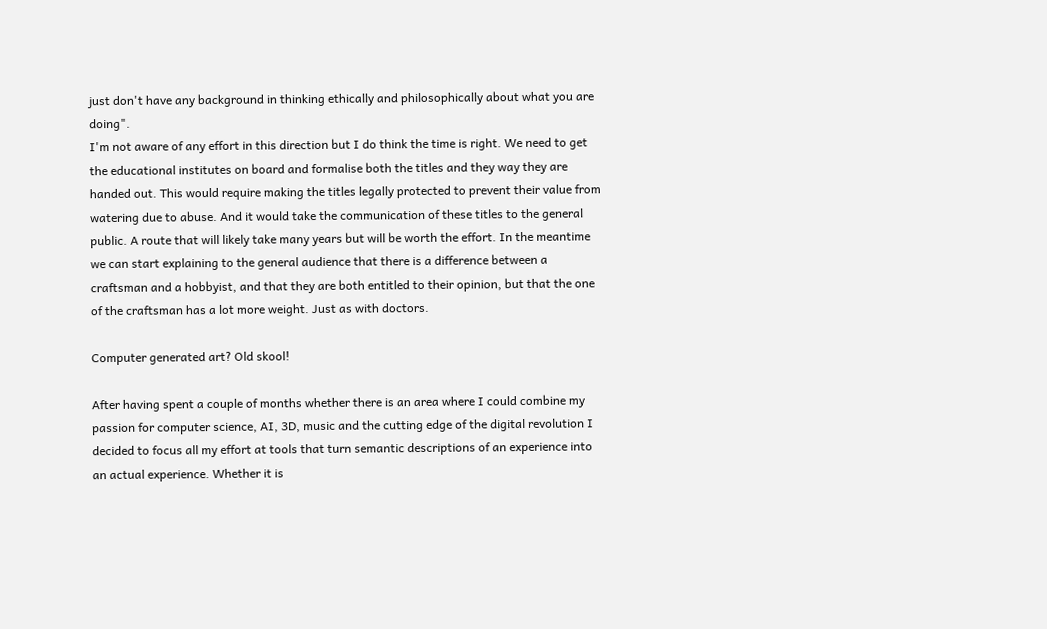just don't have any background in thinking ethically and philosophically about what you are doing".
I'm not aware of any effort in this direction but I do think the time is right. We need to get the educational institutes on board and formalise both the titles and they way they are handed out. This would require making the titles legally protected to prevent their value from watering due to abuse. And it would take the communication of these titles to the general public. A route that will likely take many years but will be worth the effort. In the meantime we can start explaining to the general audience that there is a difference between a craftsman and a hobbyist, and that they are both entitled to their opinion, but that the one of the craftsman has a lot more weight. Just as with doctors.

Computer generated art? Old skool!

After having spent a couple of months whether there is an area where I could combine my passion for computer science, AI, 3D, music and the cutting edge of the digital revolution I decided to focus all my effort at tools that turn semantic descriptions of an experience into an actual experience. Whether it is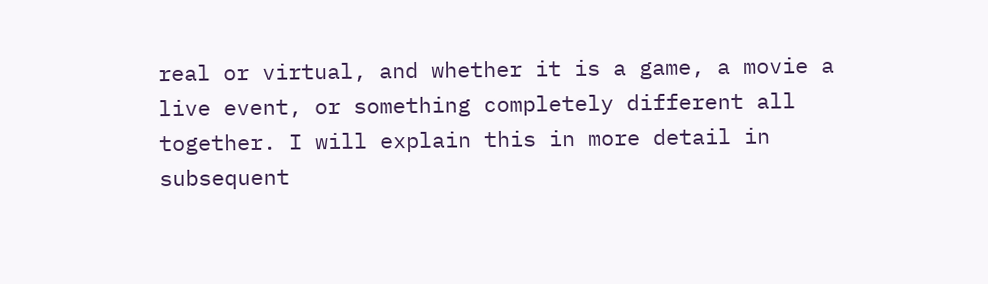real or virtual, and whether it is a game, a movie a live event, or something completely different all together. I will explain this in more detail in subsequent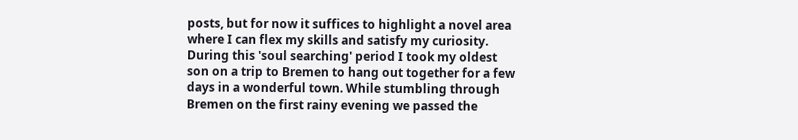posts, but for now it suffices to highlight a novel area where I can flex my skills and satisfy my curiosity. During this 'soul searching' period I took my oldest son on a trip to Bremen to hang out together for a few days in a wonderful town. While stumbling through Bremen on the first rainy evening we passed the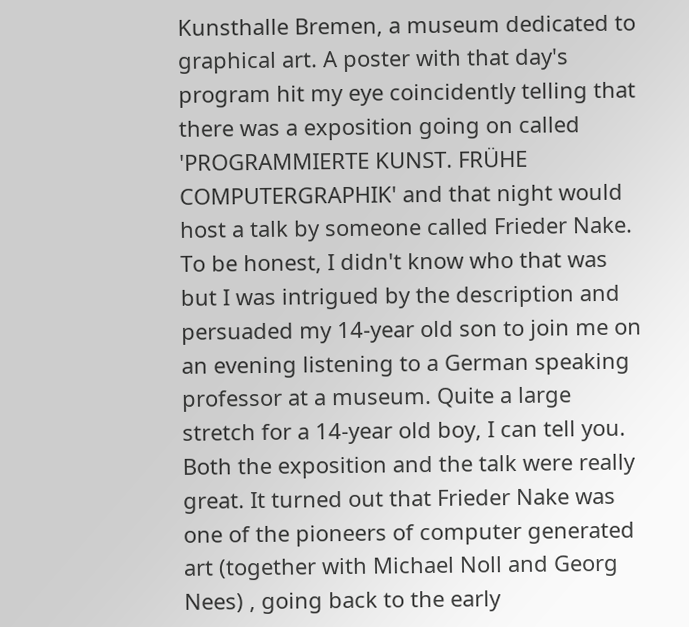Kunsthalle Bremen, a museum dedicated to graphical art. A poster with that day's program hit my eye coincidently telling that there was a exposition going on called 'PROGRAMMIERTE KUNST. FRÜHE COMPUTERGRAPHIK' and that night would host a talk by someone called Frieder Nake. To be honest, I didn't know who that was but I was intrigued by the description and persuaded my 14-year old son to join me on an evening listening to a German speaking professor at a museum. Quite a large stretch for a 14-year old boy, I can tell you. Both the exposition and the talk were really great. It turned out that Frieder Nake was one of the pioneers of computer generated art (together with Michael Noll and Georg Nees) , going back to the early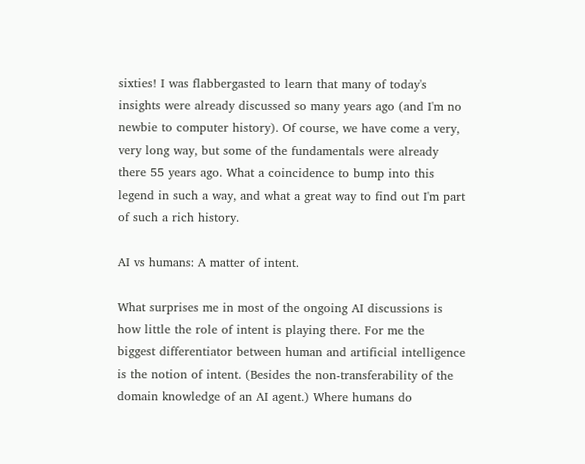sixties! I was flabbergasted to learn that many of today's insights were already discussed so many years ago (and I'm no newbie to computer history). Of course, we have come a very, very long way, but some of the fundamentals were already there 55 years ago. What a coincidence to bump into this legend in such a way, and what a great way to find out I'm part of such a rich history.

AI vs humans: A matter of intent.

What surprises me in most of the ongoing AI discussions is how little the role of intent is playing there. For me the biggest differentiator between human and artificial intelligence is the notion of intent. (Besides the non-transferability of the domain knowledge of an AI agent.) Where humans do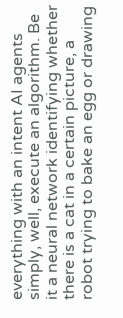everything with an intent AI agents simply, well, execute an algorithm. Be it a neural network identifying whether there is a cat in a certain picture, a robot trying to bake an egg or drawing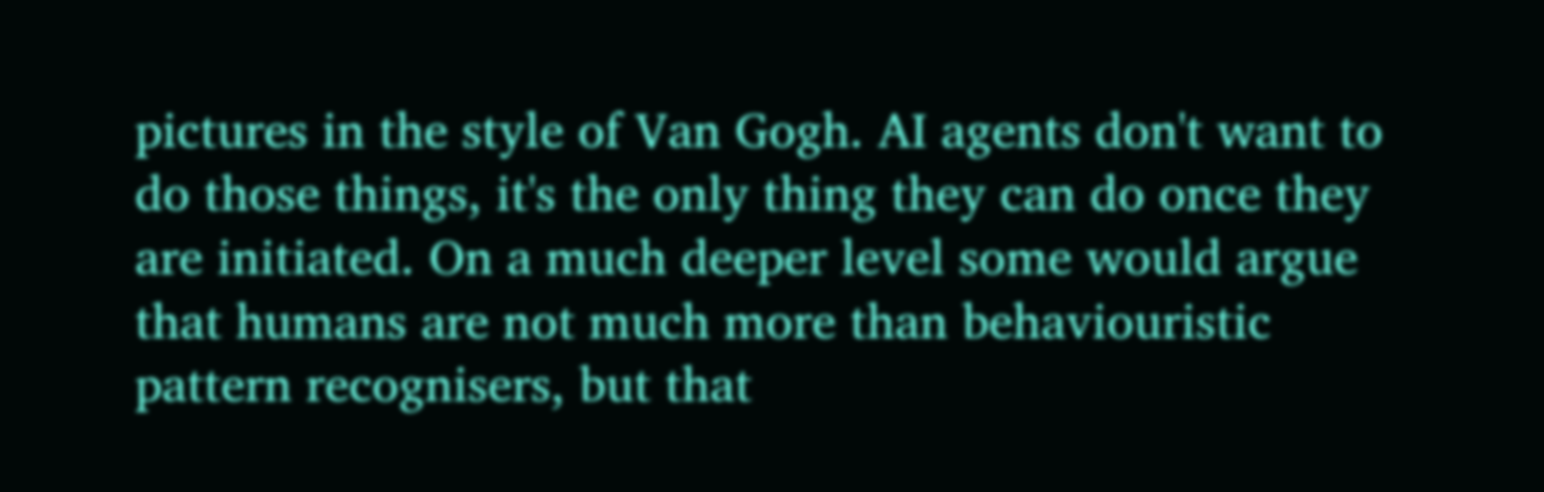pictures in the style of Van Gogh. AI agents don't want to do those things, it's the only thing they can do once they are initiated. On a much deeper level some would argue that humans are not much more than behaviouristic pattern recognisers, but that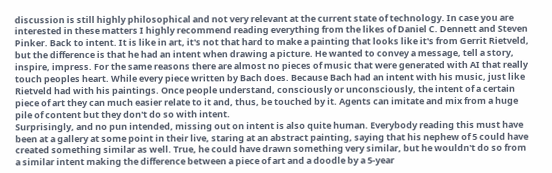discussion is still highly philosophical and not very relevant at the current state of technology. In case you are interested in these matters I highly recommend reading everything from the likes of Daniel C. Dennett and Steven Pinker. Back to intent. It is like in art, it's not that hard to make a painting that looks like it's from Gerrit Rietveld, but the difference is that he had an intent when drawing a picture. He wanted to convey a message, tell a story, inspire, impress. For the same reasons there are almost no pieces of music that were generated with AI that really touch peoples heart. While every piece written by Bach does. Because Bach had an intent with his music, just like Rietveld had with his paintings. Once people understand, consciously or unconsciously, the intent of a certain piece of art they can much easier relate to it and, thus, be touched by it. Agents can imitate and mix from a huge pile of content but they don't do so with intent.
Surprisingly, and no pun intended, missing out on intent is also quite human. Everybody reading this must have been at a gallery at some point in their live, staring at an abstract painting, saying that his nephew of 5 could have created something similar as well. True, he could have drawn something very similar, but he wouldn't do so from a similar intent making the difference between a piece of art and a doodle by a 5-year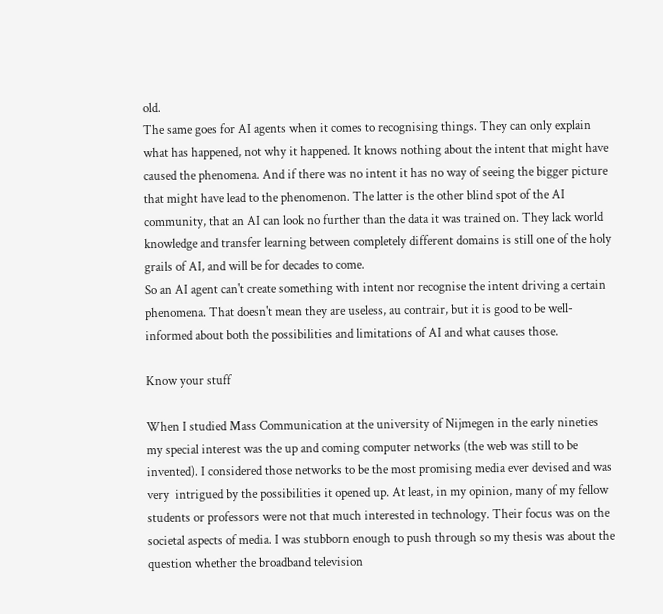old.
The same goes for AI agents when it comes to recognising things. They can only explain what has happened, not why it happened. It knows nothing about the intent that might have caused the phenomena. And if there was no intent it has no way of seeing the bigger picture that might have lead to the phenomenon. The latter is the other blind spot of the AI community, that an AI can look no further than the data it was trained on. They lack world knowledge and transfer learning between completely different domains is still one of the holy grails of AI, and will be for decades to come.
So an AI agent can't create something with intent nor recognise the intent driving a certain phenomena. That doesn't mean they are useless, au contrair, but it is good to be well-informed about both the possibilities and limitations of AI and what causes those.

Know your stuff

When I studied Mass Communication at the university of Nijmegen in the early nineties my special interest was the up and coming computer networks (the web was still to be invented). I considered those networks to be the most promising media ever devised and was very  intrigued by the possibilities it opened up. At least, in my opinion, many of my fellow students or professors were not that much interested in technology. Their focus was on the societal aspects of media. I was stubborn enough to push through so my thesis was about the question whether the broadband television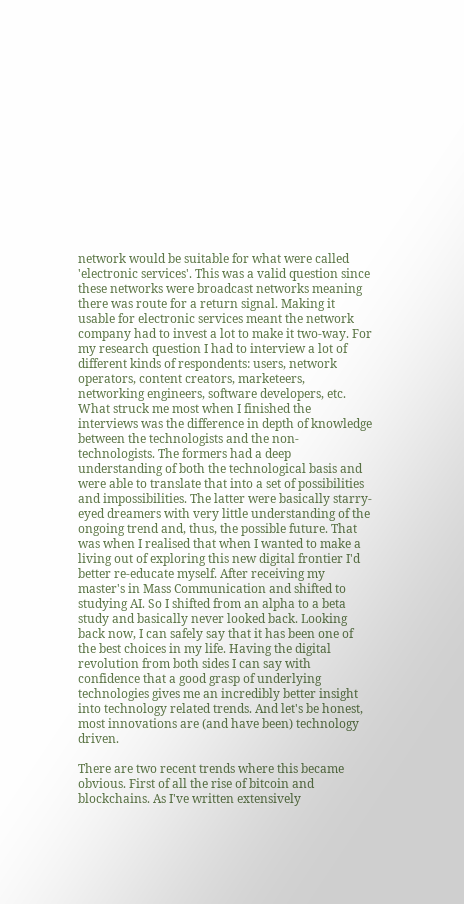network would be suitable for what were called 'electronic services'. This was a valid question since these networks were broadcast networks meaning there was route for a return signal. Making it usable for electronic services meant the network company had to invest a lot to make it two-way. For my research question I had to interview a lot of different kinds of respondents: users, network operators, content creators, marketeers, networking engineers, software developers, etc. What struck me most when I finished the interviews was the difference in depth of knowledge between the technologists and the non-technologists. The formers had a deep understanding of both the technological basis and were able to translate that into a set of possibilities and impossibilities. The latter were basically starry-eyed dreamers with very little understanding of the ongoing trend and, thus, the possible future. That was when I realised that when I wanted to make a living out of exploring this new digital frontier I'd better re-educate myself. After receiving my master's in Mass Communication and shifted to studying AI. So I shifted from an alpha to a beta study and basically never looked back. Looking back now, I can safely say that it has been one of the best choices in my life. Having the digital revolution from both sides I can say with confidence that a good grasp of underlying technologies gives me an incredibly better insight into technology related trends. And let's be honest, most innovations are (and have been) technology driven.

There are two recent trends where this became obvious. First of all the rise of bitcoin and blockchains. As I've written extensively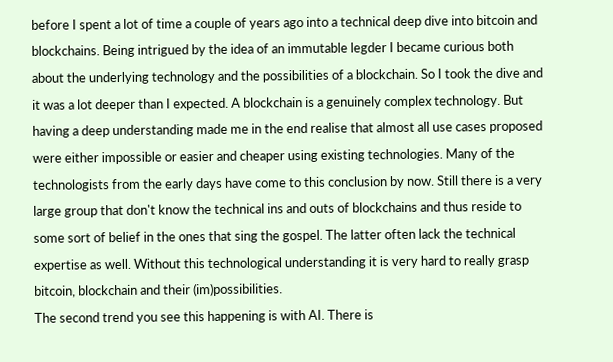before I spent a lot of time a couple of years ago into a technical deep dive into bitcoin and blockchains. Being intrigued by the idea of an immutable legder I became curious both about the underlying technology and the possibilities of a blockchain. So I took the dive and it was a lot deeper than I expected. A blockchain is a genuinely complex technology. But having a deep understanding made me in the end realise that almost all use cases proposed were either impossible or easier and cheaper using existing technologies. Many of the technologists from the early days have come to this conclusion by now. Still there is a very large group that don't know the technical ins and outs of blockchains and thus reside to some sort of belief in the ones that sing the gospel. The latter often lack the technical expertise as well. Without this technological understanding it is very hard to really grasp bitcoin, blockchain and their (im)possibilities.
The second trend you see this happening is with AI. There is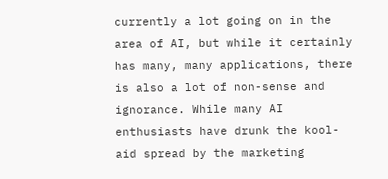currently a lot going on in the area of AI, but while it certainly has many, many applications, there is also a lot of non-sense and ignorance. While many AI enthusiasts have drunk the kool-aid spread by the marketing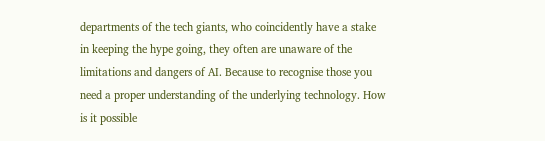departments of the tech giants, who coincidently have a stake in keeping the hype going, they often are unaware of the limitations and dangers of AI. Because to recognise those you need a proper understanding of the underlying technology. How is it possible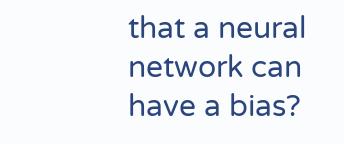that a neural network can have a bias?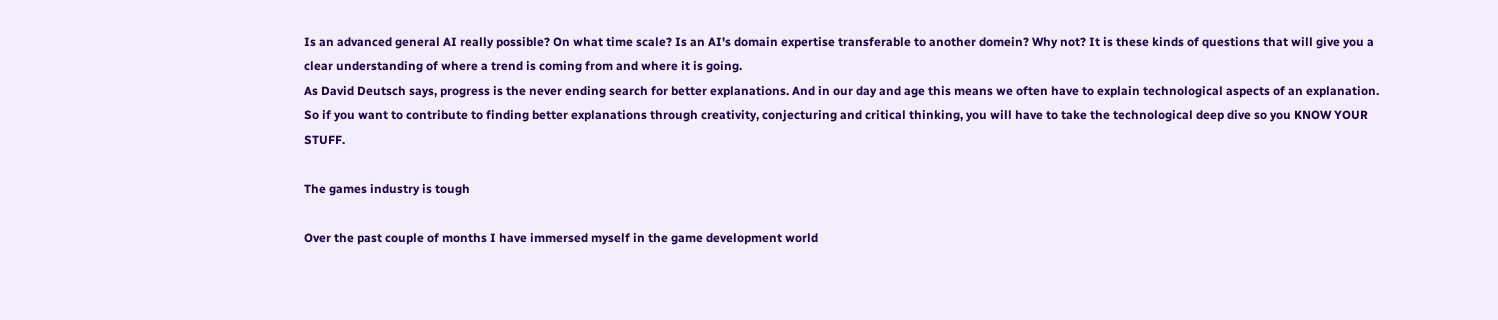Is an advanced general AI really possible? On what time scale? Is an AI's domain expertise transferable to another domein? Why not? It is these kinds of questions that will give you a clear understanding of where a trend is coming from and where it is going.
As David Deutsch says, progress is the never ending search for better explanations. And in our day and age this means we often have to explain technological aspects of an explanation. So if you want to contribute to finding better explanations through creativity, conjecturing and critical thinking, you will have to take the technological deep dive so you KNOW YOUR STUFF.

The games industry is tough

Over the past couple of months I have immersed myself in the game development world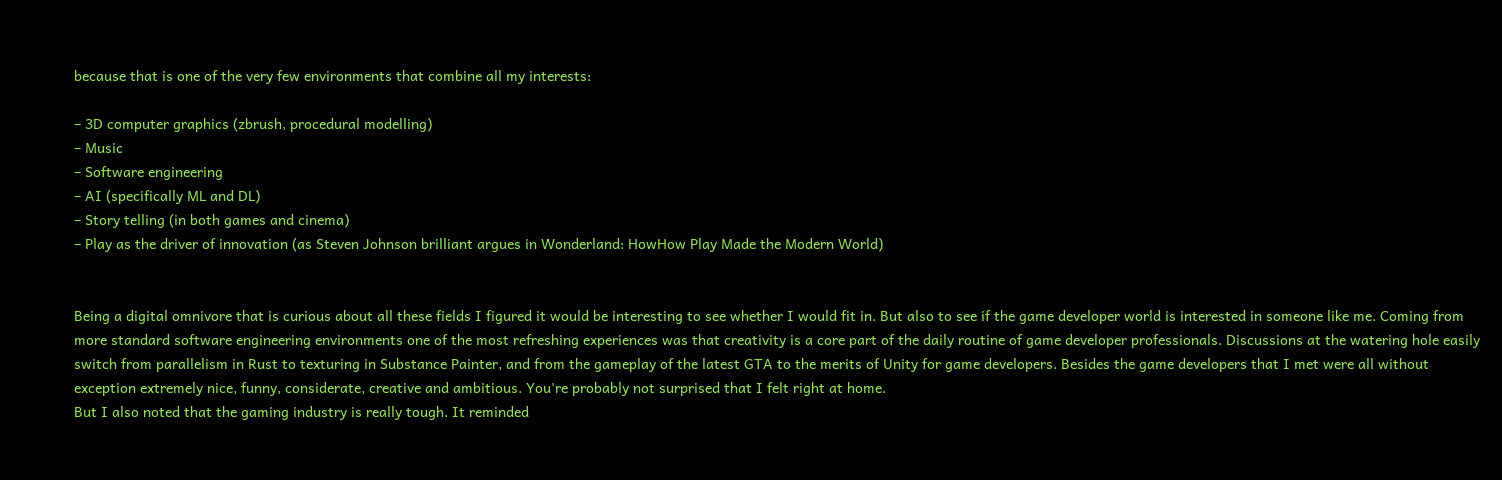because that is one of the very few environments that combine all my interests:

– 3D computer graphics (zbrush, procedural modelling)
– Music
– Software engineering
– AI (specifically ML and DL)
– Story telling (in both games and cinema)
– Play as the driver of innovation (as Steven Johnson brilliant argues in Wonderland: HowHow Play Made the Modern World)


Being a digital omnivore that is curious about all these fields I figured it would be interesting to see whether I would fit in. But also to see if the game developer world is interested in someone like me. Coming from more standard software engineering environments one of the most refreshing experiences was that creativity is a core part of the daily routine of game developer professionals. Discussions at the watering hole easily switch from parallelism in Rust to texturing in Substance Painter, and from the gameplay of the latest GTA to the merits of Unity for game developers. Besides the game developers that I met were all without exception extremely nice, funny, considerate, creative and ambitious. You're probably not surprised that I felt right at home.
But I also noted that the gaming industry is really tough. It reminded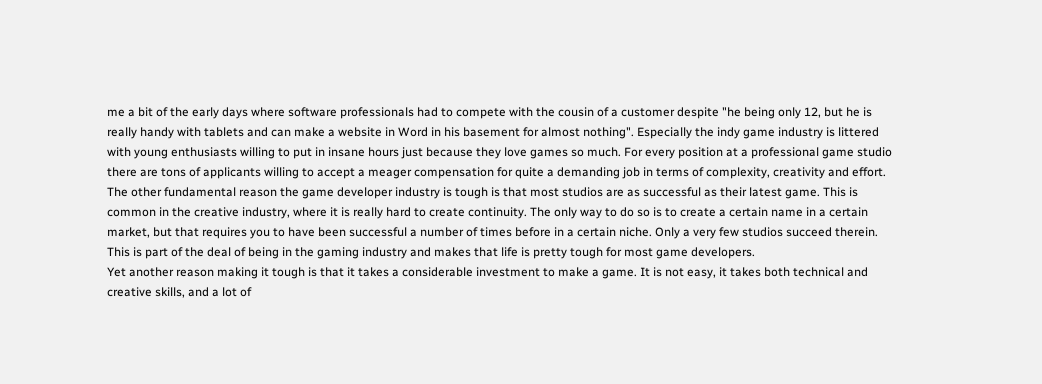me a bit of the early days where software professionals had to compete with the cousin of a customer despite "he being only 12, but he is really handy with tablets and can make a website in Word in his basement for almost nothing". Especially the indy game industry is littered with young enthusiasts willing to put in insane hours just because they love games so much. For every position at a professional game studio there are tons of applicants willing to accept a meager compensation for quite a demanding job in terms of complexity, creativity and effort.
The other fundamental reason the game developer industry is tough is that most studios are as successful as their latest game. This is common in the creative industry, where it is really hard to create continuity. The only way to do so is to create a certain name in a certain market, but that requires you to have been successful a number of times before in a certain niche. Only a very few studios succeed therein. This is part of the deal of being in the gaming industry and makes that life is pretty tough for most game developers.
Yet another reason making it tough is that it takes a considerable investment to make a game. It is not easy, it takes both technical and creative skills, and a lot of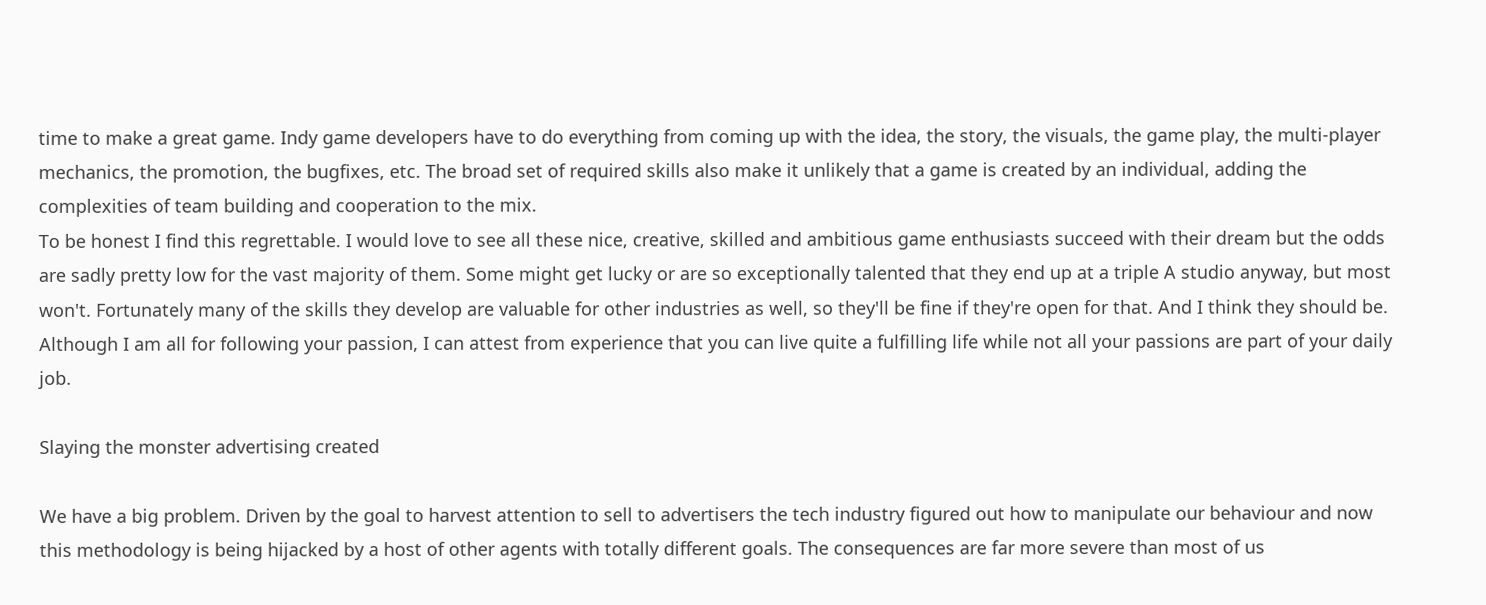time to make a great game. Indy game developers have to do everything from coming up with the idea, the story, the visuals, the game play, the multi-player mechanics, the promotion, the bugfixes, etc. The broad set of required skills also make it unlikely that a game is created by an individual, adding the complexities of team building and cooperation to the mix.
To be honest I find this regrettable. I would love to see all these nice, creative, skilled and ambitious game enthusiasts succeed with their dream but the odds are sadly pretty low for the vast majority of them. Some might get lucky or are so exceptionally talented that they end up at a triple A studio anyway, but most won't. Fortunately many of the skills they develop are valuable for other industries as well, so they'll be fine if they're open for that. And I think they should be. Although I am all for following your passion, I can attest from experience that you can live quite a fulfilling life while not all your passions are part of your daily job.

Slaying the monster advertising created

We have a big problem. Driven by the goal to harvest attention to sell to advertisers the tech industry figured out how to manipulate our behaviour and now this methodology is being hijacked by a host of other agents with totally different goals. The consequences are far more severe than most of us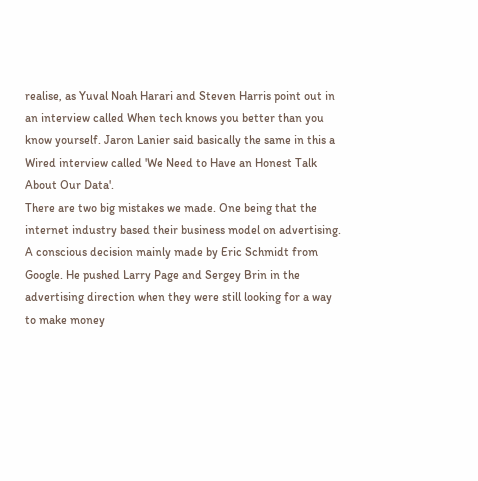realise, as Yuval Noah Harari and Steven Harris point out in an interview called When tech knows you better than you know yourself. Jaron Lanier said basically the same in this a Wired interview called 'We Need to Have an Honest Talk About Our Data'.
There are two big mistakes we made. One being that the internet industry based their business model on advertising. A conscious decision mainly made by Eric Schmidt from Google. He pushed Larry Page and Sergey Brin in the advertising direction when they were still looking for a way to make money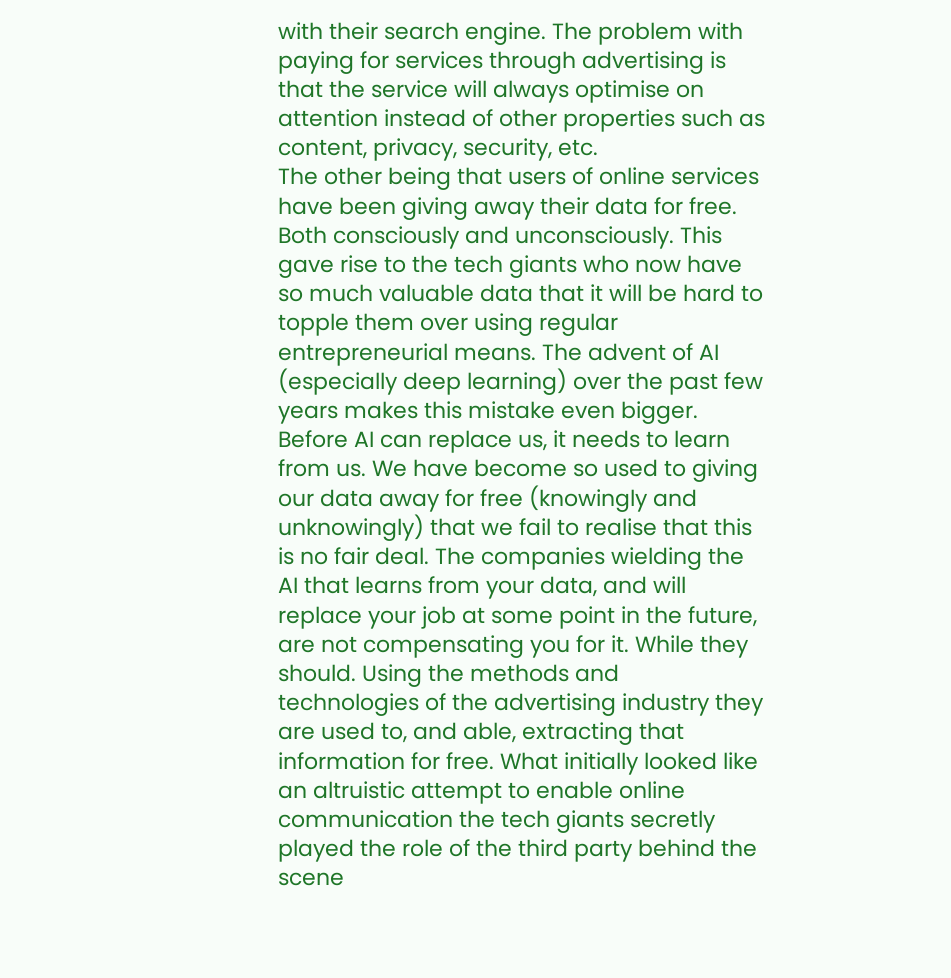with their search engine. The problem with paying for services through advertising is that the service will always optimise on attention instead of other properties such as content, privacy, security, etc.
The other being that users of online services have been giving away their data for free. Both consciously and unconsciously. This gave rise to the tech giants who now have so much valuable data that it will be hard to topple them over using regular entrepreneurial means. The advent of AI (especially deep learning) over the past few years makes this mistake even bigger. Before AI can replace us, it needs to learn from us. We have become so used to giving our data away for free (knowingly and unknowingly) that we fail to realise that this is no fair deal. The companies wielding the AI that learns from your data, and will replace your job at some point in the future, are not compensating you for it. While they should. Using the methods and technologies of the advertising industry they are used to, and able, extracting that information for free. What initially looked like an altruistic attempt to enable online communication the tech giants secretly played the role of the third party behind the scene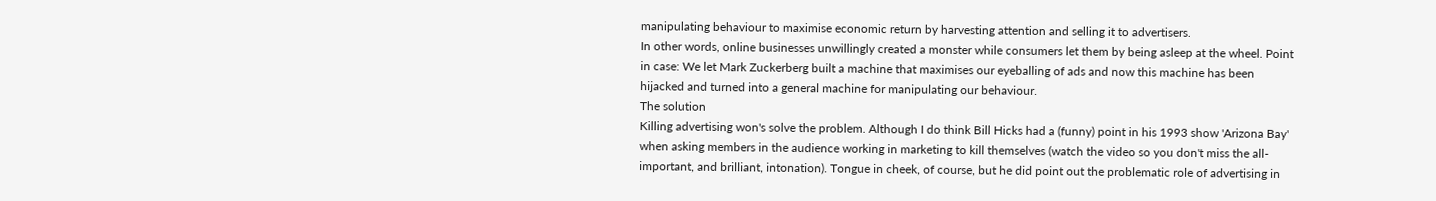manipulating behaviour to maximise economic return by harvesting attention and selling it to advertisers.
In other words, online businesses unwillingly created a monster while consumers let them by being asleep at the wheel. Point in case: We let Mark Zuckerberg built a machine that maximises our eyeballing of ads and now this machine has been hijacked and turned into a general machine for manipulating our behaviour.
The solution
Killing advertising won's solve the problem. Although I do think Bill Hicks had a (funny) point in his 1993 show 'Arizona Bay' when asking members in the audience working in marketing to kill themselves (watch the video so you don't miss the all-important, and brilliant, intonation). Tongue in cheek, of course, but he did point out the problematic role of advertising in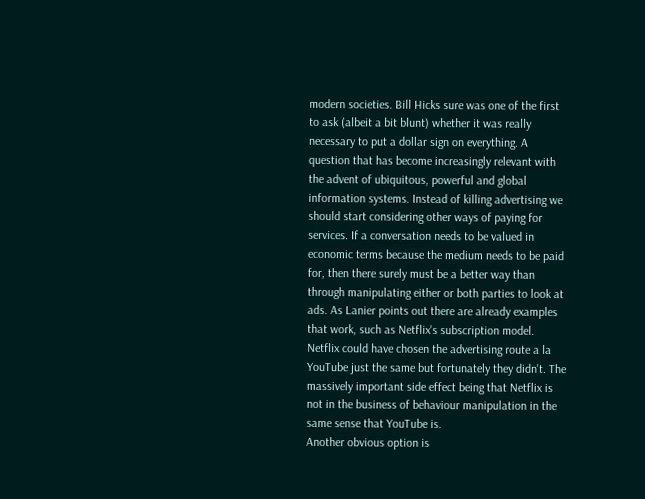modern societies. Bill Hicks sure was one of the first to ask (albeit a bit blunt) whether it was really necessary to put a dollar sign on everything. A question that has become increasingly relevant with the advent of ubiquitous, powerful and global information systems. Instead of killing advertising we should start considering other ways of paying for services. If a conversation needs to be valued in economic terms because the medium needs to be paid for, then there surely must be a better way than through manipulating either or both parties to look at ads. As Lanier points out there are already examples that work, such as Netflix's subscription model. Netflix could have chosen the advertising route a la YouTube just the same but fortunately they didn't. The massively important side effect being that Netflix is not in the business of behaviour manipulation in the same sense that YouTube is.
Another obvious option is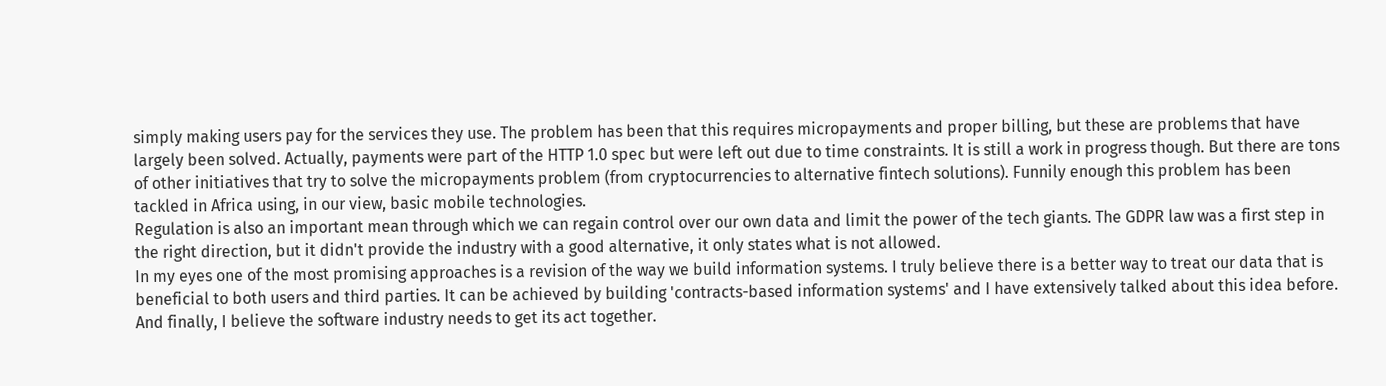simply making users pay for the services they use. The problem has been that this requires micropayments and proper billing, but these are problems that have largely been solved. Actually, payments were part of the HTTP 1.0 spec but were left out due to time constraints. It is still a work in progress though. But there are tons of other initiatives that try to solve the micropayments problem (from cryptocurrencies to alternative fintech solutions). Funnily enough this problem has been tackled in Africa using, in our view, basic mobile technologies.
Regulation is also an important mean through which we can regain control over our own data and limit the power of the tech giants. The GDPR law was a first step in the right direction, but it didn't provide the industry with a good alternative, it only states what is not allowed.
In my eyes one of the most promising approaches is a revision of the way we build information systems. I truly believe there is a better way to treat our data that is beneficial to both users and third parties. It can be achieved by building 'contracts-based information systems' and I have extensively talked about this idea before.
And finally, I believe the software industry needs to get its act together.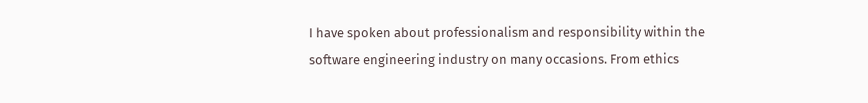I have spoken about professionalism and responsibility within the software engineering industry on many occasions. From ethics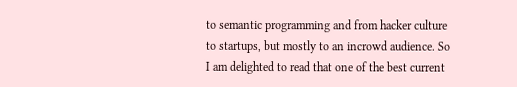to semantic programming and from hacker culture to startups, but mostly to an incrowd audience. So I am delighted to read that one of the best current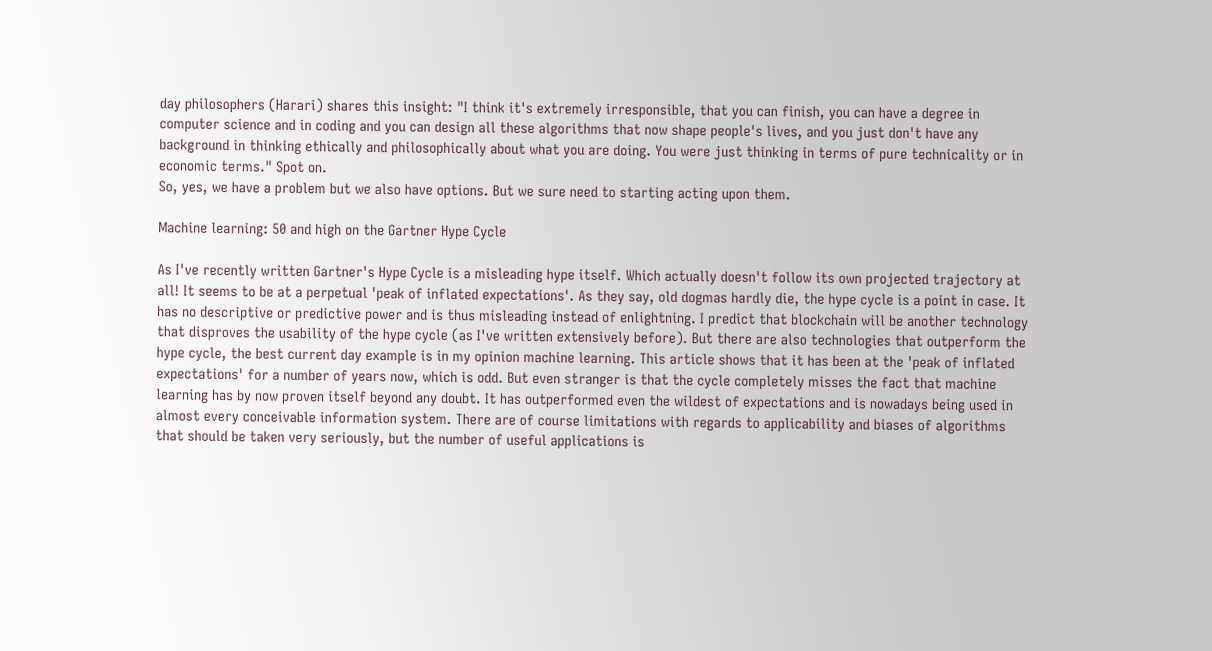day philosophers (Harari) shares this insight: "I think it's extremely irresponsible, that you can finish, you can have a degree in computer science and in coding and you can design all these algorithms that now shape people's lives, and you just don't have any background in thinking ethically and philosophically about what you are doing. You were just thinking in terms of pure technicality or in economic terms." Spot on.
So, yes, we have a problem but we also have options. But we sure need to starting acting upon them.

Machine learning: 50 and high on the Gartner Hype Cycle

As I've recently written Gartner's Hype Cycle is a misleading hype itself. Which actually doesn't follow its own projected trajectory at all! It seems to be at a perpetual 'peak of inflated expectations'. As they say, old dogmas hardly die, the hype cycle is a point in case. It has no descriptive or predictive power and is thus misleading instead of enlightning. I predict that blockchain will be another technology that disproves the usability of the hype cycle (as I've written extensively before). But there are also technologies that outperform the hype cycle, the best current day example is in my opinion machine learning. This article shows that it has been at the 'peak of inflated expectations' for a number of years now, which is odd. But even stranger is that the cycle completely misses the fact that machine learning has by now proven itself beyond any doubt. It has outperformed even the wildest of expectations and is nowadays being used in almost every conceivable information system. There are of course limitations with regards to applicability and biases of algorithms that should be taken very seriously, but the number of useful applications is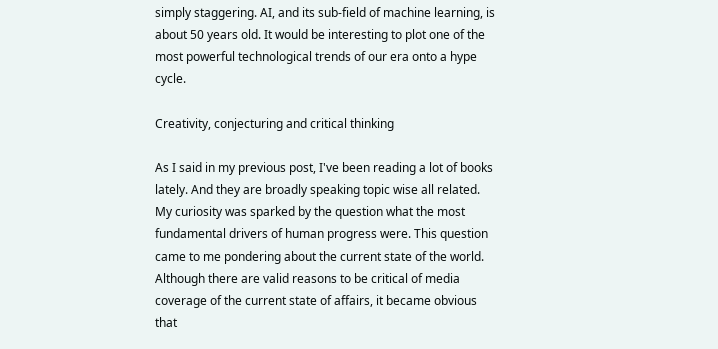simply staggering. AI, and its sub-field of machine learning, is about 50 years old. It would be interesting to plot one of the most powerful technological trends of our era onto a hype cycle.

Creativity, conjecturing and critical thinking

As I said in my previous post, I've been reading a lot of books lately. And they are broadly speaking topic wise all related.
My curiosity was sparked by the question what the most fundamental drivers of human progress were. This question came to me pondering about the current state of the world. Although there are valid reasons to be critical of media coverage of the current state of affairs, it became obvious that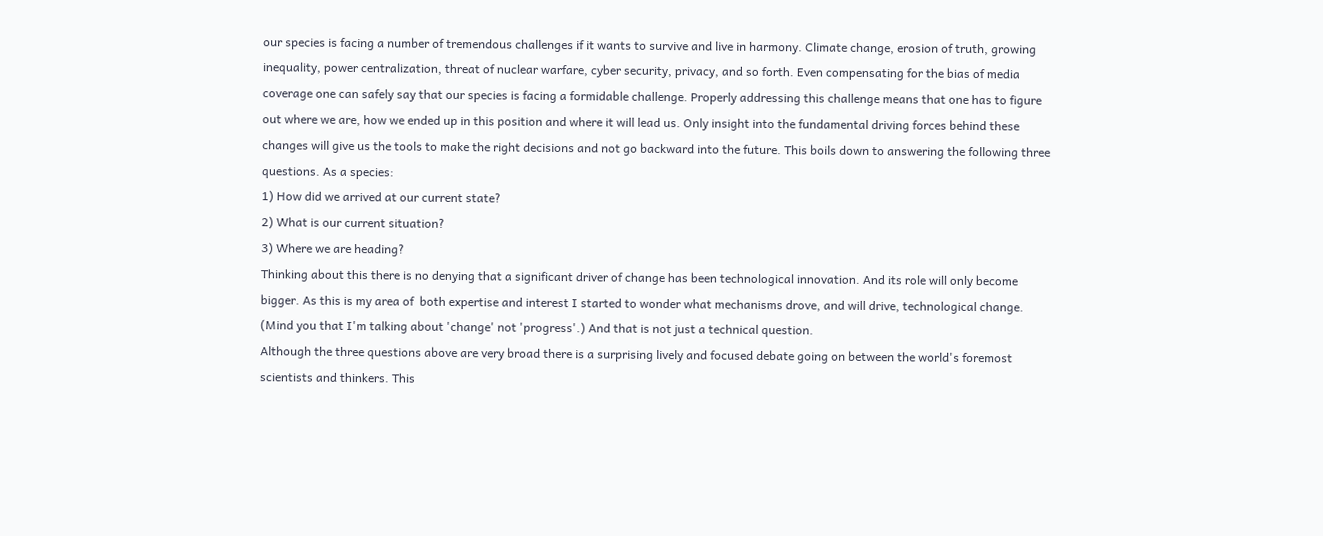our species is facing a number of tremendous challenges if it wants to survive and live in harmony. Climate change, erosion of truth, growing inequality, power centralization, threat of nuclear warfare, cyber security, privacy, and so forth. Even compensating for the bias of media coverage one can safely say that our species is facing a formidable challenge. Properly addressing this challenge means that one has to figure out where we are, how we ended up in this position and where it will lead us. Only insight into the fundamental driving forces behind these changes will give us the tools to make the right decisions and not go backward into the future. This boils down to answering the following three questions. As a species:
1) How did we arrived at our current state?
2) What is our current situation?
3) Where we are heading?
Thinking about this there is no denying that a significant driver of change has been technological innovation. And its role will only become bigger. As this is my area of  both expertise and interest I started to wonder what mechanisms drove, and will drive, technological change. (Mind you that I'm talking about 'change' not 'progress'.) And that is not just a technical question.
Although the three questions above are very broad there is a surprising lively and focused debate going on between the world's foremost scientists and thinkers. This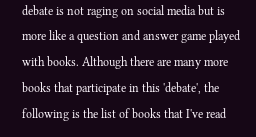debate is not raging on social media but is more like a question and answer game played with books. Although there are many more books that participate in this 'debate', the following is the list of books that I've read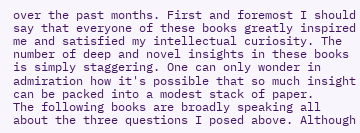over the past months. First and foremost I should say that everyone of these books greatly inspired me and satisfied my intellectual curiosity. The number of deep and novel insights in these books is simply staggering. One can only wonder in admiration how it's possible that so much insight can be packed into a modest stack of paper.
The following books are broadly speaking all about the three questions I posed above. Although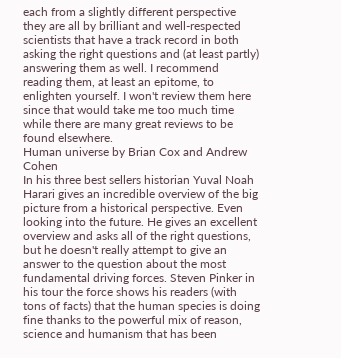each from a slightly different perspective they are all by brilliant and well-respected scientists that have a track record in both asking the right questions and (at least partly) answering them as well. I recommend reading them, at least an epitome, to enlighten yourself. I won't review them here since that would take me too much time while there are many great reviews to be found elsewhere.
Human universe by Brian Cox and Andrew Cohen
In his three best sellers historian Yuval Noah Harari gives an incredible overview of the big picture from a historical perspective. Even looking into the future. He gives an excellent overview and asks all of the right questions, but he doesn't really attempt to give an answer to the question about the most fundamental driving forces. Steven Pinker in his tour the force shows his readers (with tons of facts) that the human species is doing fine thanks to the powerful mix of reason, science and humanism that has been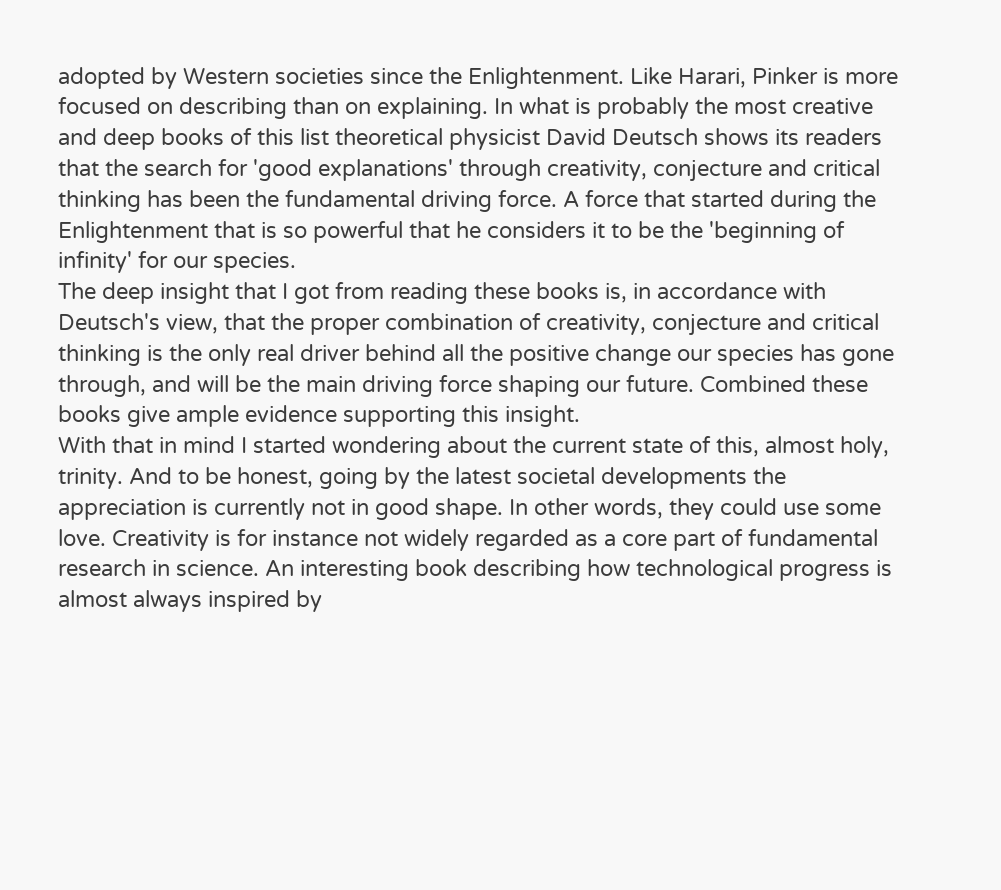adopted by Western societies since the Enlightenment. Like Harari, Pinker is more focused on describing than on explaining. In what is probably the most creative and deep books of this list theoretical physicist David Deutsch shows its readers that the search for 'good explanations' through creativity, conjecture and critical thinking has been the fundamental driving force. A force that started during the Enlightenment that is so powerful that he considers it to be the 'beginning of infinity' for our species.
The deep insight that I got from reading these books is, in accordance with Deutsch's view, that the proper combination of creativity, conjecture and critical thinking is the only real driver behind all the positive change our species has gone through, and will be the main driving force shaping our future. Combined these books give ample evidence supporting this insight.
With that in mind I started wondering about the current state of this, almost holy, trinity. And to be honest, going by the latest societal developments the appreciation is currently not in good shape. In other words, they could use some love. Creativity is for instance not widely regarded as a core part of fundamental research in science. An interesting book describing how technological progress is almost always inspired by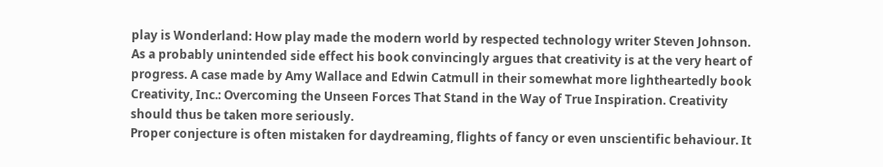play is Wonderland: How play made the modern world by respected technology writer Steven Johnson. As a probably unintended side effect his book convincingly argues that creativity is at the very heart of progress. A case made by Amy Wallace and Edwin Catmull in their somewhat more lightheartedly book Creativity, Inc.: Overcoming the Unseen Forces That Stand in the Way of True Inspiration. Creativity should thus be taken more seriously.
Proper conjecture is often mistaken for daydreaming, flights of fancy or even unscientific behaviour. It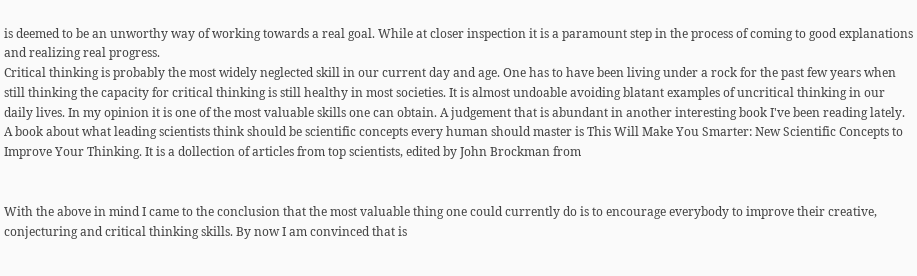is deemed to be an unworthy way of working towards a real goal. While at closer inspection it is a paramount step in the process of coming to good explanations and realizing real progress.
Critical thinking is probably the most widely neglected skill in our current day and age. One has to have been living under a rock for the past few years when still thinking the capacity for critical thinking is still healthy in most societies. It is almost undoable avoiding blatant examples of uncritical thinking in our daily lives. In my opinion it is one of the most valuable skills one can obtain. A judgement that is abundant in another interesting book I've been reading lately. A book about what leading scientists think should be scientific concepts every human should master is This Will Make You Smarter: New Scientific Concepts to Improve Your Thinking. It is a dollection of articles from top scientists, edited by John Brockman from


With the above in mind I came to the conclusion that the most valuable thing one could currently do is to encourage everybody to improve their creative, conjecturing and critical thinking skills. By now I am convinced that is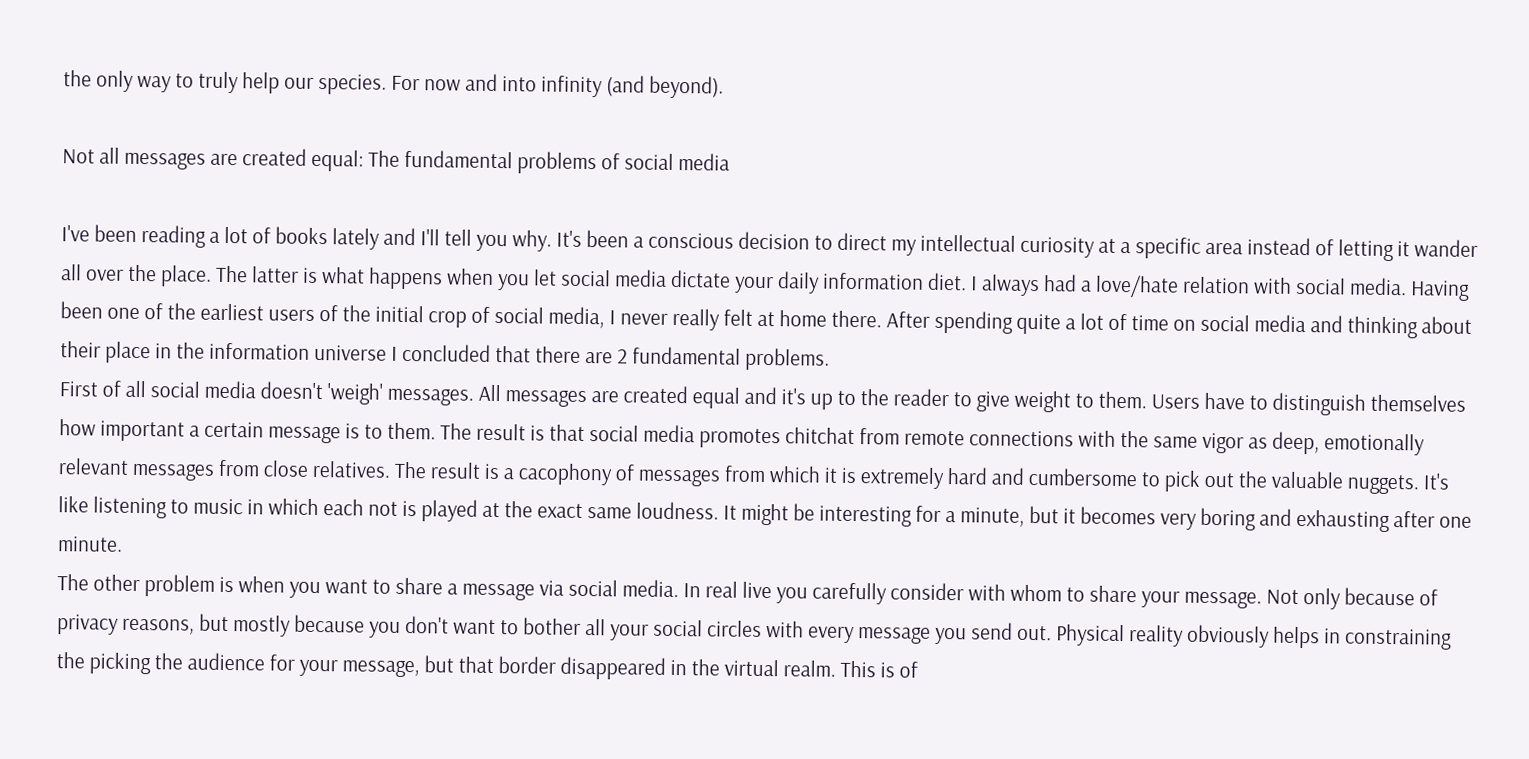the only way to truly help our species. For now and into infinity (and beyond).

Not all messages are created equal: The fundamental problems of social media

I've been reading a lot of books lately and I'll tell you why. It's been a conscious decision to direct my intellectual curiosity at a specific area instead of letting it wander all over the place. The latter is what happens when you let social media dictate your daily information diet. I always had a love/hate relation with social media. Having been one of the earliest users of the initial crop of social media, I never really felt at home there. After spending quite a lot of time on social media and thinking about their place in the information universe I concluded that there are 2 fundamental problems.
First of all social media doesn't 'weigh' messages. All messages are created equal and it's up to the reader to give weight to them. Users have to distinguish themselves how important a certain message is to them. The result is that social media promotes chitchat from remote connections with the same vigor as deep, emotionally relevant messages from close relatives. The result is a cacophony of messages from which it is extremely hard and cumbersome to pick out the valuable nuggets. It's like listening to music in which each not is played at the exact same loudness. It might be interesting for a minute, but it becomes very boring and exhausting after one minute.
The other problem is when you want to share a message via social media. In real live you carefully consider with whom to share your message. Not only because of privacy reasons, but mostly because you don't want to bother all your social circles with every message you send out. Physical reality obviously helps in constraining the picking the audience for your message, but that border disappeared in the virtual realm. This is of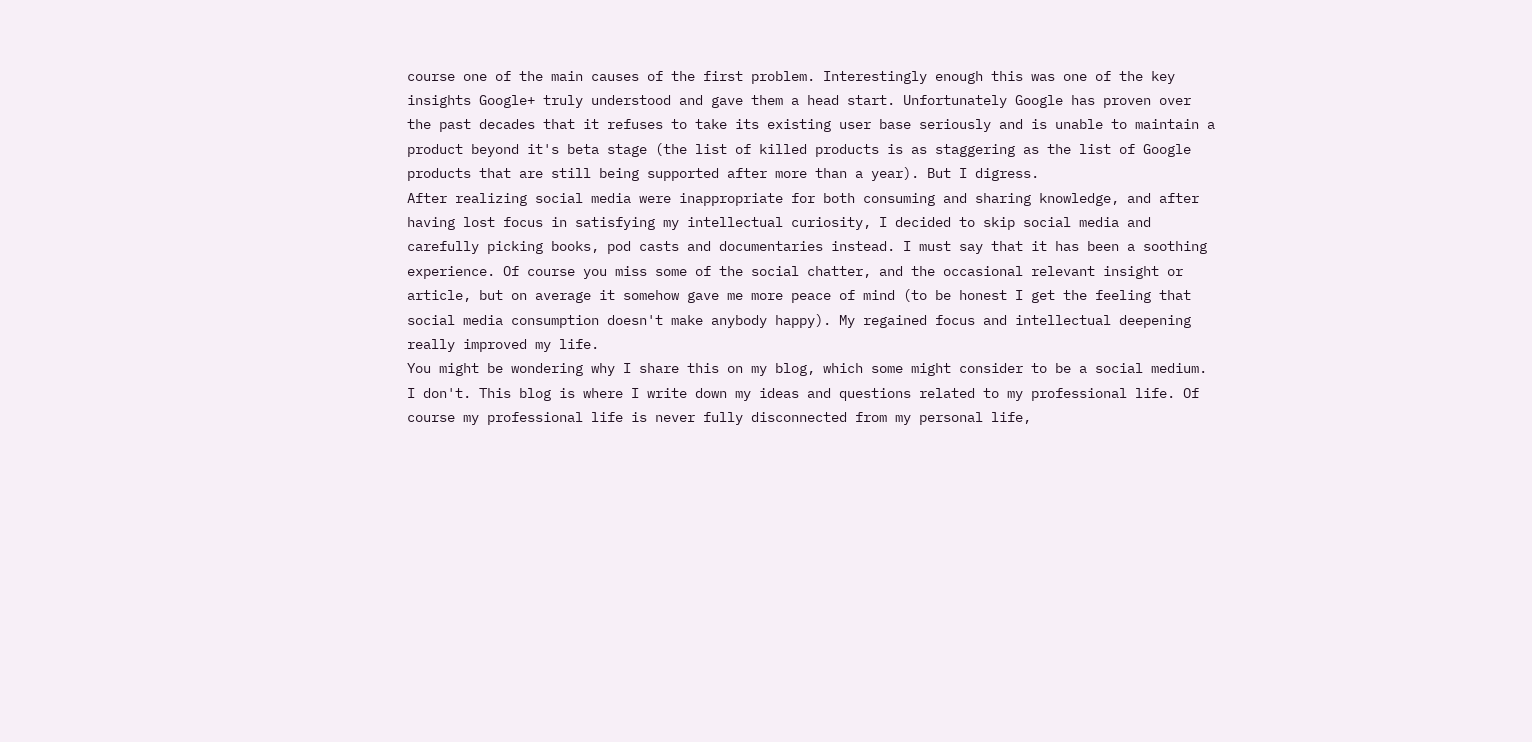course one of the main causes of the first problem. Interestingly enough this was one of the key insights Google+ truly understood and gave them a head start. Unfortunately Google has proven over the past decades that it refuses to take its existing user base seriously and is unable to maintain a product beyond it's beta stage (the list of killed products is as staggering as the list of Google products that are still being supported after more than a year). But I digress.
After realizing social media were inappropriate for both consuming and sharing knowledge, and after having lost focus in satisfying my intellectual curiosity, I decided to skip social media and carefully picking books, pod casts and documentaries instead. I must say that it has been a soothing experience. Of course you miss some of the social chatter, and the occasional relevant insight or article, but on average it somehow gave me more peace of mind (to be honest I get the feeling that social media consumption doesn't make anybody happy). My regained focus and intellectual deepening really improved my life.
You might be wondering why I share this on my blog, which some might consider to be a social medium. I don't. This blog is where I write down my ideas and questions related to my professional life. Of course my professional life is never fully disconnected from my personal life,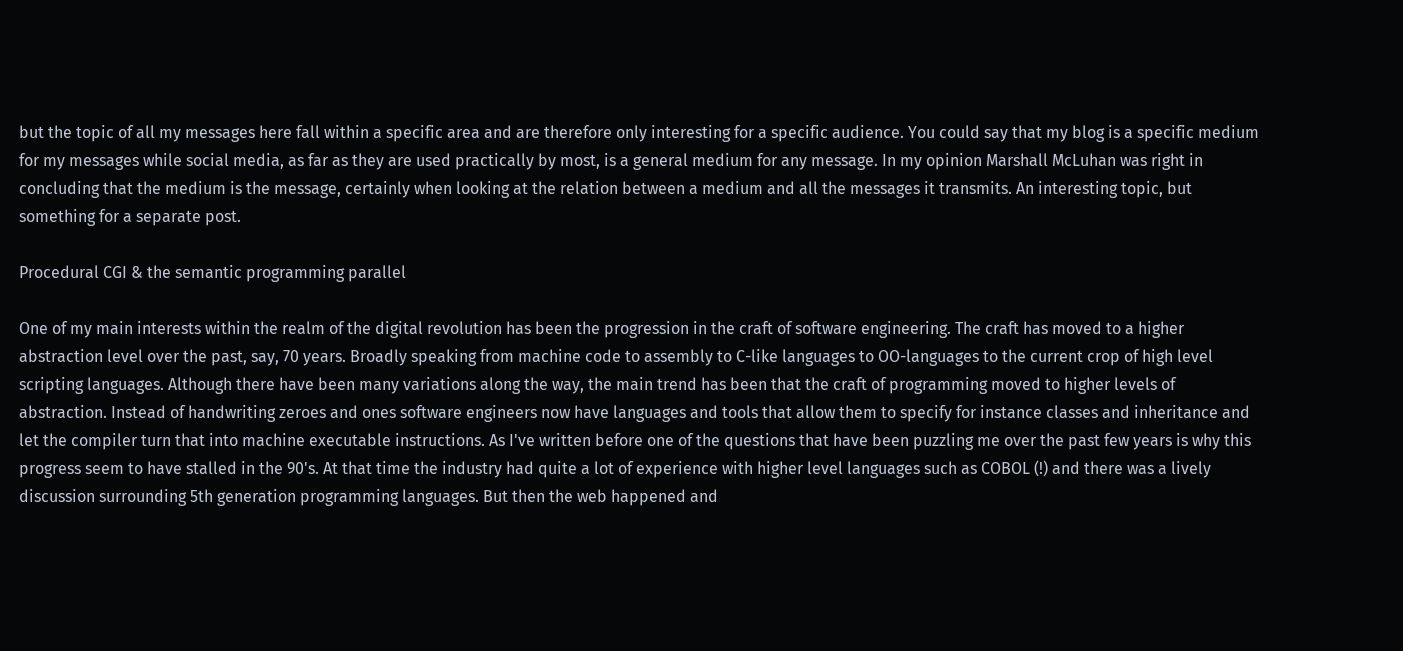but the topic of all my messages here fall within a specific area and are therefore only interesting for a specific audience. You could say that my blog is a specific medium for my messages while social media, as far as they are used practically by most, is a general medium for any message. In my opinion Marshall McLuhan was right in concluding that the medium is the message, certainly when looking at the relation between a medium and all the messages it transmits. An interesting topic, but something for a separate post.

Procedural CGI & the semantic programming parallel

One of my main interests within the realm of the digital revolution has been the progression in the craft of software engineering. The craft has moved to a higher abstraction level over the past, say, 70 years. Broadly speaking from machine code to assembly to C-like languages to OO-languages to the current crop of high level scripting languages. Although there have been many variations along the way, the main trend has been that the craft of programming moved to higher levels of abstraction. Instead of handwriting zeroes and ones software engineers now have languages and tools that allow them to specify for instance classes and inheritance and let the compiler turn that into machine executable instructions. As I've written before one of the questions that have been puzzling me over the past few years is why this progress seem to have stalled in the 90's. At that time the industry had quite a lot of experience with higher level languages such as COBOL (!) and there was a lively discussion surrounding 5th generation programming languages. But then the web happened and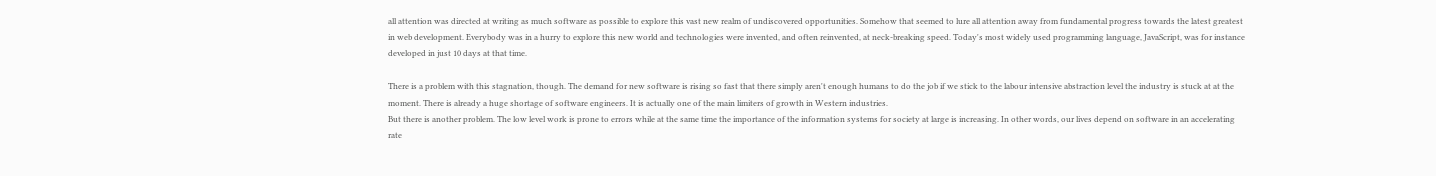all attention was directed at writing as much software as possible to explore this vast new realm of undiscovered opportunities. Somehow that seemed to lure all attention away from fundamental progress towards the latest greatest in web development. Everybody was in a hurry to explore this new world and technologies were invented, and often reinvented, at neck-breaking speed. Today's most widely used programming language, JavaScript, was for instance developed in just 10 days at that time.

There is a problem with this stagnation, though. The demand for new software is rising so fast that there simply aren't enough humans to do the job if we stick to the labour intensive abstraction level the industry is stuck at at the moment. There is already a huge shortage of software engineers. It is actually one of the main limiters of growth in Western industries.
But there is another problem. The low level work is prone to errors while at the same time the importance of the information systems for society at large is increasing. In other words, our lives depend on software in an accelerating rate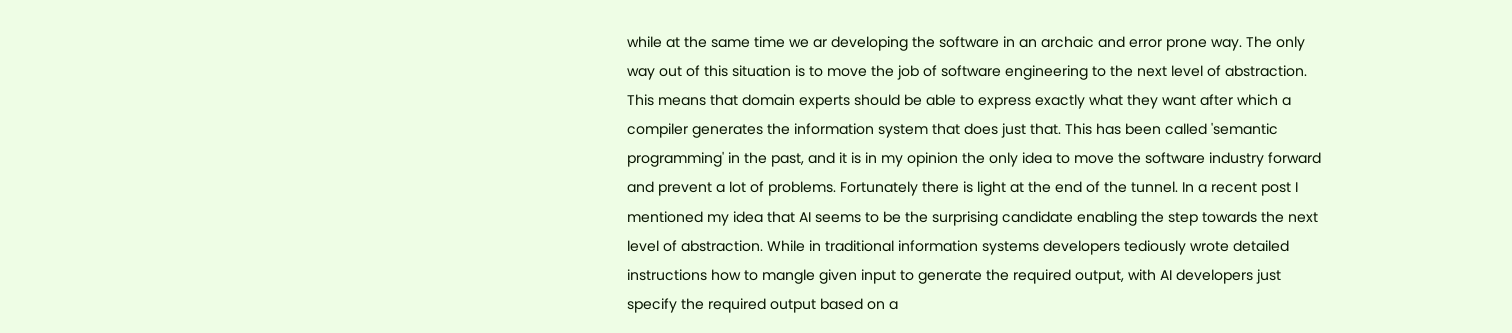while at the same time we ar developing the software in an archaic and error prone way. The only way out of this situation is to move the job of software engineering to the next level of abstraction. This means that domain experts should be able to express exactly what they want after which a compiler generates the information system that does just that. This has been called 'semantic programming' in the past, and it is in my opinion the only idea to move the software industry forward and prevent a lot of problems. Fortunately there is light at the end of the tunnel. In a recent post I mentioned my idea that AI seems to be the surprising candidate enabling the step towards the next level of abstraction. While in traditional information systems developers tediously wrote detailed instructions how to mangle given input to generate the required output, with AI developers just specify the required output based on a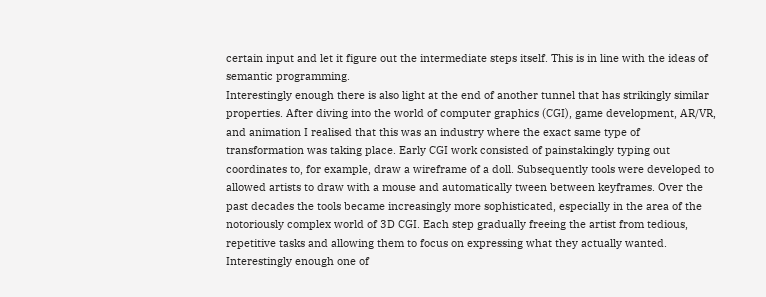certain input and let it figure out the intermediate steps itself. This is in line with the ideas of semantic programming.
Interestingly enough there is also light at the end of another tunnel that has strikingly similar properties. After diving into the world of computer graphics (CGI), game development, AR/VR, and animation I realised that this was an industry where the exact same type of transformation was taking place. Early CGI work consisted of painstakingly typing out coordinates to, for example, draw a wireframe of a doll. Subsequently tools were developed to allowed artists to draw with a mouse and automatically tween between keyframes. Over the past decades the tools became increasingly more sophisticated, especially in the area of the notoriously complex world of 3D CGI. Each step gradually freeing the artist from tedious, repetitive tasks and allowing them to focus on expressing what they actually wanted. Interestingly enough one of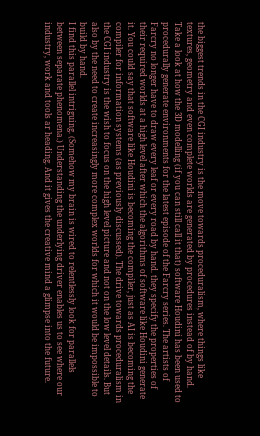the biggest trends in the CGI industry is the move towards proceduralism, where things like textures, geometry and even complete worlds are generated by procedures instead of by hand. Take a look at how the 3D modelling (if you can still call it that) software Houdini has been used to procedurally generate environments for the latest episode of the Farcry series. The artists of Farcry no longer have to draw every leaf or every road by hand. they specify the properties of their required worlds at a high level after which the algorithms of software like Houdini generate it. You could say that software like Houdini is becoming the compiler, just as AI is becoming the compiler for information systems (as previously discussed). The drive towards proceduralism in the CGI industry is the wish to focus on the high level picture and not on the low level details. But also by the need to create increasingly more complex worlds for which it would be impossible to build by hand.
I find this parallel intriguing. (Somehow my brain is wired to relentlessly look for parallels between separate phenomena.) Understanding the underlying driver enables us to see where our industry, work and tools ar heading. And it gives the creative mind a glimpse into the future.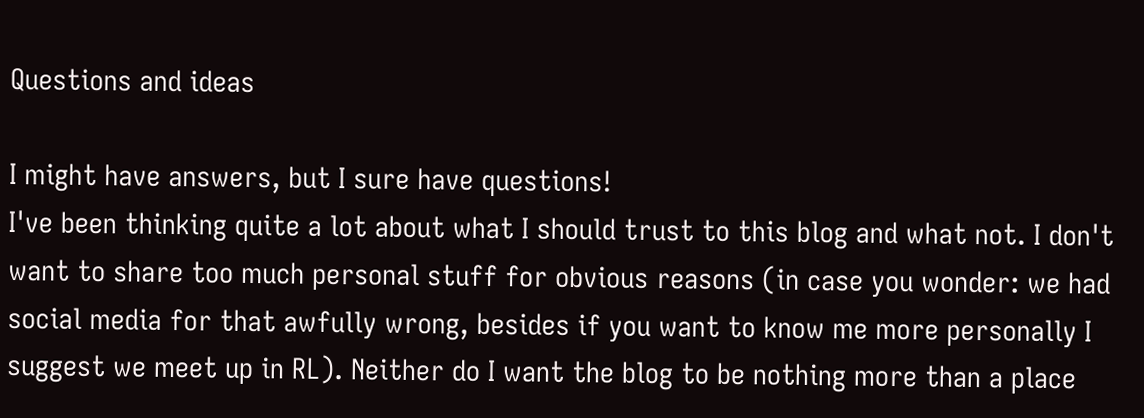Questions and ideas

I might have answers, but I sure have questions!
I've been thinking quite a lot about what I should trust to this blog and what not. I don't want to share too much personal stuff for obvious reasons (in case you wonder: we had social media for that awfully wrong, besides if you want to know me more personally I suggest we meet up in RL). Neither do I want the blog to be nothing more than a place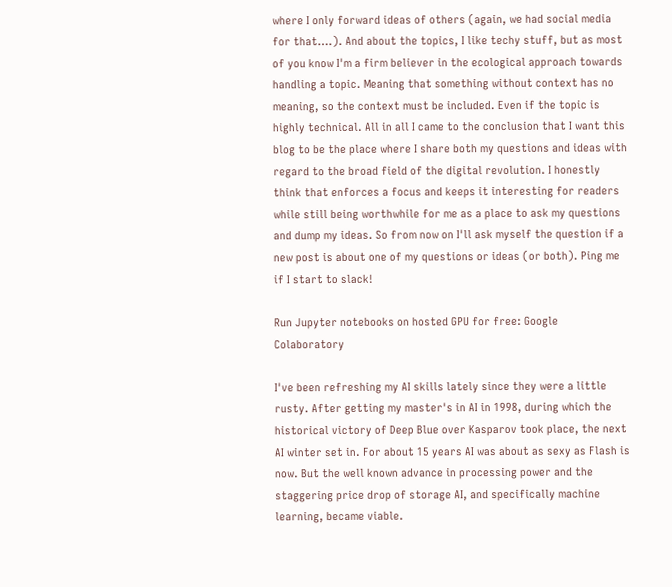where I only forward ideas of others (again, we had social media for that….). And about the topics, I like techy stuff, but as most of you know I'm a firm believer in the ecological approach towards handling a topic. Meaning that something without context has no meaning, so the context must be included. Even if the topic is highly technical. All in all I came to the conclusion that I want this blog to be the place where I share both my questions and ideas with regard to the broad field of the digital revolution. I honestly think that enforces a focus and keeps it interesting for readers while still being worthwhile for me as a place to ask my questions and dump my ideas. So from now on I'll ask myself the question if a new post is about one of my questions or ideas (or both). Ping me if I start to slack!

Run Jupyter notebooks on hosted GPU for free: Google Colaboratory

I've been refreshing my AI skills lately since they were a little rusty. After getting my master's in AI in 1998, during which the historical victory of Deep Blue over Kasparov took place, the next AI winter set in. For about 15 years AI was about as sexy as Flash is now. But the well known advance in processing power and the staggering price drop of storage AI, and specifically machine learning, became viable.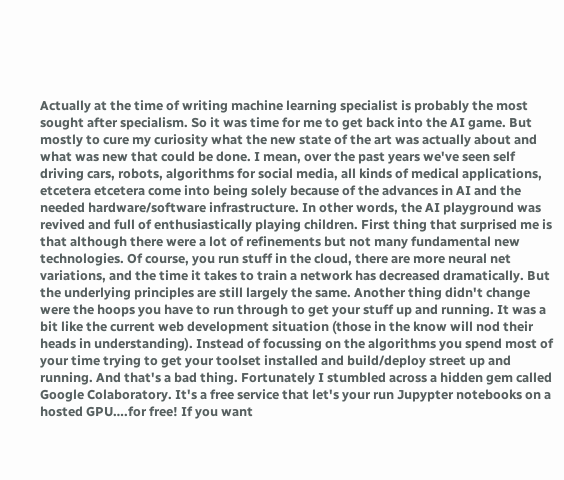Actually at the time of writing machine learning specialist is probably the most sought after specialism. So it was time for me to get back into the AI game. But mostly to cure my curiosity what the new state of the art was actually about and what was new that could be done. I mean, over the past years we've seen self driving cars, robots, algorithms for social media, all kinds of medical applications, etcetera etcetera come into being solely because of the advances in AI and the needed hardware/software infrastructure. In other words, the AI playground was revived and full of enthusiastically playing children. First thing that surprised me is that although there were a lot of refinements but not many fundamental new technologies. Of course, you run stuff in the cloud, there are more neural net variations, and the time it takes to train a network has decreased dramatically. But the underlying principles are still largely the same. Another thing didn't change were the hoops you have to run through to get your stuff up and running. It was a bit like the current web development situation (those in the know will nod their heads in understanding). Instead of focussing on the algorithms you spend most of your time trying to get your toolset installed and build/deploy street up and running. And that's a bad thing. Fortunately I stumbled across a hidden gem called Google Colaboratory. It's a free service that let's your run Jupypter notebooks on a hosted GPU….for free! If you want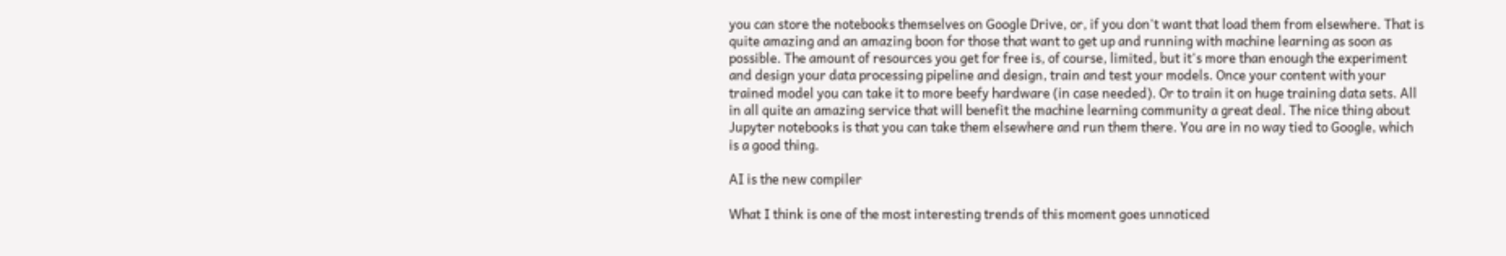you can store the notebooks themselves on Google Drive, or, if you don't want that load them from elsewhere. That is quite amazing and an amazing boon for those that want to get up and running with machine learning as soon as possible. The amount of resources you get for free is, of course, limited, but it's more than enough the experiment and design your data processing pipeline and design, train and test your models. Once your content with your trained model you can take it to more beefy hardware (in case needed). Or to train it on huge training data sets. All in all quite an amazing service that will benefit the machine learning community a great deal. The nice thing about Jupyter notebooks is that you can take them elsewhere and run them there. You are in no way tied to Google, which is a good thing.

AI is the new compiler

What I think is one of the most interesting trends of this moment goes unnoticed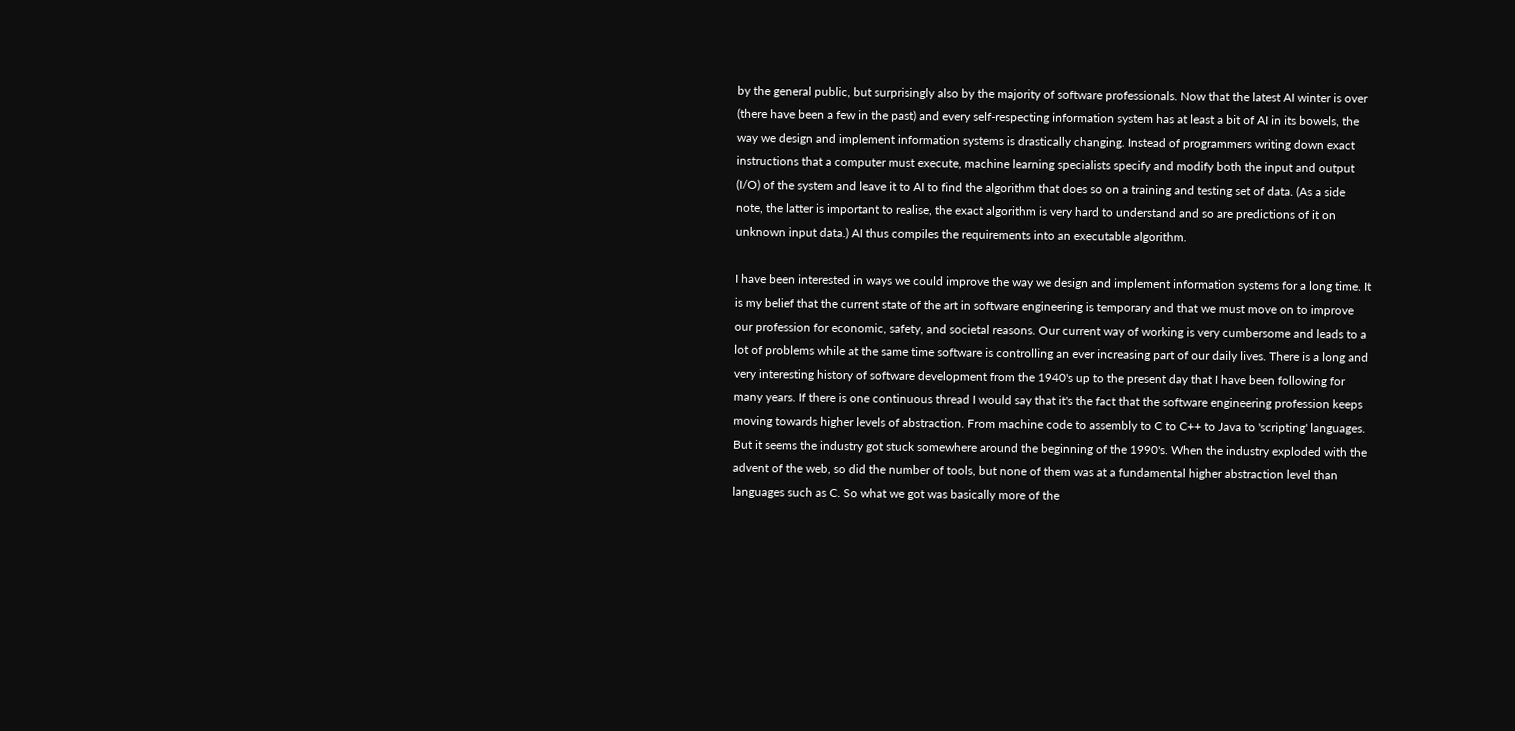by the general public, but surprisingly also by the majority of software professionals. Now that the latest AI winter is over (there have been a few in the past) and every self-respecting information system has at least a bit of AI in its bowels, the way we design and implement information systems is drastically changing. Instead of programmers writing down exact instructions that a computer must execute, machine learning specialists specify and modify both the input and output (I/O) of the system and leave it to AI to find the algorithm that does so on a training and testing set of data. (As a side note, the latter is important to realise, the exact algorithm is very hard to understand and so are predictions of it on unknown input data.) AI thus compiles the requirements into an executable algorithm.

I have been interested in ways we could improve the way we design and implement information systems for a long time. It is my belief that the current state of the art in software engineering is temporary and that we must move on to improve our profession for economic, safety, and societal reasons. Our current way of working is very cumbersome and leads to a lot of problems while at the same time software is controlling an ever increasing part of our daily lives. There is a long and very interesting history of software development from the 1940's up to the present day that I have been following for many years. If there is one continuous thread I would say that it's the fact that the software engineering profession keeps moving towards higher levels of abstraction. From machine code to assembly to C to C++ to Java to 'scripting' languages. But it seems the industry got stuck somewhere around the beginning of the 1990's. When the industry exploded with the advent of the web, so did the number of tools, but none of them was at a fundamental higher abstraction level than languages such as C. So what we got was basically more of the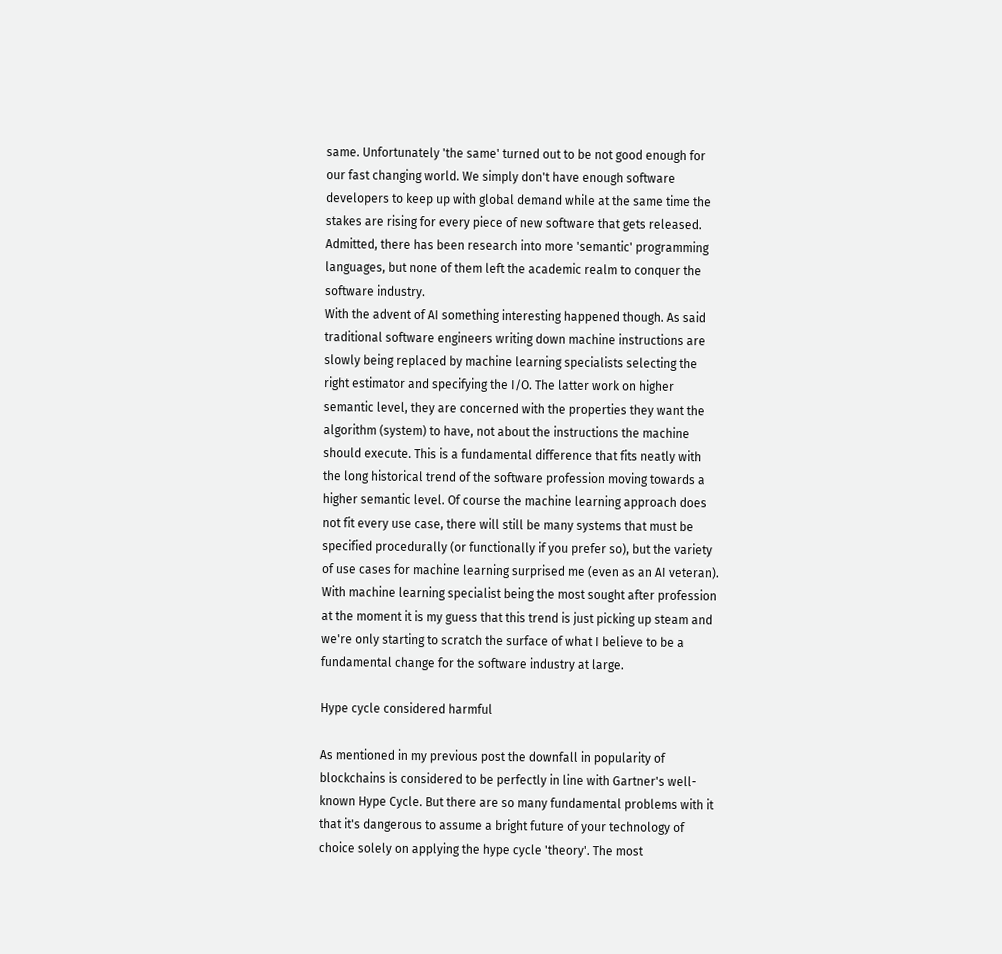same. Unfortunately 'the same' turned out to be not good enough for our fast changing world. We simply don't have enough software developers to keep up with global demand while at the same time the stakes are rising for every piece of new software that gets released. Admitted, there has been research into more 'semantic' programming languages, but none of them left the academic realm to conquer the software industry.
With the advent of AI something interesting happened though. As said traditional software engineers writing down machine instructions are slowly being replaced by machine learning specialists selecting the right estimator and specifying the I/O. The latter work on higher semantic level, they are concerned with the properties they want the algorithm (system) to have, not about the instructions the machine should execute. This is a fundamental difference that fits neatly with the long historical trend of the software profession moving towards a higher semantic level. Of course the machine learning approach does not fit every use case, there will still be many systems that must be specified procedurally (or functionally if you prefer so), but the variety of use cases for machine learning surprised me (even as an AI veteran).
With machine learning specialist being the most sought after profession at the moment it is my guess that this trend is just picking up steam and we're only starting to scratch the surface of what I believe to be a fundamental change for the software industry at large.

Hype cycle considered harmful

As mentioned in my previous post the downfall in popularity of blockchains is considered to be perfectly in line with Gartner's well-known Hype Cycle. But there are so many fundamental problems with it that it's dangerous to assume a bright future of your technology of choice solely on applying the hype cycle 'theory'. The most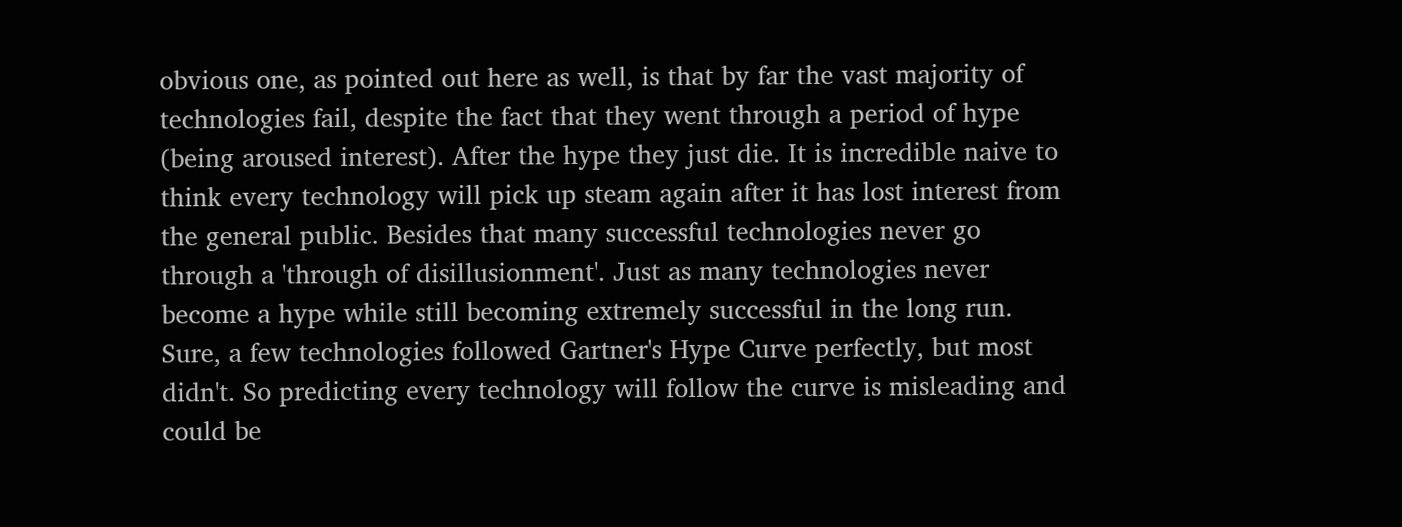obvious one, as pointed out here as well, is that by far the vast majority of technologies fail, despite the fact that they went through a period of hype (being aroused interest). After the hype they just die. It is incredible naive to think every technology will pick up steam again after it has lost interest from the general public. Besides that many successful technologies never go through a 'through of disillusionment'. Just as many technologies never become a hype while still becoming extremely successful in the long run. Sure, a few technologies followed Gartner's Hype Curve perfectly, but most didn't. So predicting every technology will follow the curve is misleading and could be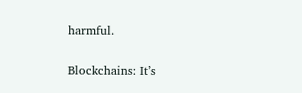harmful.

Blockchains: It’s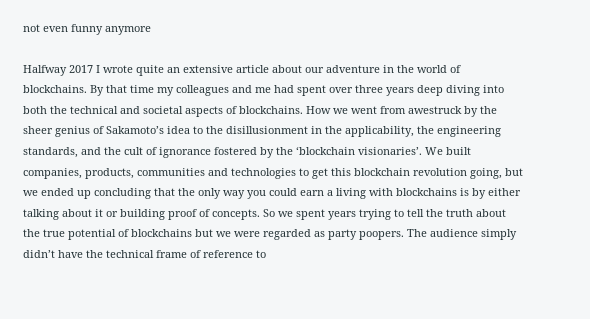not even funny anymore

Halfway 2017 I wrote quite an extensive article about our adventure in the world of blockchains. By that time my colleagues and me had spent over three years deep diving into both the technical and societal aspects of blockchains. How we went from awestruck by the sheer genius of Sakamoto’s idea to the disillusionment in the applicability, the engineering standards, and the cult of ignorance fostered by the ‘blockchain visionaries’. We built companies, products, communities and technologies to get this blockchain revolution going, but we ended up concluding that the only way you could earn a living with blockchains is by either talking about it or building proof of concepts. So we spent years trying to tell the truth about the true potential of blockchains but we were regarded as party poopers. The audience simply didn’t have the technical frame of reference to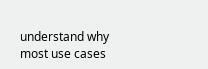understand why most use cases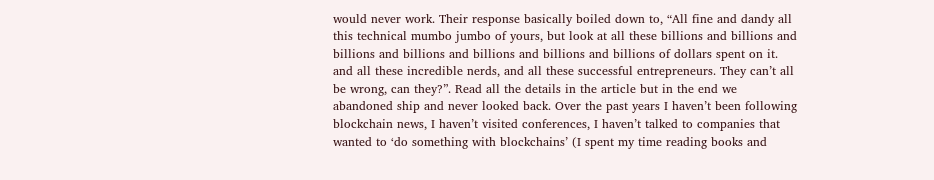would never work. Their response basically boiled down to, “All fine and dandy all this technical mumbo jumbo of yours, but look at all these billions and billions and billions and billions and billions and billions and billions of dollars spent on it. and all these incredible nerds, and all these successful entrepreneurs. They can’t all be wrong, can they?”. Read all the details in the article but in the end we abandoned ship and never looked back. Over the past years I haven’t been following blockchain news, I haven’t visited conferences, I haven’t talked to companies that wanted to ‘do something with blockchains’ (I spent my time reading books and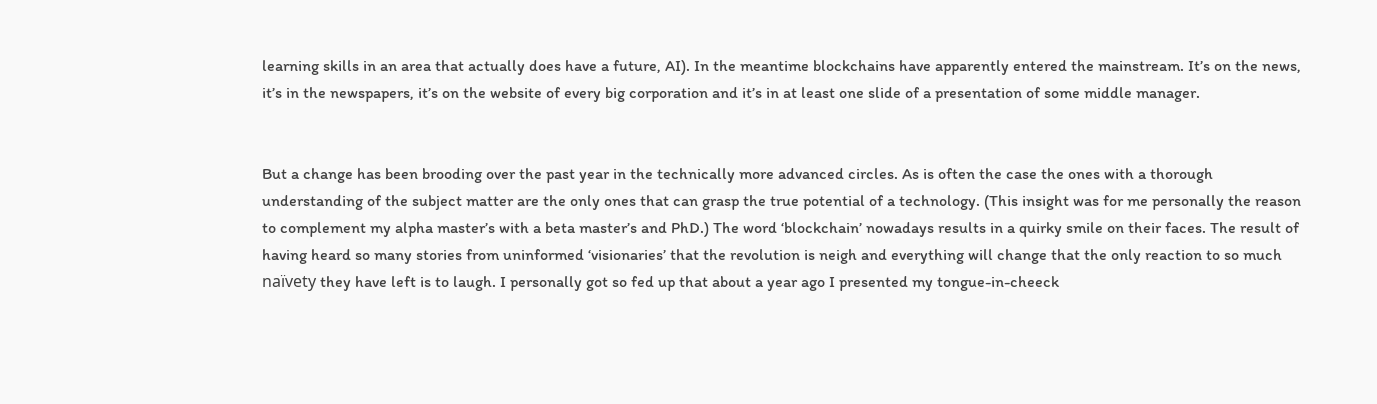learning skills in an area that actually does have a future, AI). In the meantime blockchains have apparently entered the mainstream. It’s on the news, it’s in the newspapers, it’s on the website of every big corporation and it’s in at least one slide of a presentation of some middle manager.


But a change has been brooding over the past year in the technically more advanced circles. As is often the case the ones with a thorough understanding of the subject matter are the only ones that can grasp the true potential of a technology. (This insight was for me personally the reason to complement my alpha master’s with a beta master’s and PhD.) The word ‘blockchain’ nowadays results in a quirky smile on their faces. The result of having heard so many stories from uninformed ‘visionaries’ that the revolution is neigh and everything will change that the only reaction to so much naïvety they have left is to laugh. I personally got so fed up that about a year ago I presented my tongue-in-cheeck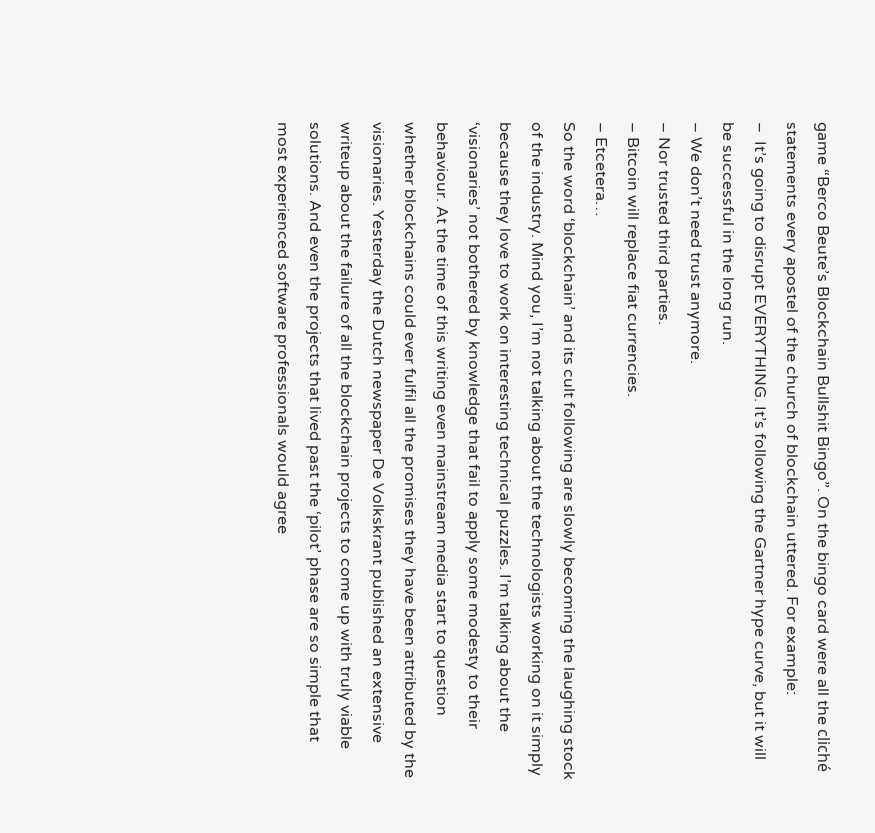game “Berco Beute’s Blockchain Bullshit Bingo”. On the bingo card were all the cliché statements every apostel of the church of blockchain uttered. For example:
–  It’s going to disrupt EVERYTHING. It’s following the Gartner hype curve, but it will be successful in the long run.
– We don’t need trust anymore.
– Nor trusted third parties.
– Bitcoin will replace fiat currencies.
– Etcetera…
So the word ‘blockchain’ and its cult following are slowly becoming the laughing stock of the industry. Mind you, I’m not talking about the technologists working on it simply because they love to work on interesting technical puzzles. I’m talking about the ‘visionaries’ not bothered by knowledge that fail to apply some modesty to their behaviour. At the time of this writing even mainstream media start to question whether blockchains could ever fulfil all the promises they have been attributed by the visionaries. Yesterday the Dutch newspaper De Volkskrant published an extensive writeup about the failure of all the blockchain projects to come up with truly viable solutions. And even the projects that lived past the ‘pilot’ phase are so simple that most experienced software professionals would agree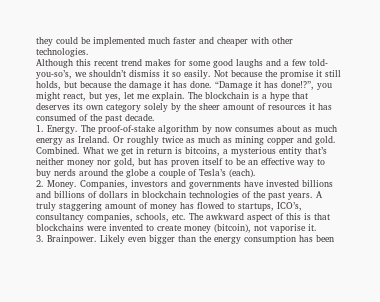they could be implemented much faster and cheaper with other technologies.
Although this recent trend makes for some good laughs and a few told-you-so’s, we shouldn’t dismiss it so easily. Not because the promise it still holds, but because the damage it has done. “Damage it has done!?”, you might react, but yes, let me explain. The blockchain is a hype that deserves its own category solely by the sheer amount of resources it has consumed of the past decade.
1. Energy. The proof-of-stake algorithm by now consumes about as much energy as Ireland. Or roughly twice as much as mining copper and gold. Combined. What we get in return is bitcoins, a mysterious entity that’s neither money nor gold, but has proven itself to be an effective way to buy nerds around the globe a couple of Tesla’s (each).
2. Money. Companies, investors and governments have invested billions and billions of dollars in blockchain technologies of the past years. A truly staggering amount of money has flowed to startups, ICO’s, consultancy companies, schools, etc. The awkward aspect of this is that blockchains were invented to create money (bitcoin), not vaporise it.
3. Brainpower. Likely even bigger than the energy consumption has been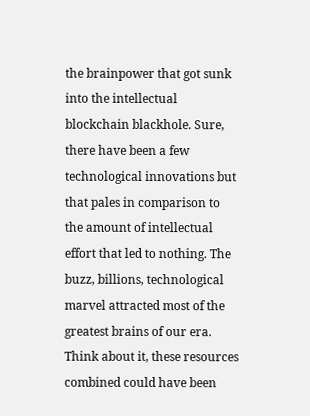the brainpower that got sunk into the intellectual blockchain blackhole. Sure, there have been a few technological innovations but that pales in comparison to the amount of intellectual effort that led to nothing. The buzz, billions, technological marvel attracted most of the greatest brains of our era.
Think about it, these resources combined could have been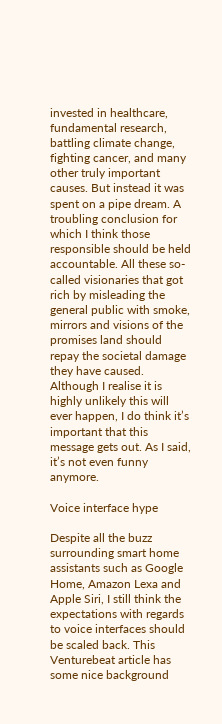invested in healthcare, fundamental research, battling climate change, fighting cancer, and many other truly important causes. But instead it was spent on a pipe dream. A troubling conclusion for which I think those responsible should be held accountable. All these so-called visionaries that got rich by misleading the general public with smoke, mirrors and visions of the promises land should repay the societal damage they have caused. Although I realise it is highly unlikely this will ever happen, I do think it’s important that this message gets out. As I said, it’s not even funny anymore.

Voice interface hype

Despite all the buzz surrounding smart home assistants such as Google Home, Amazon Lexa and Apple Siri, I still think the expectations with regards to voice interfaces should be scaled back. This Venturebeat article has some nice background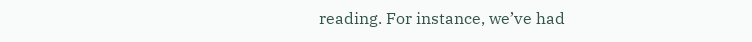reading. For instance, we’ve had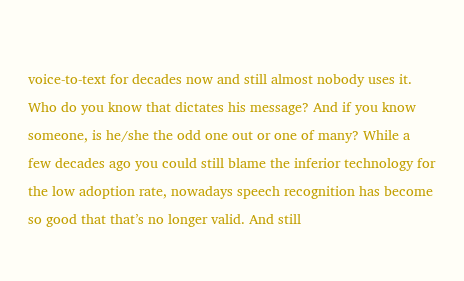voice-to-text for decades now and still almost nobody uses it. Who do you know that dictates his message? And if you know someone, is he/she the odd one out or one of many? While a few decades ago you could still blame the inferior technology for the low adoption rate, nowadays speech recognition has become so good that that’s no longer valid. And still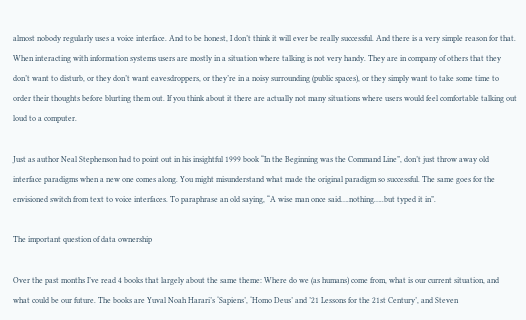almost nobody regularly uses a voice interface. And to be honest, I don’t think it will ever be really successful. And there is a very simple reason for that. When interacting with information systems users are mostly in a situation where talking is not very handy. They are in company of others that they don’t want to disturb, or they don’t want eavesdroppers, or they’re in a noisy surrounding (public spaces), or they simply want to take some time to order their thoughts before blurting them out. If you think about it there are actually not many situations where users would feel comfortable talking out loud to a computer.

Just as author Neal Stephenson had to point out in his insightful 1999 book “In the Beginning was the Command Line”, don’t just throw away old interface paradigms when a new one comes along. You might misunderstand what made the original paradigm so successful. The same goes for the envisioned switch from text to voice interfaces. To paraphrase an old saying, “A wise man once said….nothing…..but typed it in”.

The important question of data ownership

Over the past months I’ve read 4 books that largely about the same theme: Where do we (as humans) come from, what is our current situation, and what could be our future. The books are Yuval Noah Harari’s ‘Sapiens’, ‘Homo Deus’ and ’21 Lessons for the 21st Century’, and Steven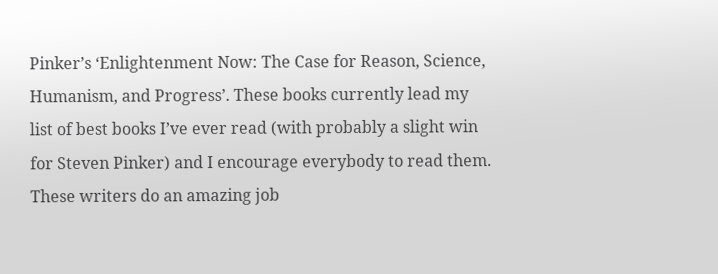Pinker’s ‘Enlightenment Now: The Case for Reason, Science, Humanism, and Progress’. These books currently lead my list of best books I’ve ever read (with probably a slight win for Steven Pinker) and I encourage everybody to read them. These writers do an amazing job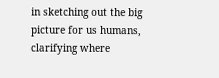in sketching out the big picture for us humans, clarifying where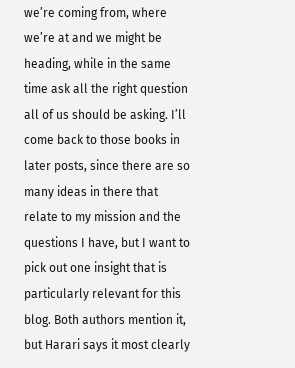we’re coming from, where we’re at and we might be heading, while in the same time ask all the right question all of us should be asking. I’ll come back to those books in later posts, since there are so many ideas in there that relate to my mission and the questions I have, but I want to pick out one insight that is particularly relevant for this blog. Both authors mention it, but Harari says it most clearly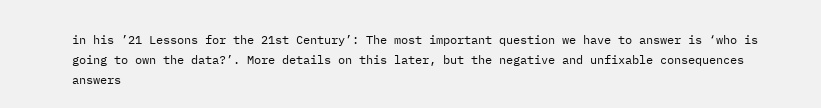in his ’21 Lessons for the 21st Century’: The most important question we have to answer is ‘who is going to own the data?’. More details on this later, but the negative and unfixable consequences answers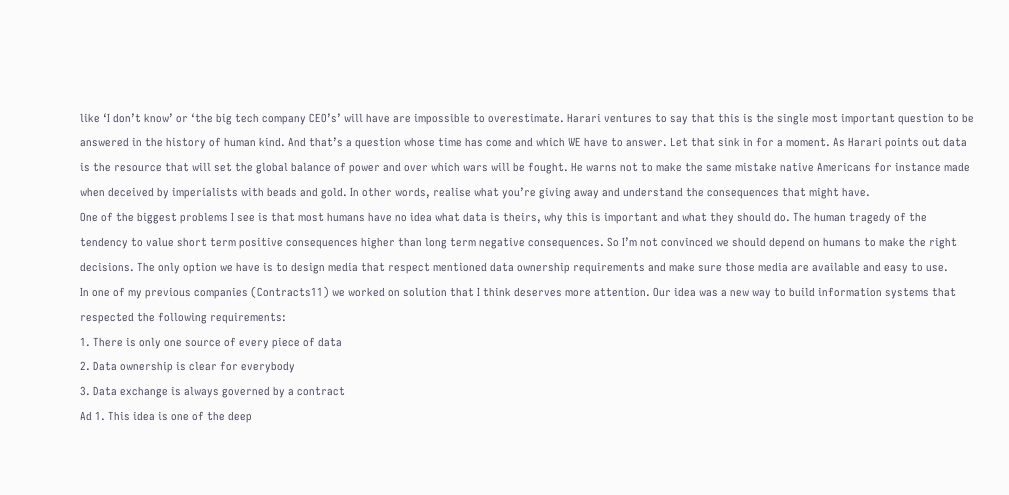like ‘I don’t know’ or ‘the big tech company CEO’s’ will have are impossible to overestimate. Harari ventures to say that this is the single most important question to be answered in the history of human kind. And that’s a question whose time has come and which WE have to answer. Let that sink in for a moment. As Harari points out data is the resource that will set the global balance of power and over which wars will be fought. He warns not to make the same mistake native Americans for instance made when deceived by imperialists with beads and gold. In other words, realise what you’re giving away and understand the consequences that might have.
One of the biggest problems I see is that most humans have no idea what data is theirs, why this is important and what they should do. The human tragedy of the tendency to value short term positive consequences higher than long term negative consequences. So I’m not convinced we should depend on humans to make the right decisions. The only option we have is to design media that respect mentioned data ownership requirements and make sure those media are available and easy to use.
In one of my previous companies (Contracts11) we worked on solution that I think deserves more attention. Our idea was a new way to build information systems that respected the following requirements:
1. There is only one source of every piece of data
2. Data ownership is clear for everybody
3. Data exchange is always governed by a contract
Ad 1. This idea is one of the deep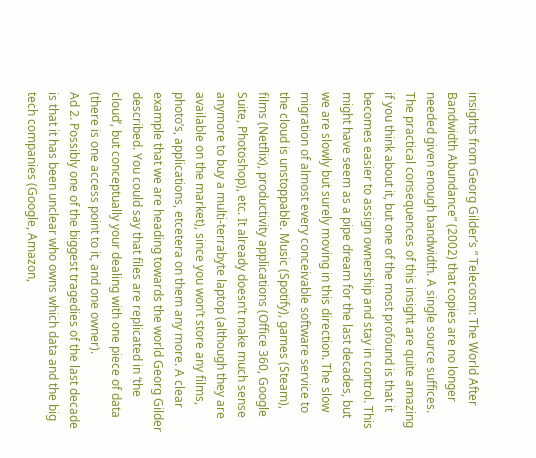insights from Georg Gilder’s ” Telecosm: The World After Bandwidth Abundance” (2002) that copies are no longer needed given enough bandwidth. A single source suffices. The practical consequences of this insight are quite amazing if you think about it, but one of the most profound is that it becomes easier to assign ownership and stay in control. This might have seem as a pipe dream for the last decades, but we are slowly but surely moving in this direction. The slow migration of almost every conceivable software service to the cloud is unstoppable. Music (Spotify), games (Steam), films (Netflix), productivity applications (Office 360, Google Suite, Photoshop), etc. It already doesn’t make much sense anymore to buy a multi-terrabyte laptop (although they are available on the market), since you won’t store any films, photo’s, applications, etcetera on them any more. A clear example that we are heading towards the world Georg Gilder described. You could say that files are replicated in ‘the cloud’, but conceptually your dealing with one piece of data (there is one access point to it, and one owner).
Ad 2. Possibly one of the biggest tragedies of the last decade is that it has been unclear who owns which data and the big tech companies (Google, Amazon,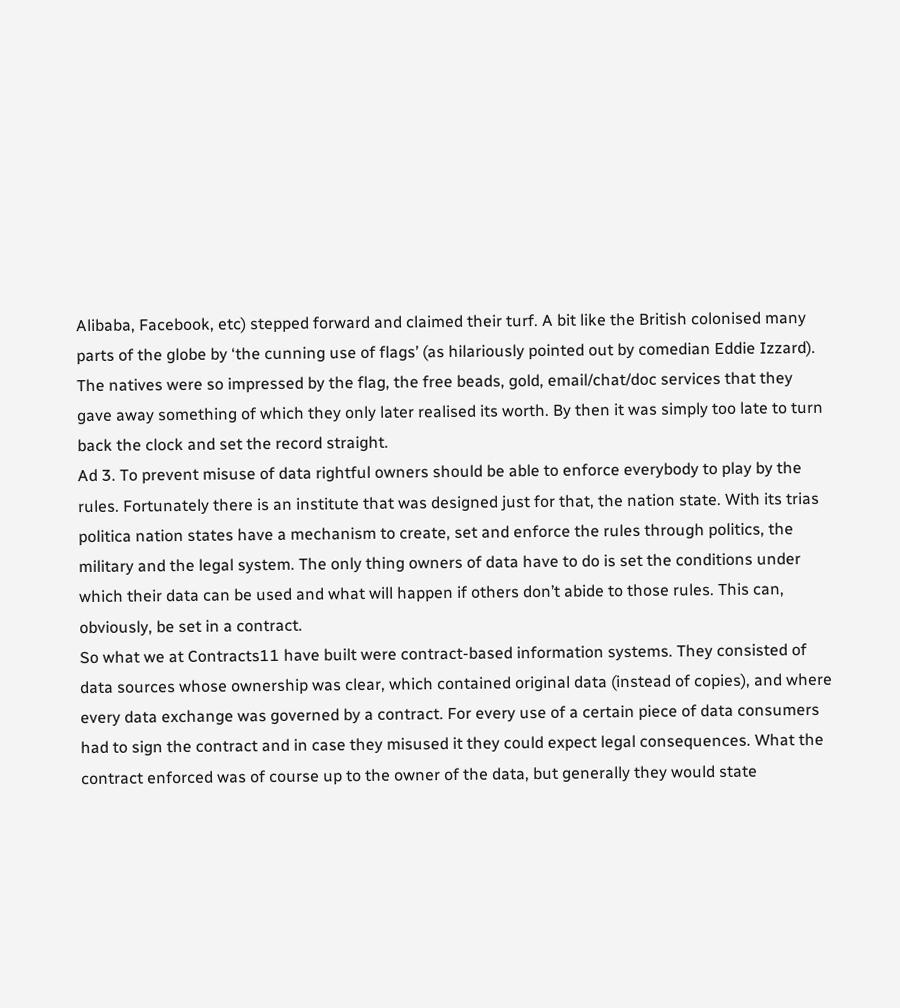Alibaba, Facebook, etc) stepped forward and claimed their turf. A bit like the British colonised many parts of the globe by ‘the cunning use of flags’ (as hilariously pointed out by comedian Eddie Izzard). The natives were so impressed by the flag, the free beads, gold, email/chat/doc services that they gave away something of which they only later realised its worth. By then it was simply too late to turn back the clock and set the record straight.
Ad 3. To prevent misuse of data rightful owners should be able to enforce everybody to play by the rules. Fortunately there is an institute that was designed just for that, the nation state. With its trias politica nation states have a mechanism to create, set and enforce the rules through politics, the military and the legal system. The only thing owners of data have to do is set the conditions under which their data can be used and what will happen if others don’t abide to those rules. This can, obviously, be set in a contract.
So what we at Contracts11 have built were contract-based information systems. They consisted of data sources whose ownership was clear, which contained original data (instead of copies), and where every data exchange was governed by a contract. For every use of a certain piece of data consumers had to sign the contract and in case they misused it they could expect legal consequences. What the contract enforced was of course up to the owner of the data, but generally they would state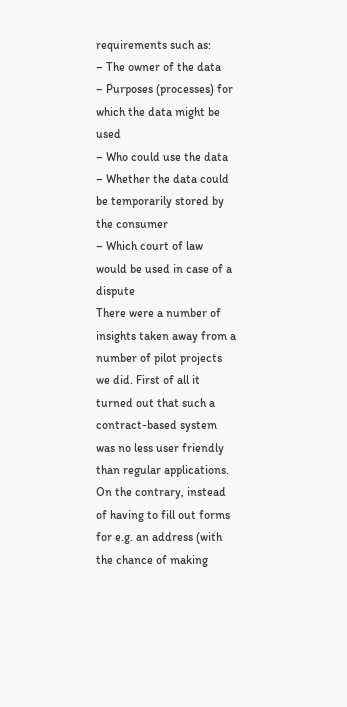requirements such as:
– The owner of the data
– Purposes (processes) for which the data might be used
– Who could use the data
– Whether the data could be temporarily stored by the consumer
– Which court of law would be used in case of a dispute
There were a number of insights taken away from a number of pilot projects we did. First of all it turned out that such a contract-based system was no less user friendly than regular applications. On the contrary, instead of having to fill out forms for e.g. an address (with the chance of making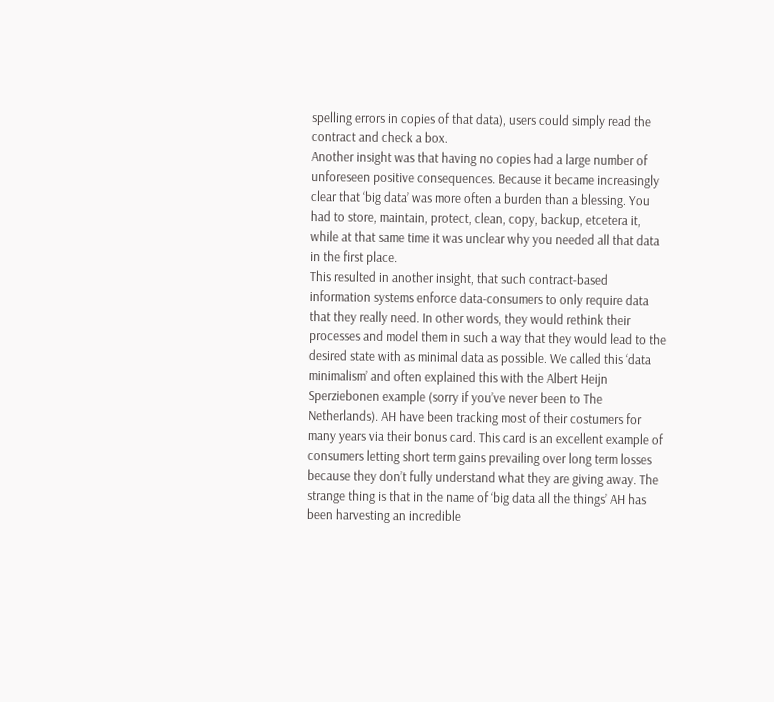spelling errors in copies of that data), users could simply read the contract and check a box.
Another insight was that having no copies had a large number of unforeseen positive consequences. Because it became increasingly clear that ‘big data’ was more often a burden than a blessing. You had to store, maintain, protect, clean, copy, backup, etcetera it, while at that same time it was unclear why you needed all that data in the first place.
This resulted in another insight, that such contract-based information systems enforce data-consumers to only require data that they really need. In other words, they would rethink their processes and model them in such a way that they would lead to the desired state with as minimal data as possible. We called this ‘data minimalism’ and often explained this with the Albert Heijn Sperziebonen example (sorry if you’ve never been to The Netherlands). AH have been tracking most of their costumers for many years via their bonus card. This card is an excellent example of consumers letting short term gains prevailing over long term losses because they don’t fully understand what they are giving away. The strange thing is that in the name of ‘big data all the things’ AH has been harvesting an incredible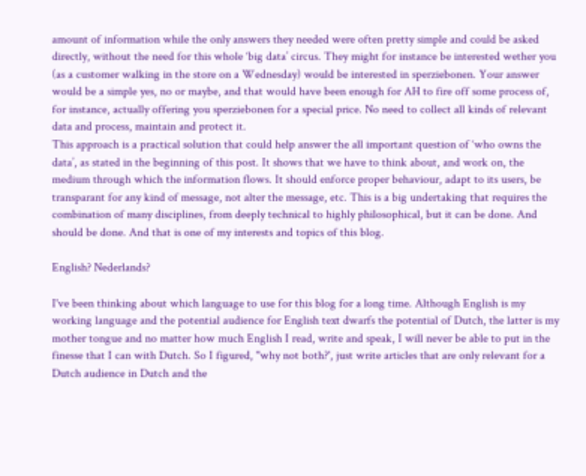amount of information while the only answers they needed were often pretty simple and could be asked directly, without the need for this whole ‘big data’ circus. They might for instance be interested wether you (as a customer walking in the store on a Wednesday) would be interested in sperziebonen. Your answer would be a simple yes, no or maybe, and that would have been enough for AH to fire off some process of, for instance, actually offering you sperziebonen for a special price. No need to collect all kinds of relevant data and process, maintain and protect it.
This approach is a practical solution that could help answer the all important question of ‘who owns the data’, as stated in the beginning of this post. It shows that we have to think about, and work on, the medium through which the information flows. It should enforce proper behaviour, adapt to its users, be transparant for any kind of message, not alter the message, etc. This is a big undertaking that requires the combination of many disciplines, from deeply technical to highly philosophical, but it can be done. And should be done. And that is one of my interests and topics of this blog.

English? Nederlands?

I've been thinking about which language to use for this blog for a long time. Although English is my working language and the potential audience for English text dwarfs the potential of Dutch, the latter is my mother tongue and no matter how much English I read, write and speak, I will never be able to put in the finesse that I can with Dutch. So I figured, "why not both?', just write articles that are only relevant for a Dutch audience in Dutch and the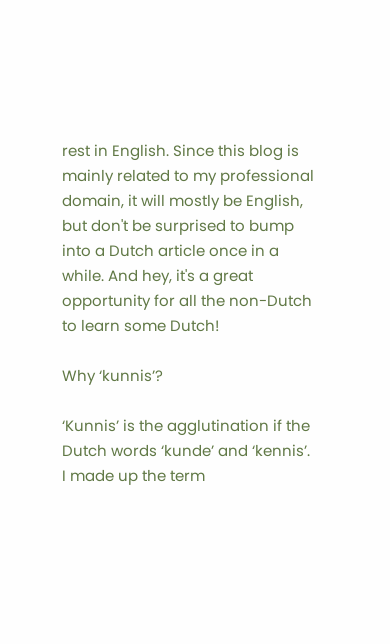rest in English. Since this blog is mainly related to my professional domain, it will mostly be English, but don't be surprised to bump into a Dutch article once in a while. And hey, it's a great opportunity for all the non-Dutch to learn some Dutch!

Why ‘kunnis’?

‘Kunnis’ is the agglutination if the Dutch words ‘kunde’ and ‘kennis’. I made up the term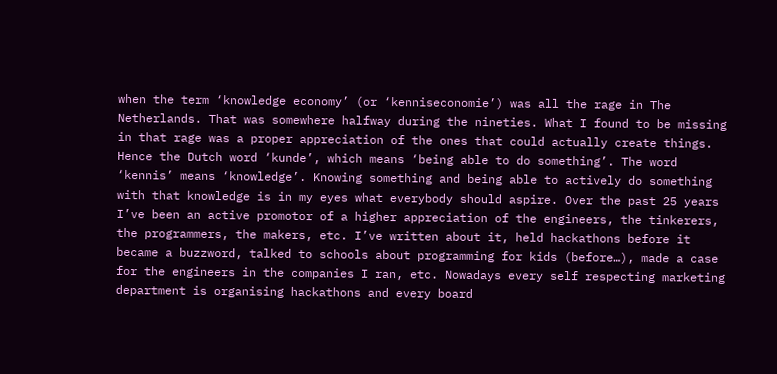when the term ‘knowledge economy’ (or ‘kenniseconomie’) was all the rage in The Netherlands. That was somewhere halfway during the nineties. What I found to be missing in that rage was a proper appreciation of the ones that could actually create things. Hence the Dutch word ‘kunde’, which means ‘being able to do something’. The word ‘kennis’ means ‘knowledge’. Knowing something and being able to actively do something with that knowledge is in my eyes what everybody should aspire. Over the past 25 years I’ve been an active promotor of a higher appreciation of the engineers, the tinkerers, the programmers, the makers, etc. I’ve written about it, held hackathons before it became a buzzword, talked to schools about programming for kids (before…), made a case for the engineers in the companies I ran, etc. Nowadays every self respecting marketing department is organising hackathons and every board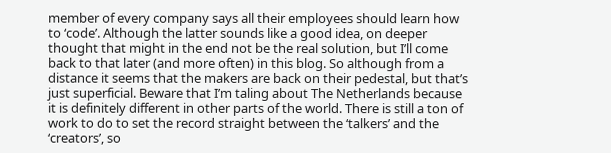member of every company says all their employees should learn how to ‘code’. Although the latter sounds like a good idea, on deeper thought that might in the end not be the real solution, but I’ll come back to that later (and more often) in this blog. So although from a distance it seems that the makers are back on their pedestal, but that’s just superficial. Beware that I’m taling about The Netherlands because it is definitely different in other parts of the world. There is still a ton of work to do to set the record straight between the ‘talkers’ and the ‘creators’, so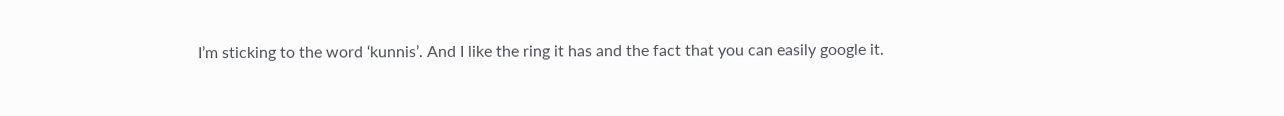I’m sticking to the word ‘kunnis’. And I like the ring it has and the fact that you can easily google it.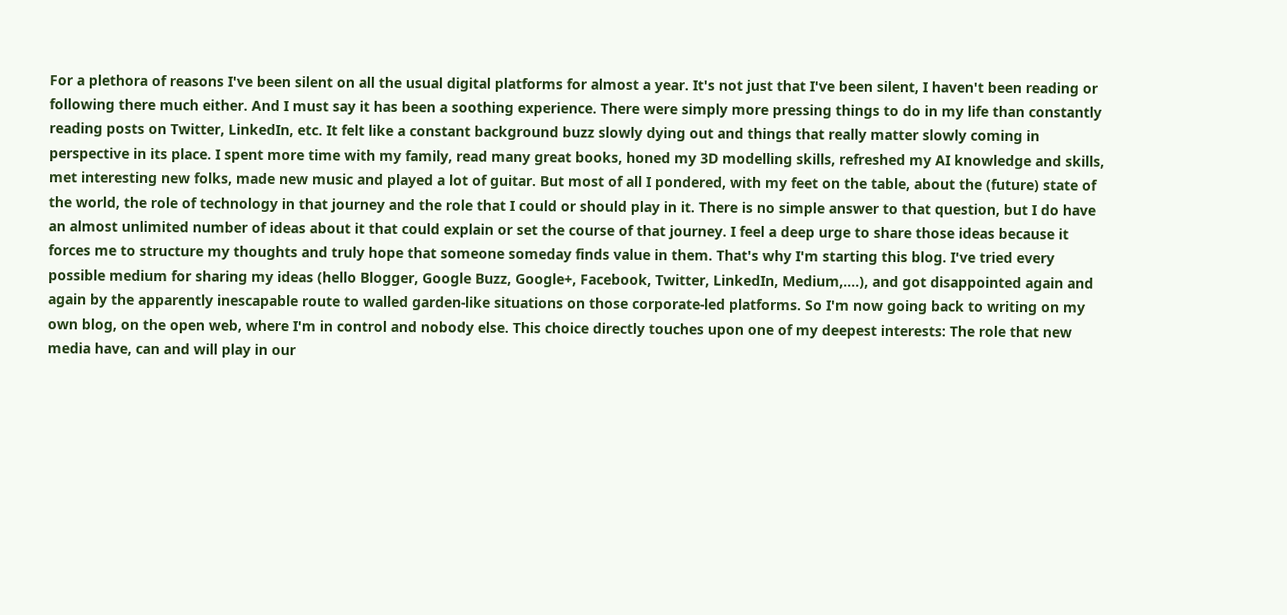For a plethora of reasons I've been silent on all the usual digital platforms for almost a year. It's not just that I've been silent, I haven't been reading or following there much either. And I must say it has been a soothing experience. There were simply more pressing things to do in my life than constantly reading posts on Twitter, LinkedIn, etc. It felt like a constant background buzz slowly dying out and things that really matter slowly coming in perspective in its place. I spent more time with my family, read many great books, honed my 3D modelling skills, refreshed my AI knowledge and skills, met interesting new folks, made new music and played a lot of guitar. But most of all I pondered, with my feet on the table, about the (future) state of the world, the role of technology in that journey and the role that I could or should play in it. There is no simple answer to that question, but I do have an almost unlimited number of ideas about it that could explain or set the course of that journey. I feel a deep urge to share those ideas because it forces me to structure my thoughts and truly hope that someone someday finds value in them. That's why I'm starting this blog. I've tried every possible medium for sharing my ideas (hello Blogger, Google Buzz, Google+, Facebook, Twitter, LinkedIn, Medium,….), and got disappointed again and again by the apparently inescapable route to walled garden-like situations on those corporate-led platforms. So I'm now going back to writing on my own blog, on the open web, where I'm in control and nobody else. This choice directly touches upon one of my deepest interests: The role that new media have, can and will play in our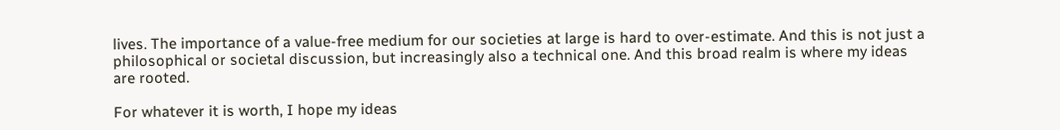lives. The importance of a value-free medium for our societies at large is hard to over-estimate. And this is not just a philosophical or societal discussion, but increasingly also a technical one. And this broad realm is where my ideas are rooted.

For whatever it is worth, I hope my ideas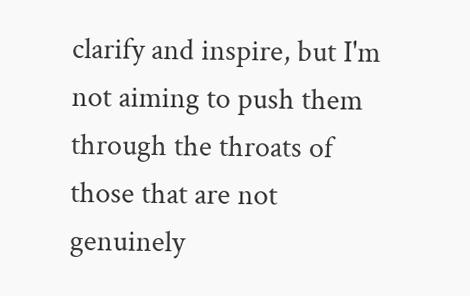clarify and inspire, but I'm not aiming to push them through the throats of those that are not genuinely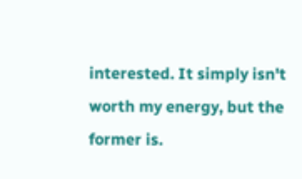interested. It simply isn't worth my energy, but the former is.